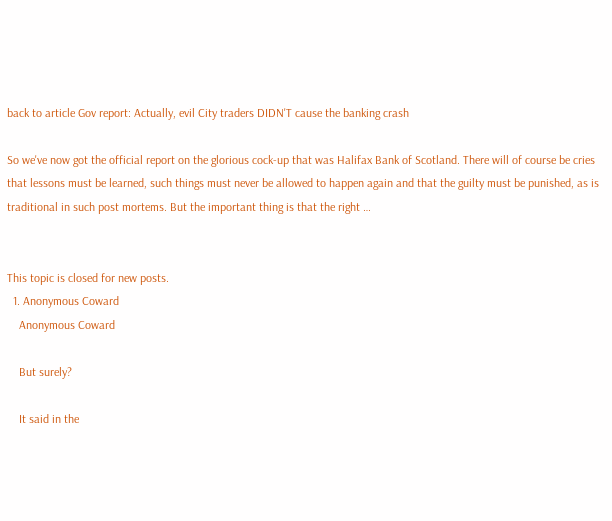back to article Gov report: Actually, evil City traders DIDN'T cause the banking crash

So we've now got the official report on the glorious cock-up that was Halifax Bank of Scotland. There will of course be cries that lessons must be learned, such things must never be allowed to happen again and that the guilty must be punished, as is traditional in such post mortems. But the important thing is that the right …


This topic is closed for new posts.
  1. Anonymous Coward
    Anonymous Coward

    But surely?

    It said in the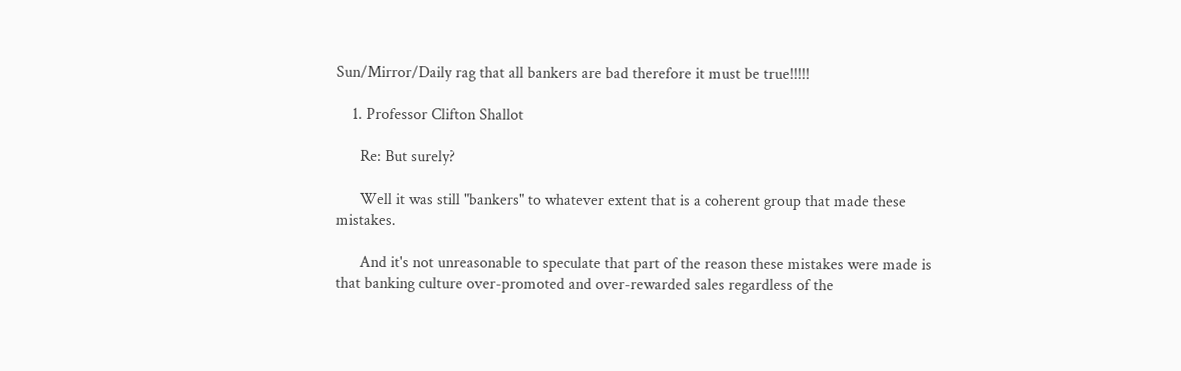Sun/Mirror/Daily rag that all bankers are bad therefore it must be true!!!!!

    1. Professor Clifton Shallot

      Re: But surely?

      Well it was still "bankers" to whatever extent that is a coherent group that made these mistakes.

      And it's not unreasonable to speculate that part of the reason these mistakes were made is that banking culture over-promoted and over-rewarded sales regardless of the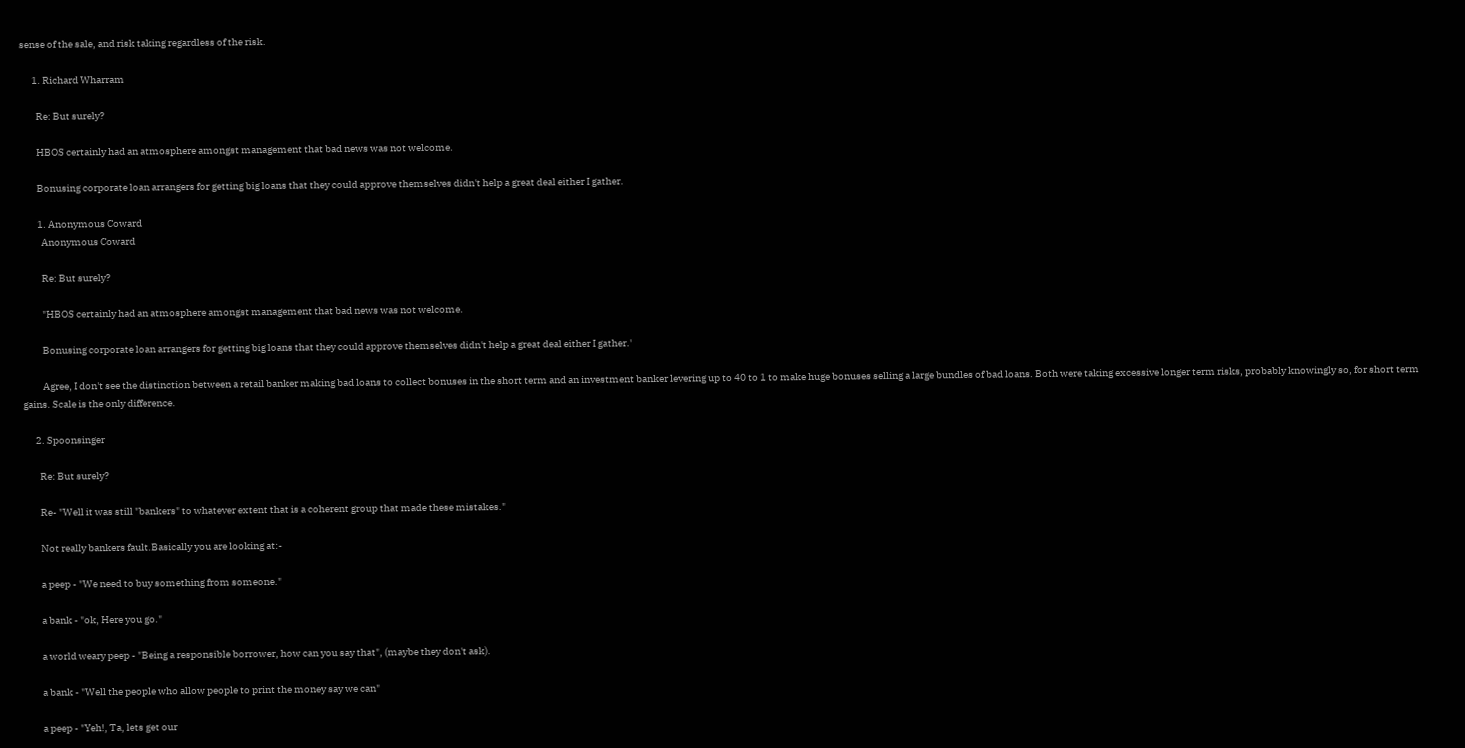sense of the sale, and risk taking regardless of the risk.

      1. Richard Wharram

        Re: But surely?

        HBOS certainly had an atmosphere amongst management that bad news was not welcome.

        Bonusing corporate loan arrangers for getting big loans that they could approve themselves didn't help a great deal either I gather.

        1. Anonymous Coward
          Anonymous Coward

          Re: But surely?

          "HBOS certainly had an atmosphere amongst management that bad news was not welcome.

          Bonusing corporate loan arrangers for getting big loans that they could approve themselves didn't help a great deal either I gather.'

          Agree, I don't see the distinction between a retail banker making bad loans to collect bonuses in the short term and an investment banker levering up to 40 to 1 to make huge bonuses selling a large bundles of bad loans. Both were taking excessive longer term risks, probably knowingly so, for short term gains. Scale is the only difference.

      2. Spoonsinger

        Re: But surely?

        Re- "Well it was still "bankers" to whatever extent that is a coherent group that made these mistakes."

        Not really bankers fault.Basically you are looking at:-

        a peep - "We need to buy something from someone."

        a bank - "ok, Here you go."

        a world weary peep - "Being a responsible borrower, how can you say that", (maybe they don't ask).

        a bank - "Well the people who allow people to print the money say we can"

        a peep - "Yeh!, Ta, lets get our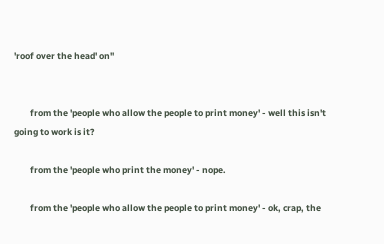'roof over the head' on"


        from the 'people who allow the people to print money' - well this isn't going to work is it?

        from the 'people who print the money' - nope.

        from the 'people who allow the people to print money' - ok, crap, the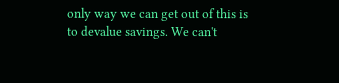only way we can get out of this is to devalue savings. We can't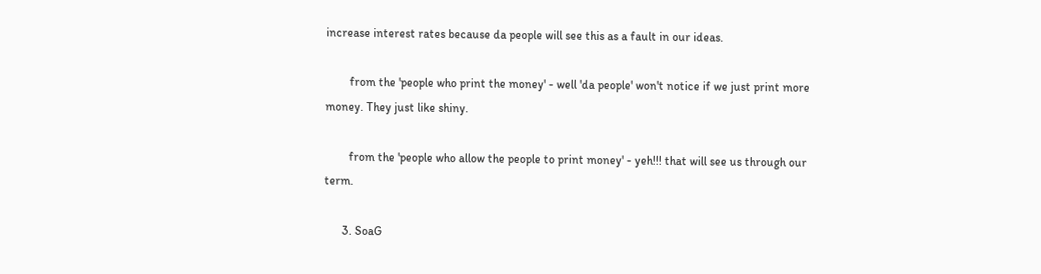increase interest rates because da people will see this as a fault in our ideas.

        from the 'people who print the money' - well 'da people' won't notice if we just print more money. They just like shiny.

        from the 'people who allow the people to print money' - yeh!!! that will see us through our term.

      3. SoaG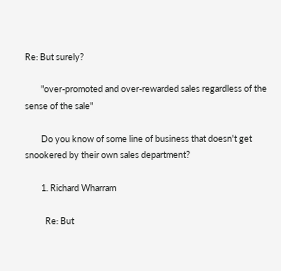Re: But surely?

        "over-promoted and over-rewarded sales regardless of the sense of the sale"

        Do you know of some line of business that doesn't get snookered by their own sales department?

        1. Richard Wharram

          Re: But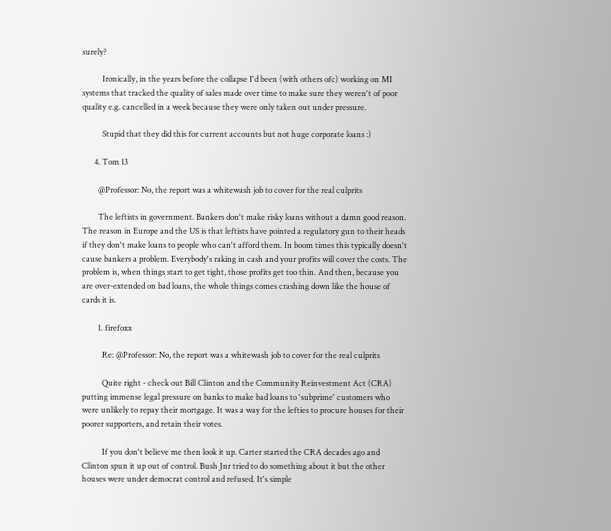surely?

          Ironically, in the years before the collapse I'd been (with others ofc) working on MI systems that tracked the quality of sales made over time to make sure they weren't of poor quality e.g. cancelled in a week because they were only taken out under pressure.

          Stupid that they did this for current accounts but not huge corporate loans :)

      4. Tom 13

        @Professor: No, the report was a whitewash job to cover for the real culprits

        The leftists in government. Bankers don't make risky loans without a damn good reason. The reason in Europe and the US is that leftists have pointed a regulatory gun to their heads if they don't make loans to people who can't afford them. In boom times this typically doesn't cause bankers a problem. Everybody's raking in cash and your profits will cover the costs. The problem is, when things start to get tight, those profits get too thin. And then, because you are over-extended on bad loans, the whole things comes crashing down like the house of cards it is.

        1. firefoxx

          Re: @Professor: No, the report was a whitewash job to cover for the real culprits

          Quite right - check out Bill Clinton and the Community Reinvestment Act (CRA) putting immense legal pressure on banks to make bad loans to 'subprime' customers who were unlikely to repay their mortgage. It was a way for the lefties to procure houses for their poorer supporters, and retain their votes.

          If you don't believe me then look it up. Carter started the CRA decades ago and Clinton spun it up out of control. Bush Jnr tried to do something about it but the other houses were under democrat control and refused. It's simple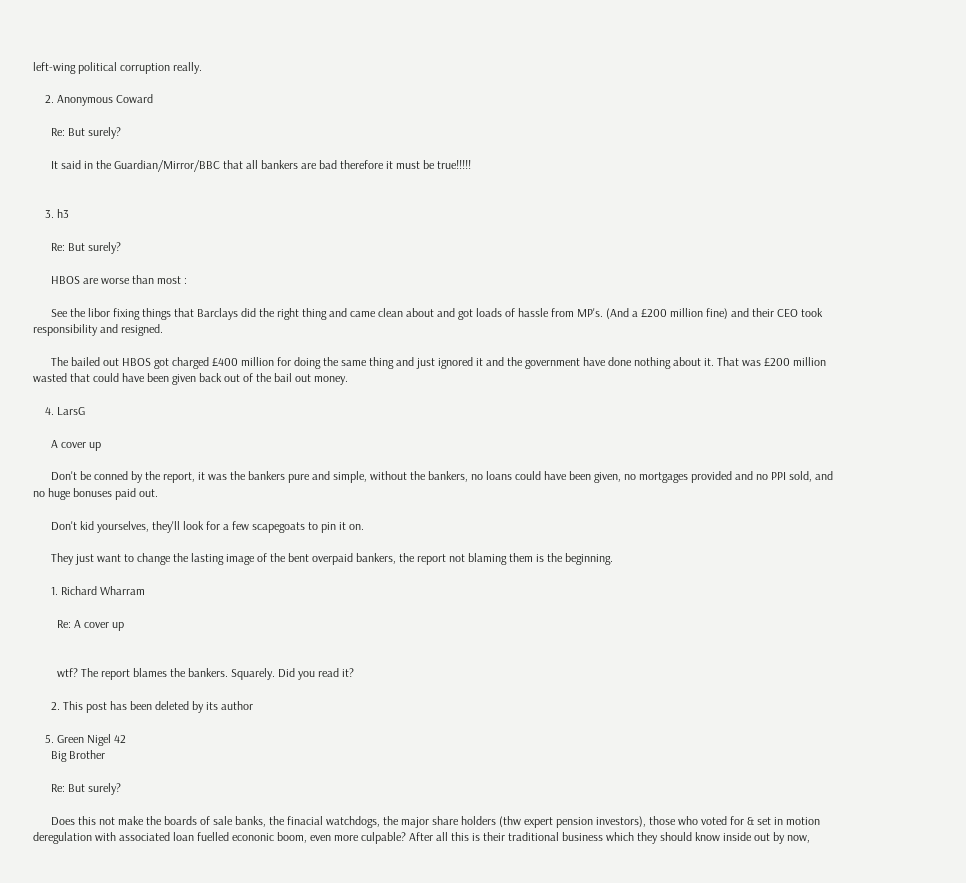left-wing political corruption really.

    2. Anonymous Coward

      Re: But surely?

      It said in the Guardian/Mirror/BBC that all bankers are bad therefore it must be true!!!!!


    3. h3

      Re: But surely?

      HBOS are worse than most :

      See the libor fixing things that Barclays did the right thing and came clean about and got loads of hassle from MP's. (And a £200 million fine) and their CEO took responsibility and resigned.

      The bailed out HBOS got charged £400 million for doing the same thing and just ignored it and the government have done nothing about it. That was £200 million wasted that could have been given back out of the bail out money.

    4. LarsG

      A cover up

      Don't be conned by the report, it was the bankers pure and simple, without the bankers, no loans could have been given, no mortgages provided and no PPI sold, and no huge bonuses paid out.

      Don't kid yourselves, they'll look for a few scapegoats to pin it on.

      They just want to change the lasting image of the bent overpaid bankers, the report not blaming them is the beginning.

      1. Richard Wharram

        Re: A cover up


        wtf? The report blames the bankers. Squarely. Did you read it?

      2. This post has been deleted by its author

    5. Green Nigel 42
      Big Brother

      Re: But surely?

      Does this not make the boards of sale banks, the finacial watchdogs, the major share holders (thw expert pension investors), those who voted for & set in motion deregulation with associated loan fuelled econonic boom, even more culpable? After all this is their traditional business which they should know inside out by now,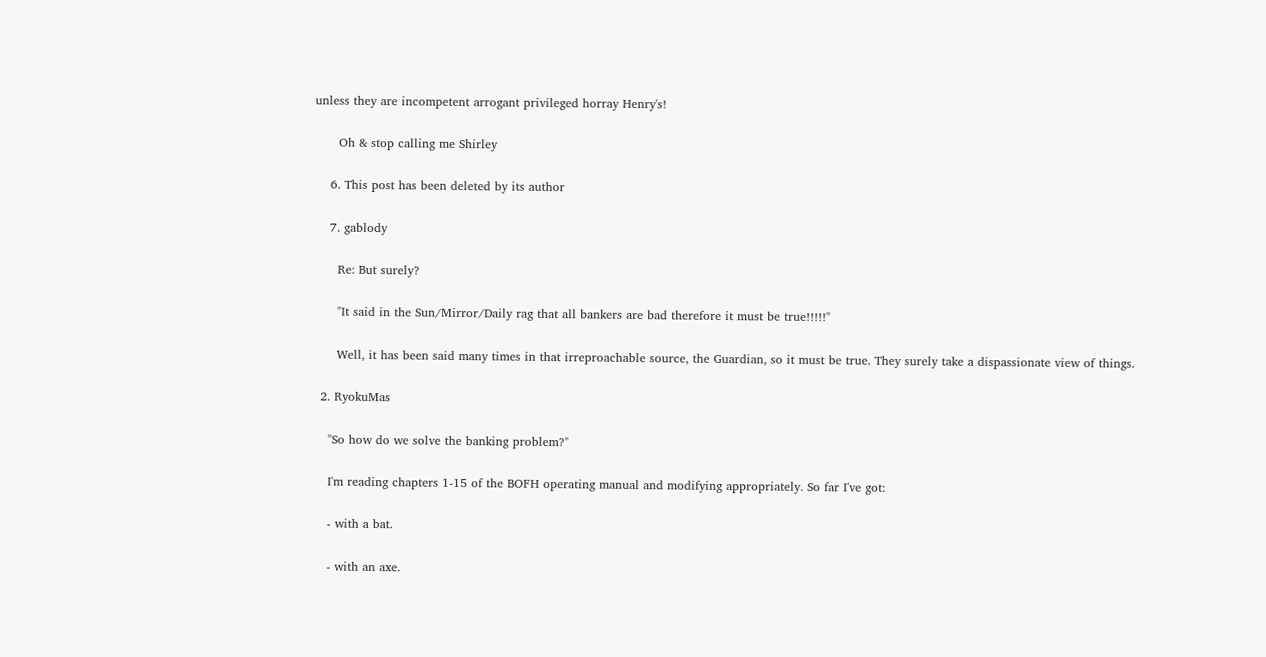unless they are incompetent arrogant privileged horray Henry's!

      Oh & stop calling me Shirley

    6. This post has been deleted by its author

    7. gablody

      Re: But surely?

      "It said in the Sun/Mirror/Daily rag that all bankers are bad therefore it must be true!!!!!"

      Well, it has been said many times in that irreproachable source, the Guardian, so it must be true. They surely take a dispassionate view of things.

  2. RyokuMas

    "So how do we solve the banking problem?"

    I'm reading chapters 1-15 of the BOFH operating manual and modifying appropriately. So far I've got:

    - with a bat.

    - with an axe.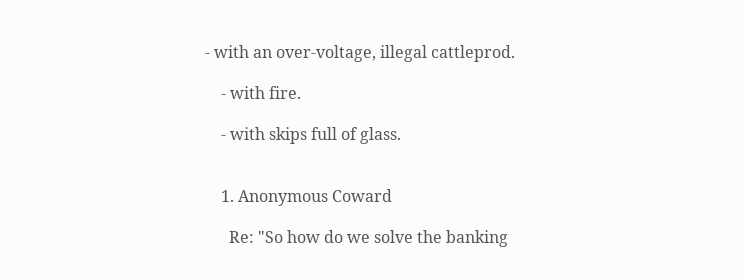- with an over-voltage, illegal cattleprod.

    - with fire.

    - with skips full of glass.


    1. Anonymous Coward

      Re: "So how do we solve the banking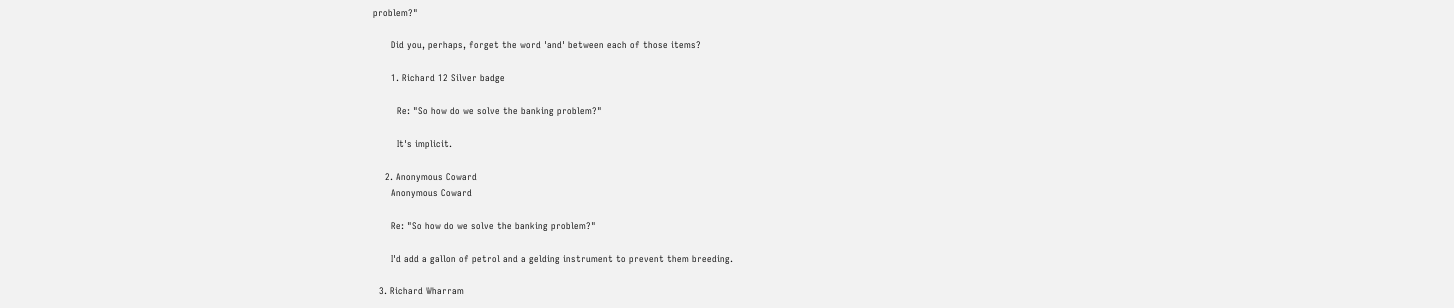problem?"

      Did you, perhaps, forget the word 'and' between each of those items?

      1. Richard 12 Silver badge

        Re: "So how do we solve the banking problem?"

        It's implicit.

    2. Anonymous Coward
      Anonymous Coward

      Re: "So how do we solve the banking problem?"

      I'd add a gallon of petrol and a gelding instrument to prevent them breeding.

  3. Richard Wharram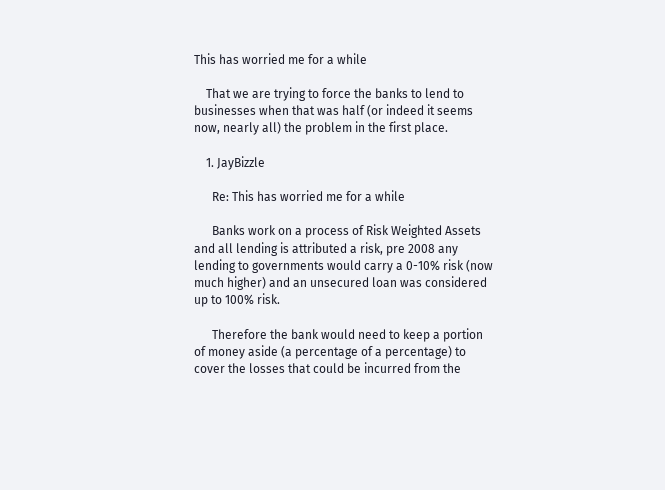This has worried me for a while

    That we are trying to force the banks to lend to businesses when that was half (or indeed it seems now, nearly all) the problem in the first place.

    1. JayBizzle

      Re: This has worried me for a while

      Banks work on a process of Risk Weighted Assets and all lending is attributed a risk, pre 2008 any lending to governments would carry a 0-10% risk (now much higher) and an unsecured loan was considered up to 100% risk.

      Therefore the bank would need to keep a portion of money aside (a percentage of a percentage) to cover the losses that could be incurred from the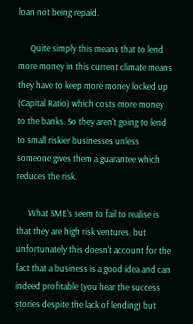loan not being repaid.

      Quite simply this means that to lend more money in this current climate means they have to keep more money locked up (Capital Ratio) which costs more money to the banks. So they aren't going to lend to small riskier businesses unless someone gives them a guarantee which reduces the risk.

      What SME's seem to fail to realise is that they are high risk ventures, but unfortunately this doesn't account for the fact that a business is a good idea and can indeed profitable (you hear the success stories despite the lack of lending) but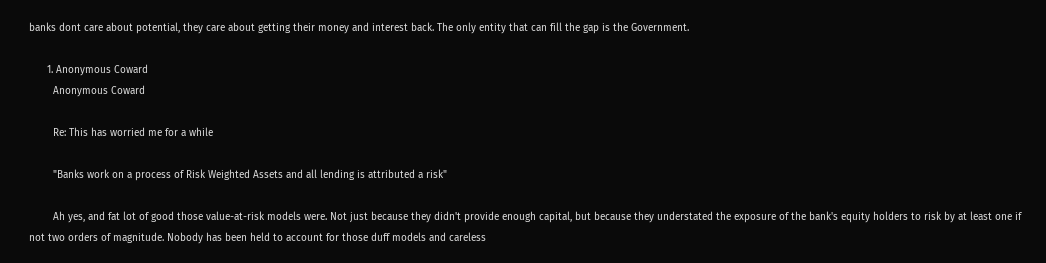banks dont care about potential, they care about getting their money and interest back. The only entity that can fill the gap is the Government.

      1. Anonymous Coward
        Anonymous Coward

        Re: This has worried me for a while

        "Banks work on a process of Risk Weighted Assets and all lending is attributed a risk"

        Ah yes, and fat lot of good those value-at-risk models were. Not just because they didn't provide enough capital, but because they understated the exposure of the bank's equity holders to risk by at least one if not two orders of magnitude. Nobody has been held to account for those duff models and careless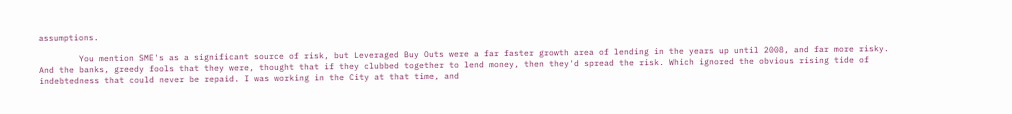assumptions.

        You mention SME's as a significant source of risk, but Leveraged Buy Outs were a far faster growth area of lending in the years up until 2008, and far more risky. And the banks, greedy fools that they were, thought that if they clubbed together to lend money, then they'd spread the risk. Which ignored the obvious rising tide of indebtedness that could never be repaid. I was working in the City at that time, and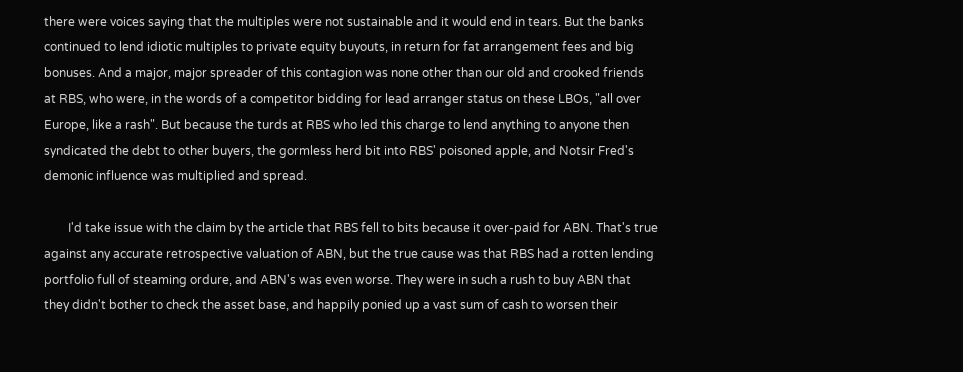there were voices saying that the multiples were not sustainable and it would end in tears. But the banks continued to lend idiotic multiples to private equity buyouts, in return for fat arrangement fees and big bonuses. And a major, major spreader of this contagion was none other than our old and crooked friends at RBS, who were, in the words of a competitor bidding for lead arranger status on these LBOs, "all over Europe, like a rash". But because the turds at RBS who led this charge to lend anything to anyone then syndicated the debt to other buyers, the gormless herd bit into RBS' poisoned apple, and Notsir Fred's demonic influence was multiplied and spread.

        I'd take issue with the claim by the article that RBS fell to bits because it over-paid for ABN. That's true against any accurate retrospective valuation of ABN, but the true cause was that RBS had a rotten lending portfolio full of steaming ordure, and ABN's was even worse. They were in such a rush to buy ABN that they didn't bother to check the asset base, and happily ponied up a vast sum of cash to worsen their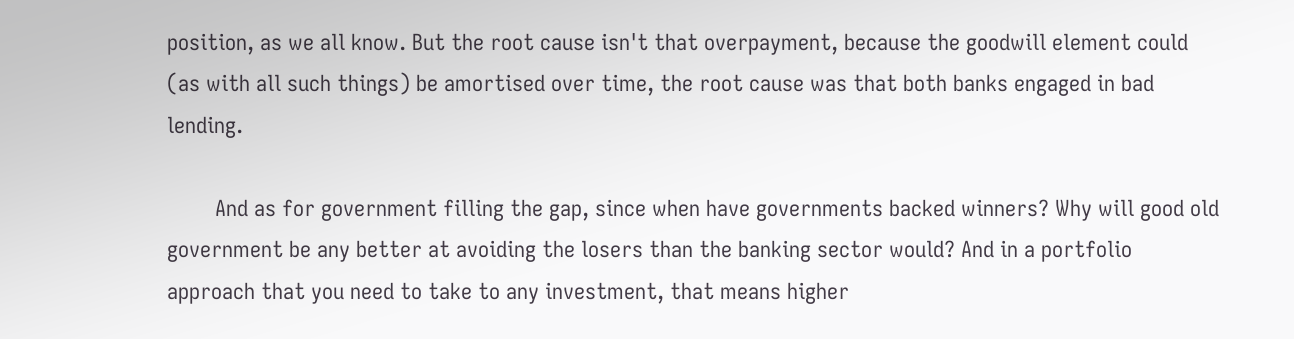position, as we all know. But the root cause isn't that overpayment, because the goodwill element could (as with all such things) be amortised over time, the root cause was that both banks engaged in bad lending.

        And as for government filling the gap, since when have governments backed winners? Why will good old government be any better at avoiding the losers than the banking sector would? And in a portfolio approach that you need to take to any investment, that means higher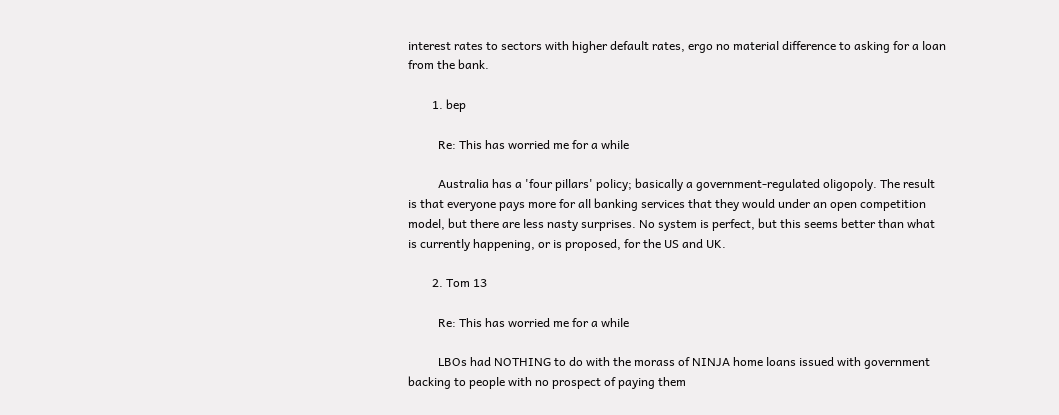interest rates to sectors with higher default rates, ergo no material difference to asking for a loan from the bank.

        1. bep

          Re: This has worried me for a while

          Australia has a 'four pillars' policy; basically a government-regulated oligopoly. The result is that everyone pays more for all banking services that they would under an open competition model, but there are less nasty surprises. No system is perfect, but this seems better than what is currently happening, or is proposed, for the US and UK.

        2. Tom 13

          Re: This has worried me for a while

          LBOs had NOTHING to do with the morass of NINJA home loans issued with government backing to people with no prospect of paying them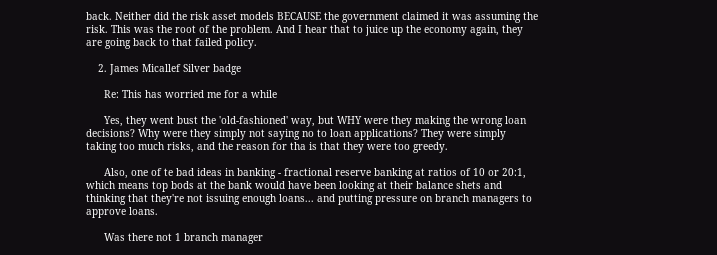back. Neither did the risk asset models BECAUSE the government claimed it was assuming the risk. This was the root of the problem. And I hear that to juice up the economy again, they are going back to that failed policy.

    2. James Micallef Silver badge

      Re: This has worried me for a while

      Yes, they went bust the 'old-fashioned' way, but WHY were they making the wrong loan decisions? Why were they simply not saying no to loan applications? They were simply taking too much risks, and the reason for tha is that they were too greedy.

      Also, one of te bad ideas in banking - fractional reserve banking at ratios of 10 or 20:1, which means top bods at the bank would have been looking at their balance shets and thinking that they're not issuing enough loans... and putting pressure on branch managers to approve loans.

      Was there not 1 branch manager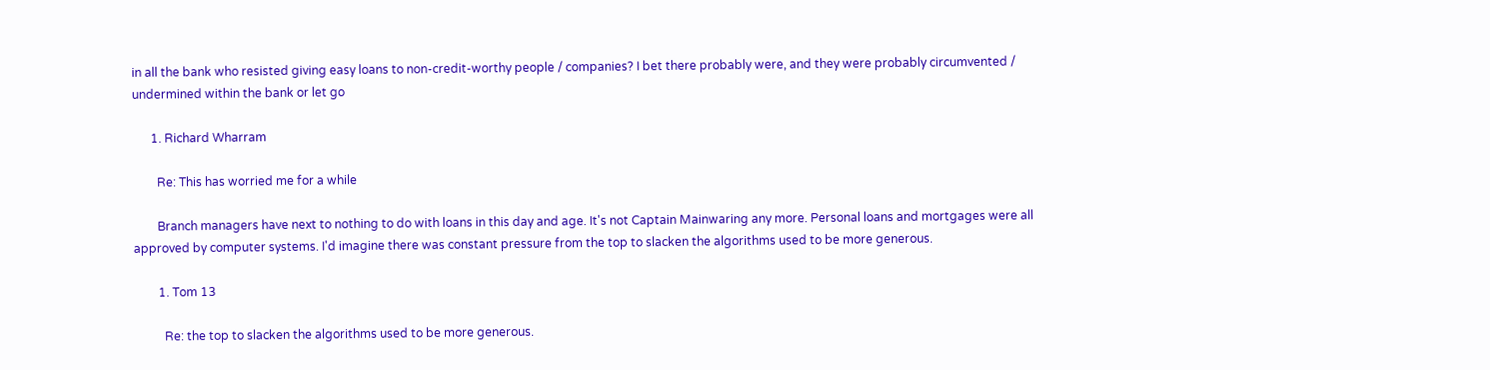in all the bank who resisted giving easy loans to non-credit-worthy people / companies? I bet there probably were, and they were probably circumvented / undermined within the bank or let go

      1. Richard Wharram

        Re: This has worried me for a while

        Branch managers have next to nothing to do with loans in this day and age. It's not Captain Mainwaring any more. Personal loans and mortgages were all approved by computer systems. I'd imagine there was constant pressure from the top to slacken the algorithms used to be more generous.

        1. Tom 13

          Re: the top to slacken the algorithms used to be more generous.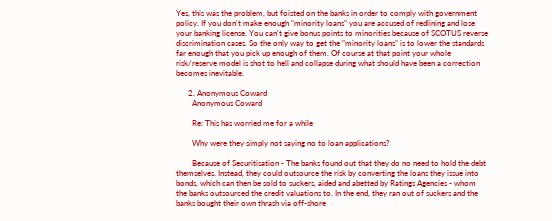Yes, this was the problem, but foisted on the banks in order to comply with government policy. If you don't make enough "minority loans" you are accused of redlining and lose your banking license. You can't give bonus points to minorities because of SCOTUS reverse discrimination cases. So the only way to get the "minority loans" is to lower the standards far enough that you pick up enough of them. Of course at that point your whole risk/reserve model is shot to hell and collapse during what should have been a correction becomes inevitable.

      2. Anonymous Coward
        Anonymous Coward

        Re: This has worried me for a while

        Why were they simply not saying no to loan applications?

        Because of Securitisation - The banks found out that they do no need to hold the debt themselves. Instead, they could outsource the risk by converting the loans they issue into bonds, which can then be sold to suckers, aided and abetted by Ratings Agencies - whom the banks outsourced the credit valuations to. In the end, they ran out of suckers and the banks bought their own thrash via off-shore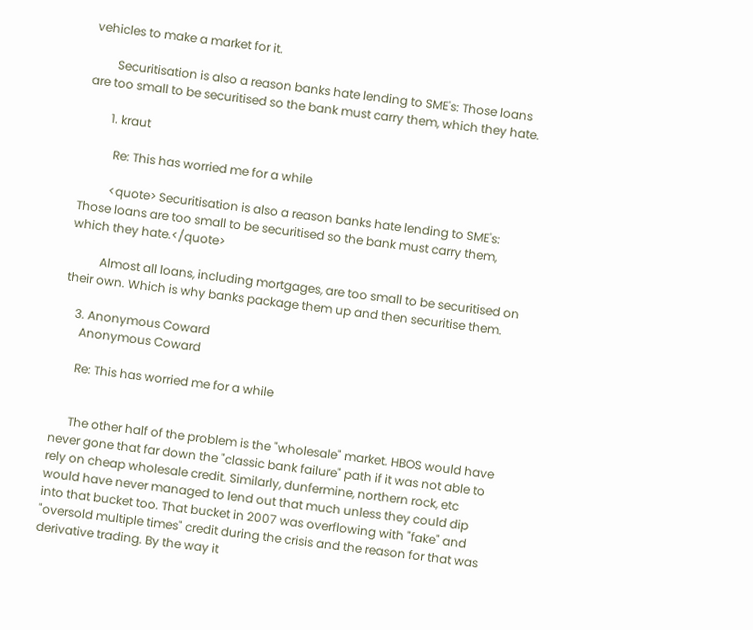vehicles to make a market for it.

        Securitisation is also a reason banks hate lending to SME's: Those loans are too small to be securitised so the bank must carry them, which they hate.

        1. kraut

          Re: This has worried me for a while

          <quote> Securitisation is also a reason banks hate lending to SME's: Those loans are too small to be securitised so the bank must carry them, which they hate.</quote>

          Almost all loans, including mortgages, are too small to be securitised on their own. Which is why banks package them up and then securitise them.

    3. Anonymous Coward
      Anonymous Coward

      Re: This has worried me for a while


      The other half of the problem is the "wholesale" market. HBOS would have never gone that far down the "classic bank failure" path if it was not able to rely on cheap wholesale credit. Similarly, dunfermine, northern rock, etc would have never managed to lend out that much unless they could dip into that bucket too. That bucket in 2007 was overflowing with "fake" and "oversold multiple times" credit during the crisis and the reason for that was derivative trading. By the way it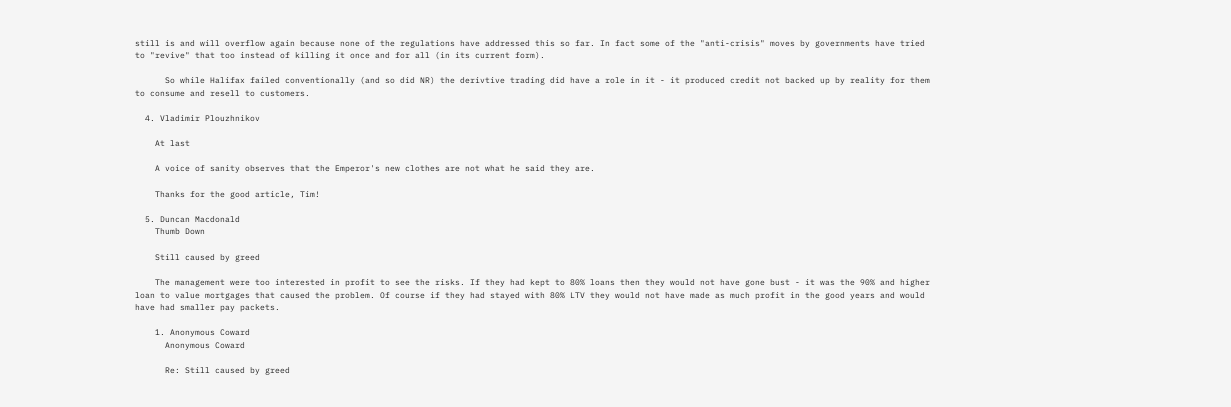still is and will overflow again because none of the regulations have addressed this so far. In fact some of the "anti-crisis" moves by governments have tried to "revive" that too instead of killing it once and for all (in its current form).

      So while Halifax failed conventionally (and so did NR) the derivtive trading did have a role in it - it produced credit not backed up by reality for them to consume and resell to customers.

  4. Vladimir Plouzhnikov

    At last

    A voice of sanity observes that the Emperor's new clothes are not what he said they are.

    Thanks for the good article, Tim!

  5. Duncan Macdonald
    Thumb Down

    Still caused by greed

    The management were too interested in profit to see the risks. If they had kept to 80% loans then they would not have gone bust - it was the 90% and higher loan to value mortgages that caused the problem. Of course if they had stayed with 80% LTV they would not have made as much profit in the good years and would have had smaller pay packets.

    1. Anonymous Coward
      Anonymous Coward

      Re: Still caused by greed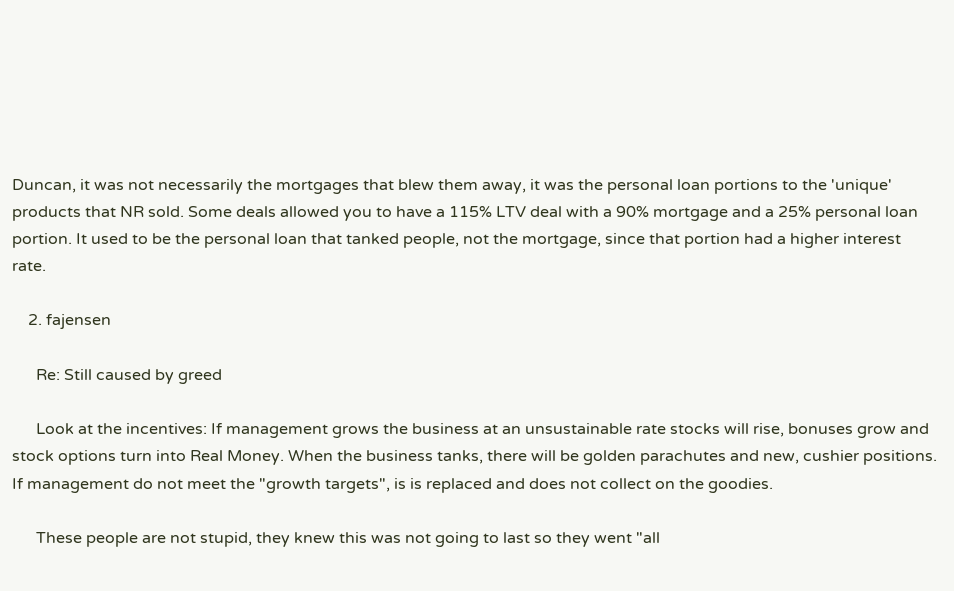Duncan, it was not necessarily the mortgages that blew them away, it was the personal loan portions to the 'unique' products that NR sold. Some deals allowed you to have a 115% LTV deal with a 90% mortgage and a 25% personal loan portion. It used to be the personal loan that tanked people, not the mortgage, since that portion had a higher interest rate.

    2. fajensen

      Re: Still caused by greed

      Look at the incentives: If management grows the business at an unsustainable rate stocks will rise, bonuses grow and stock options turn into Real Money. When the business tanks, there will be golden parachutes and new, cushier positions. If management do not meet the "growth targets", is is replaced and does not collect on the goodies.

      These people are not stupid, they knew this was not going to last so they went "all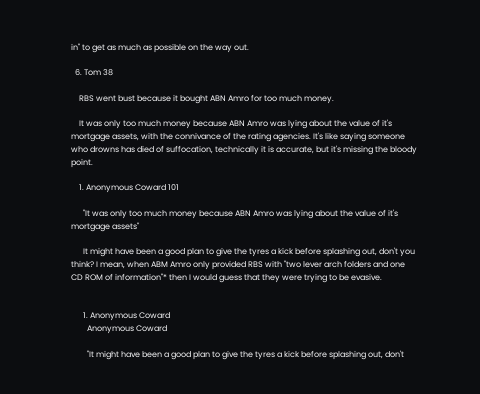in" to get as much as possible on the way out.

  6. Tom 38

    RBS went bust because it bought ABN Amro for too much money.

    It was only too much money because ABN Amro was lying about the value of it's mortgage assets, with the connivance of the rating agencies. It's like saying someone who drowns has died of suffocation, technically it is accurate, but it's missing the bloody point.

    1. Anonymous Coward 101

      "It was only too much money because ABN Amro was lying about the value of it's mortgage assets"

      It might have been a good plan to give the tyres a kick before splashing out, don't you think? I mean, when ABM Amro only provided RBS with "two lever arch folders and one CD ROM of information"* then I would guess that they were trying to be evasive.


      1. Anonymous Coward
        Anonymous Coward

        "It might have been a good plan to give the tyres a kick before splashing out, don't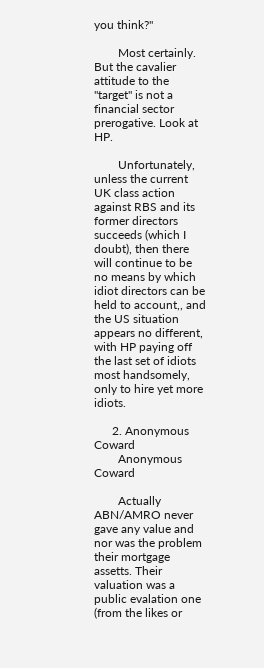you think?"

        Most certainly. But the cavalier attitude to the "target" is not a financial sector prerogative. Look at HP.

        Unfortunately, unless the current UK class action against RBS and its former directors succeeds (which I doubt), then there will continue to be no means by which idiot directors can be held to account,, and the US situation appears no different, with HP paying off the last set of idiots most handsomely, only to hire yet more idiots.

      2. Anonymous Coward
        Anonymous Coward

        Actually ABN/AMRO never gave any value and nor was the problem their mortgage assetts. Their valuation was a public evalation one (from the likes or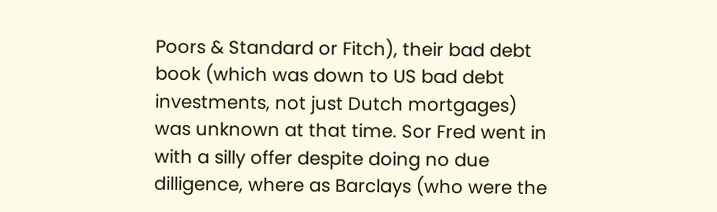Poors & Standard or Fitch), their bad debt book (which was down to US bad debt investments, not just Dutch mortgages) was unknown at that time. Sor Fred went in with a silly offer despite doing no due dilligence, where as Barclays (who were the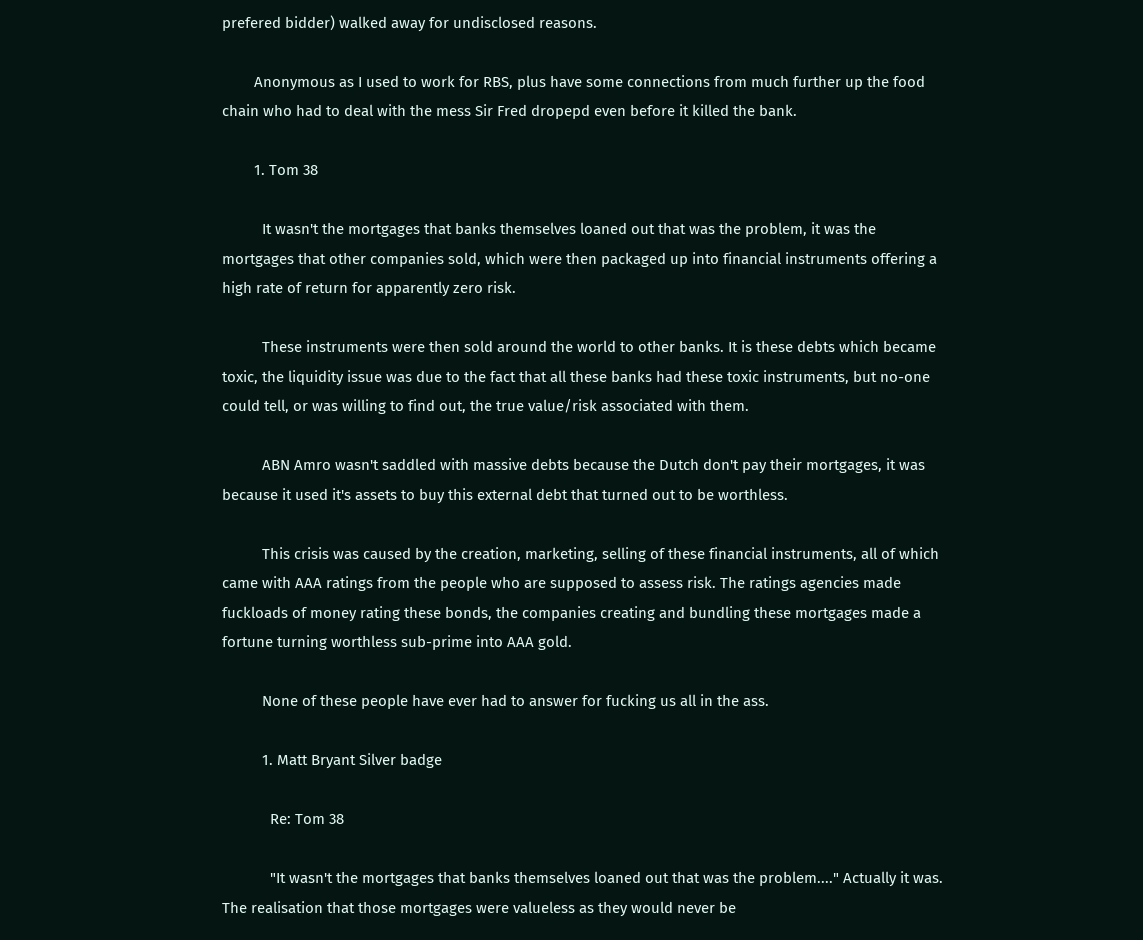prefered bidder) walked away for undisclosed reasons.

        Anonymous as I used to work for RBS, plus have some connections from much further up the food chain who had to deal with the mess Sir Fred dropepd even before it killed the bank.

        1. Tom 38

          It wasn't the mortgages that banks themselves loaned out that was the problem, it was the mortgages that other companies sold, which were then packaged up into financial instruments offering a high rate of return for apparently zero risk.

          These instruments were then sold around the world to other banks. It is these debts which became toxic, the liquidity issue was due to the fact that all these banks had these toxic instruments, but no-one could tell, or was willing to find out, the true value/risk associated with them.

          ABN Amro wasn't saddled with massive debts because the Dutch don't pay their mortgages, it was because it used it's assets to buy this external debt that turned out to be worthless.

          This crisis was caused by the creation, marketing, selling of these financial instruments, all of which came with AAA ratings from the people who are supposed to assess risk. The ratings agencies made fuckloads of money rating these bonds, the companies creating and bundling these mortgages made a fortune turning worthless sub-prime into AAA gold.

          None of these people have ever had to answer for fucking us all in the ass.

          1. Matt Bryant Silver badge

            Re: Tom 38

            "It wasn't the mortgages that banks themselves loaned out that was the problem...." Actually it was. The realisation that those mortgages were valueless as they would never be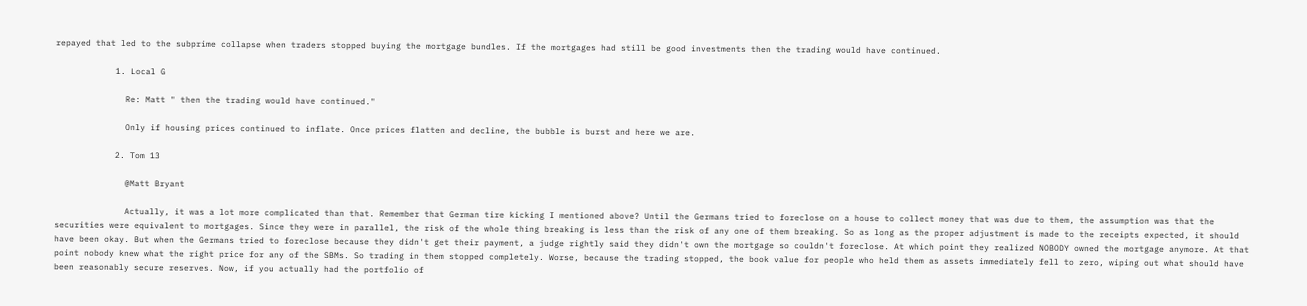repayed that led to the subprime collapse when traders stopped buying the mortgage bundles. If the mortgages had still be good investments then the trading would have continued.

            1. Local G

              Re: Matt " then the trading would have continued."

              Only if housing prices continued to inflate. Once prices flatten and decline, the bubble is burst and here we are.

            2. Tom 13

              @Matt Bryant

              Actually, it was a lot more complicated than that. Remember that German tire kicking I mentioned above? Until the Germans tried to foreclose on a house to collect money that was due to them, the assumption was that the securities were equivalent to mortgages. Since they were in parallel, the risk of the whole thing breaking is less than the risk of any one of them breaking. So as long as the proper adjustment is made to the receipts expected, it should have been okay. But when the Germans tried to foreclose because they didn't get their payment, a judge rightly said they didn't own the mortgage so couldn't foreclose. At which point they realized NOBODY owned the mortgage anymore. At that point nobody knew what the right price for any of the SBMs. So trading in them stopped completely. Worse, because the trading stopped, the book value for people who held them as assets immediately fell to zero, wiping out what should have been reasonably secure reserves. Now, if you actually had the portfolio of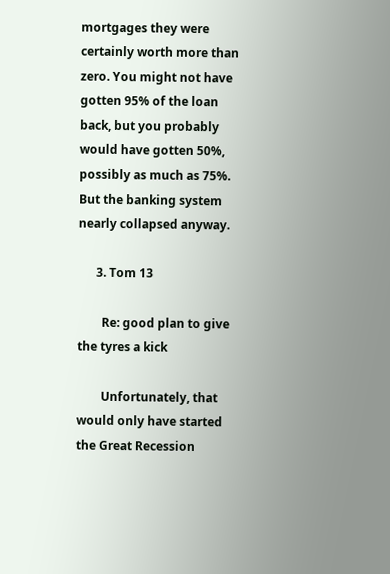mortgages they were certainly worth more than zero. You might not have gotten 95% of the loan back, but you probably would have gotten 50%, possibly as much as 75%. But the banking system nearly collapsed anyway.

      3. Tom 13

        Re: good plan to give the tyres a kick

        Unfortunately, that would only have started the Great Recession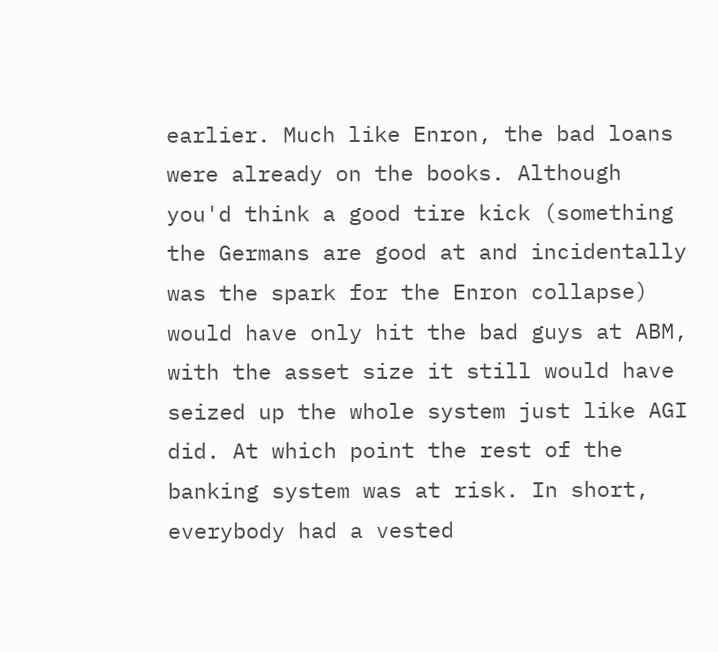earlier. Much like Enron, the bad loans were already on the books. Although you'd think a good tire kick (something the Germans are good at and incidentally was the spark for the Enron collapse) would have only hit the bad guys at ABM, with the asset size it still would have seized up the whole system just like AGI did. At which point the rest of the banking system was at risk. In short, everybody had a vested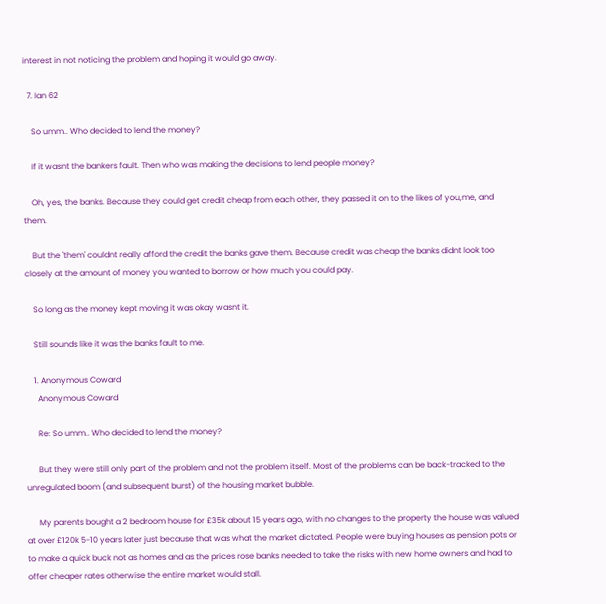interest in not noticing the problem and hoping it would go away.

  7. Ian 62

    So umm.. Who decided to lend the money?

    If it wasnt the bankers fault. Then who was making the decisions to lend people money?

    Oh, yes, the banks. Because they could get credit cheap from each other, they passed it on to the likes of you,me, and them.

    But the 'them' couldnt really afford the credit the banks gave them. Because credit was cheap the banks didnt look too closely at the amount of money you wanted to borrow or how much you could pay.

    So long as the money kept moving it was okay wasnt it.

    Still sounds like it was the banks fault to me.

    1. Anonymous Coward
      Anonymous Coward

      Re: So umm.. Who decided to lend the money?

      But they were still only part of the problem and not the problem itself. Most of the problems can be back-tracked to the unregulated boom (and subsequent burst) of the housing market bubble.

      My parents bought a 2 bedroom house for £35k about 15 years ago, with no changes to the property the house was valued at over £120k 5-10 years later just because that was what the market dictated. People were buying houses as pension pots or to make a quick buck not as homes and as the prices rose banks needed to take the risks with new home owners and had to offer cheaper rates otherwise the entire market would stall.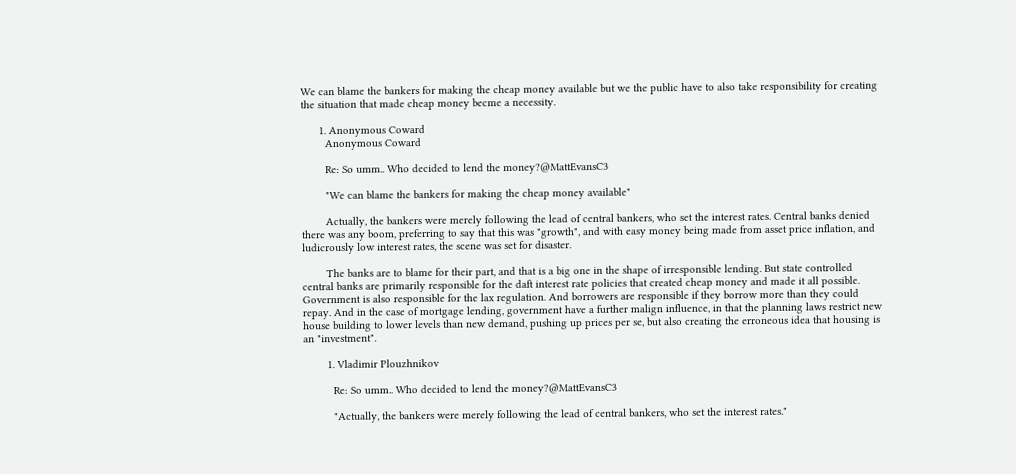We can blame the bankers for making the cheap money available but we the public have to also take responsibility for creating the situation that made cheap money becme a necessity.

      1. Anonymous Coward
        Anonymous Coward

        Re: So umm.. Who decided to lend the money?@MattEvansC3

        "We can blame the bankers for making the cheap money available"

        Actually, the bankers were merely following the lead of central bankers, who set the interest rates. Central banks denied there was any boom, preferring to say that this was "growth", and with easy money being made from asset price inflation, and ludicrously low interest rates, the scene was set for disaster.

        The banks are to blame for their part, and that is a big one in the shape of irresponsible lending. But state controlled central banks are primarily responsible for the daft interest rate policies that created cheap money and made it all possible. Government is also responsible for the lax regulation. And borrowers are responsible if they borrow more than they could repay. And in the case of mortgage lending, government have a further malign influence, in that the planning laws restrict new house building to lower levels than new demand, pushing up prices per se, but also creating the erroneous idea that housing is an "investment".

        1. Vladimir Plouzhnikov

          Re: So umm.. Who decided to lend the money?@MattEvansC3

          "Actually, the bankers were merely following the lead of central bankers, who set the interest rates."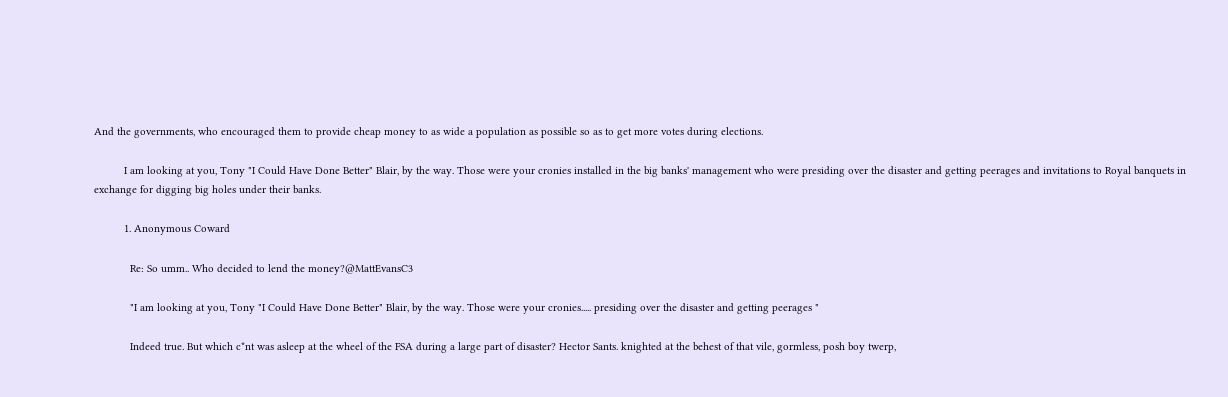And the governments, who encouraged them to provide cheap money to as wide a population as possible so as to get more votes during elections.

          I am looking at you, Tony "I Could Have Done Better" Blair, by the way. Those were your cronies installed in the big banks' management who were presiding over the disaster and getting peerages and invitations to Royal banquets in exchange for digging big holes under their banks.

          1. Anonymous Coward

            Re: So umm.. Who decided to lend the money?@MattEvansC3

            "I am looking at you, Tony "I Could Have Done Better" Blair, by the way. Those were your cronies..... presiding over the disaster and getting peerages "

            Indeed true. But which c*nt was asleep at the wheel of the FSA during a large part of disaster? Hector Sants. knighted at the behest of that vile, gormless, posh boy twerp,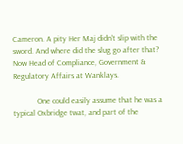Cameron. A pity Her Maj didn't slip with the sword. And where did the slug go after that? Now Head of Compliance, Government & Regulatory Affairs at Wanklays.

            One could easily assume that he was a typical Oxbridge twat, and part of the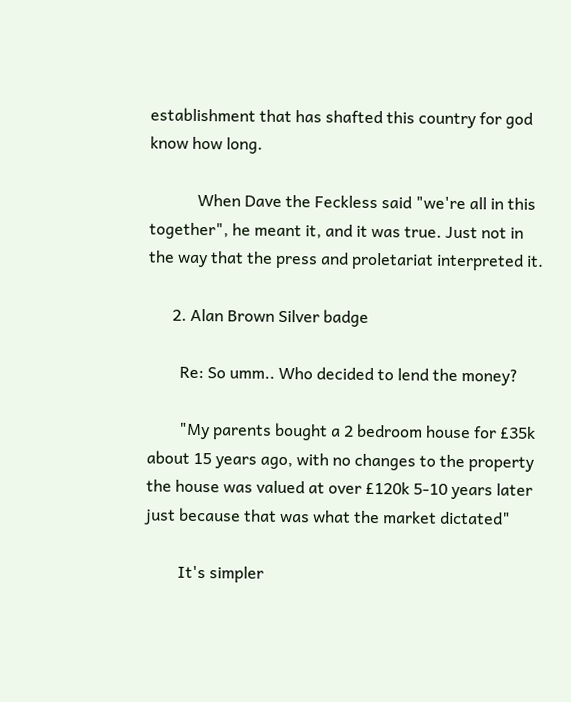establishment that has shafted this country for god know how long.

            When Dave the Feckless said "we're all in this together", he meant it, and it was true. Just not in the way that the press and proletariat interpreted it.

      2. Alan Brown Silver badge

        Re: So umm.. Who decided to lend the money?

        "My parents bought a 2 bedroom house for £35k about 15 years ago, with no changes to the property the house was valued at over £120k 5-10 years later just because that was what the market dictated"

        It's simpler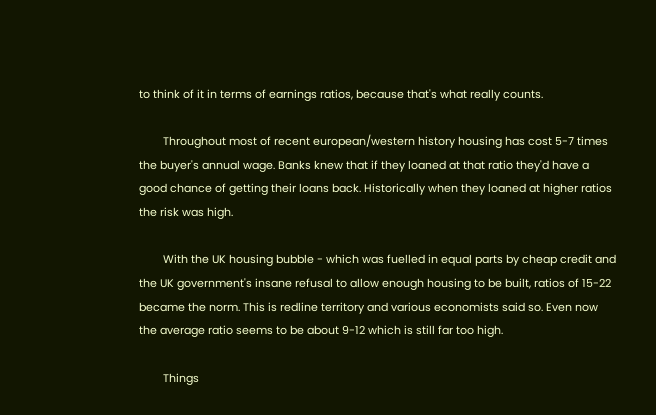to think of it in terms of earnings ratios, because that's what really counts.

        Throughout most of recent european/western history housing has cost 5-7 times the buyer's annual wage. Banks knew that if they loaned at that ratio they'd have a good chance of getting their loans back. Historically when they loaned at higher ratios the risk was high.

        With the UK housing bubble - which was fuelled in equal parts by cheap credit and the UK government's insane refusal to allow enough housing to be built, ratios of 15-22 became the norm. This is redline territory and various economists said so. Even now the average ratio seems to be about 9-12 which is still far too high.

        Things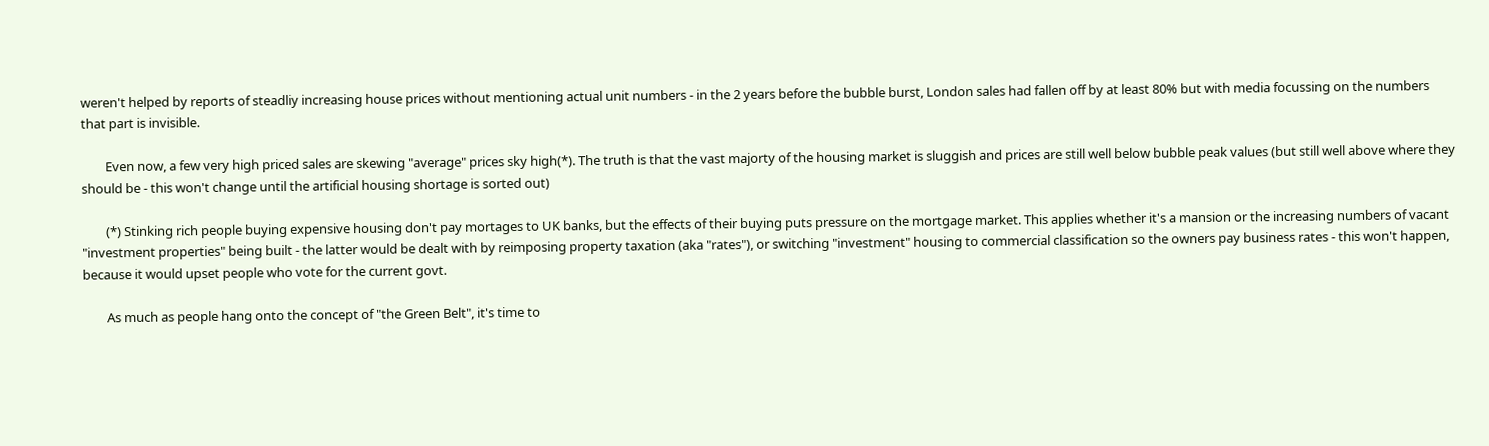weren't helped by reports of steadliy increasing house prices without mentioning actual unit numbers - in the 2 years before the bubble burst, London sales had fallen off by at least 80% but with media focussing on the numbers that part is invisible.

        Even now, a few very high priced sales are skewing "average" prices sky high(*). The truth is that the vast majorty of the housing market is sluggish and prices are still well below bubble peak values (but still well above where they should be - this won't change until the artificial housing shortage is sorted out)

        (*) Stinking rich people buying expensive housing don't pay mortages to UK banks, but the effects of their buying puts pressure on the mortgage market. This applies whether it's a mansion or the increasing numbers of vacant "investment properties" being built - the latter would be dealt with by reimposing property taxation (aka "rates"), or switching "investment" housing to commercial classification so the owners pay business rates - this won't happen, because it would upset people who vote for the current govt.

        As much as people hang onto the concept of "the Green Belt", it's time to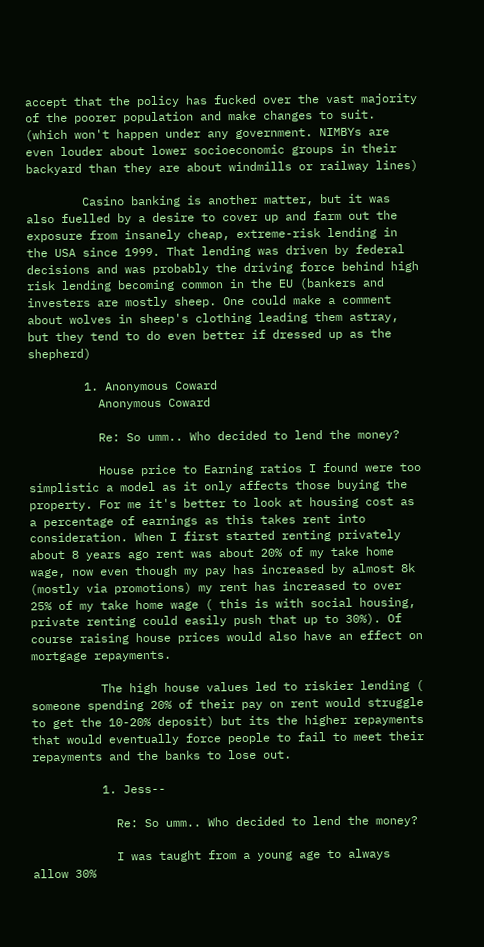accept that the policy has fucked over the vast majority of the poorer population and make changes to suit. (which won't happen under any government. NIMBYs are even louder about lower socioeconomic groups in their backyard than they are about windmills or railway lines)

        Casino banking is another matter, but it was also fuelled by a desire to cover up and farm out the exposure from insanely cheap, extreme-risk lending in the USA since 1999. That lending was driven by federal decisions and was probably the driving force behind high risk lending becoming common in the EU (bankers and investers are mostly sheep. One could make a comment about wolves in sheep's clothing leading them astray, but they tend to do even better if dressed up as the shepherd)

        1. Anonymous Coward
          Anonymous Coward

          Re: So umm.. Who decided to lend the money?

          House price to Earning ratios I found were too simplistic a model as it only affects those buying the property. For me it's better to look at housing cost as a percentage of earnings as this takes rent into consideration. When I first started renting privately about 8 years ago rent was about 20% of my take home wage, now even though my pay has increased by almost 8k (mostly via promotions) my rent has increased to over 25% of my take home wage ( this is with social housing, private renting could easily push that up to 30%). Of course raising house prices would also have an effect on mortgage repayments.

          The high house values led to riskier lending ( someone spending 20% of their pay on rent would struggle to get the 10-20% deposit) but its the higher repayments that would eventually force people to fail to meet their repayments and the banks to lose out.

          1. Jess--

            Re: So umm.. Who decided to lend the money?

            I was taught from a young age to always allow 30%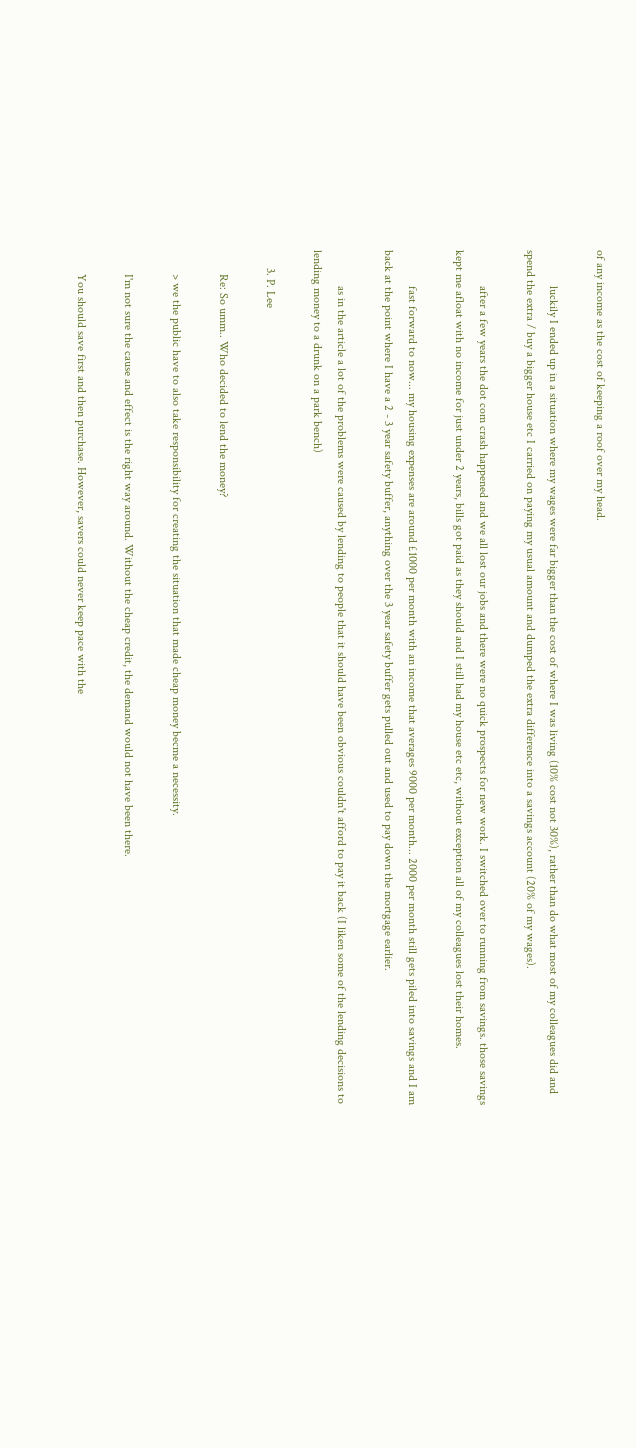of any income as the cost of keeping a roof over my head.

            luckily I ended up in a situation where my wages were far bigger than the cost of where I was living (10% cost not 30%), rather than do what most of my colleagues did and spend the extra / buy a bigger house etc I carried on paying my usual amount and dumped the extra difference into a savings account (20% of my wages).

            after a few years the dot com crash happened and we all lost our jobs and there were no quick prospects for new work. I switched over to running from savings. those savings kept me afloat with no income for just under 2 years, bills got paid as they should and I still had my house etc etc, without exception all of my colleagues lost their homes.

            fast forward to now... my housing expenses are around £1000 per month with an income that averages 9000 per month... 2000 per month still gets piled into savings and I am back at the point where I have a 2 - 3 year safety buffer, anything over the 3 year safety buffer gets pulled out and used to pay down the mortgage earlier.

            as in the article a lot of the problems were caused by lending to people that it should have been obvious couldn't afford to pay it back (I liken some of the lending decisions to lending money to a drunk on a park bench)

      3. P. Lee

        Re: So umm.. Who decided to lend the money?

        > we the public have to also take responsibility for creating the situation that made cheap money becme a necessity.

        I'm not sure the cause and effect is the right way around. Without the cheap credit, the demand would not have been there.

        You should save first and then purchase. However, savers could never keep pace with the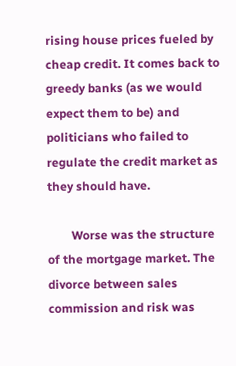rising house prices fueled by cheap credit. It comes back to greedy banks (as we would expect them to be) and politicians who failed to regulate the credit market as they should have.

        Worse was the structure of the mortgage market. The divorce between sales commission and risk was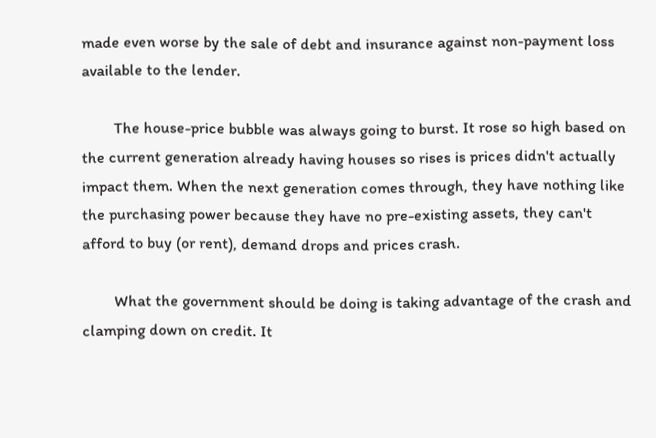made even worse by the sale of debt and insurance against non-payment loss available to the lender.

        The house-price bubble was always going to burst. It rose so high based on the current generation already having houses so rises is prices didn't actually impact them. When the next generation comes through, they have nothing like the purchasing power because they have no pre-existing assets, they can't afford to buy (or rent), demand drops and prices crash.

        What the government should be doing is taking advantage of the crash and clamping down on credit. It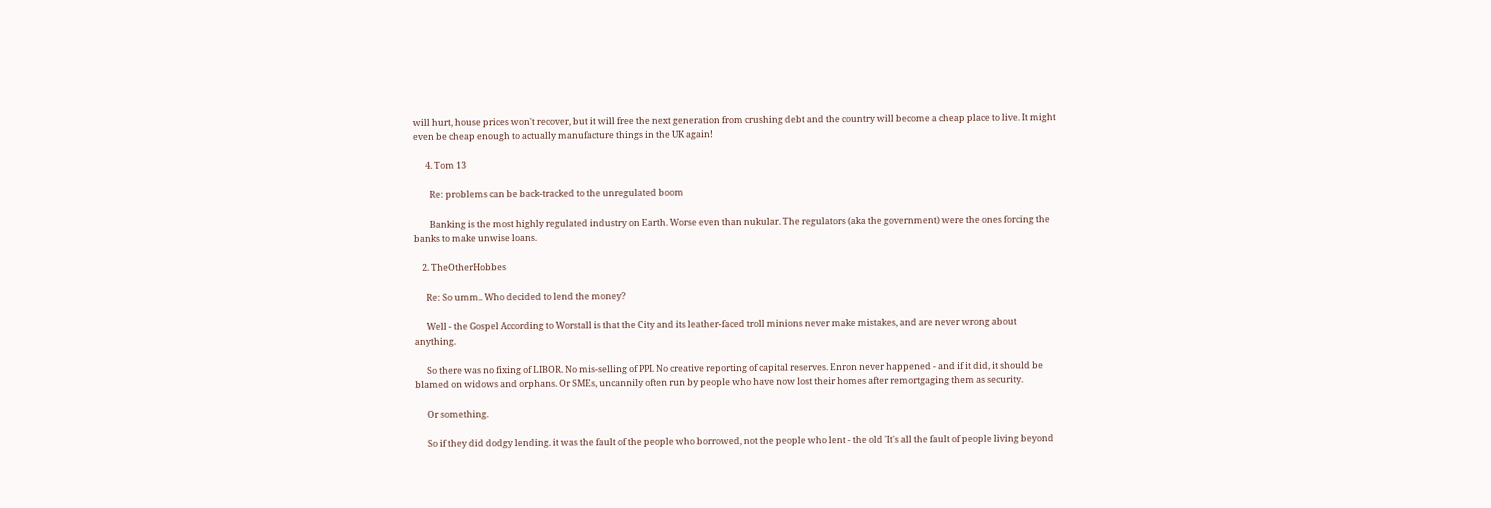will hurt, house prices won't recover, but it will free the next generation from crushing debt and the country will become a cheap place to live. It might even be cheap enough to actually manufacture things in the UK again!

      4. Tom 13

        Re: problems can be back-tracked to the unregulated boom

        Banking is the most highly regulated industry on Earth. Worse even than nukular. The regulators (aka the government) were the ones forcing the banks to make unwise loans.

    2. TheOtherHobbes

      Re: So umm.. Who decided to lend the money?

      Well - the Gospel According to Worstall is that the City and its leather-faced troll minions never make mistakes, and are never wrong about anything.

      So there was no fixing of LIBOR. No mis-selling of PPI. No creative reporting of capital reserves. Enron never happened - and if it did, it should be blamed on widows and orphans. Or SMEs, uncannily often run by people who have now lost their homes after remortgaging them as security.

      Or something.

      So if they did dodgy lending. it was the fault of the people who borrowed, not the people who lent - the old 'It's all the fault of people living beyond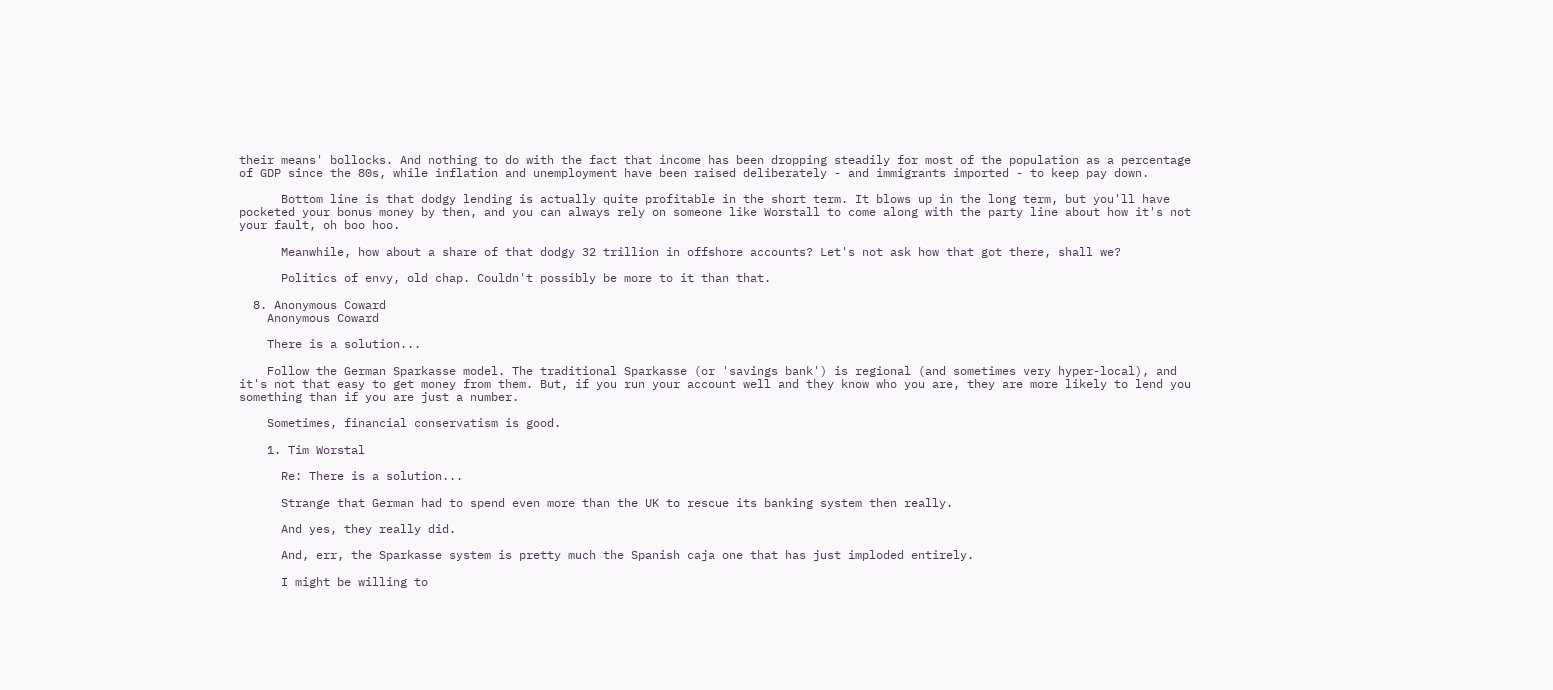their means' bollocks. And nothing to do with the fact that income has been dropping steadily for most of the population as a percentage of GDP since the 80s, while inflation and unemployment have been raised deliberately - and immigrants imported - to keep pay down.

      Bottom line is that dodgy lending is actually quite profitable in the short term. It blows up in the long term, but you'll have pocketed your bonus money by then, and you can always rely on someone like Worstall to come along with the party line about how it's not your fault, oh boo hoo.

      Meanwhile, how about a share of that dodgy 32 trillion in offshore accounts? Let's not ask how that got there, shall we?

      Politics of envy, old chap. Couldn't possibly be more to it than that.

  8. Anonymous Coward
    Anonymous Coward

    There is a solution...

    Follow the German Sparkasse model. The traditional Sparkasse (or 'savings bank') is regional (and sometimes very hyper-local), and it's not that easy to get money from them. But, if you run your account well and they know who you are, they are more likely to lend you something than if you are just a number.

    Sometimes, financial conservatism is good.

    1. Tim Worstal

      Re: There is a solution...

      Strange that German had to spend even more than the UK to rescue its banking system then really.

      And yes, they really did.

      And, err, the Sparkasse system is pretty much the Spanish caja one that has just imploded entirely.

      I might be willing to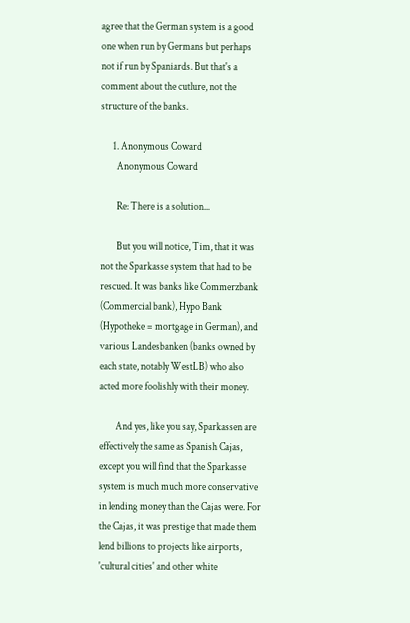agree that the German system is a good one when run by Germans but perhaps not if run by Spaniards. But that's a comment about the cutlure, not the structure of the banks.

      1. Anonymous Coward
        Anonymous Coward

        Re: There is a solution...

        But you will notice, Tim, that it was not the Sparkasse system that had to be rescued. It was banks like Commerzbank (Commercial bank), Hypo Bank (Hypotheke = mortgage in German), and various Landesbanken (banks owned by each state, notably WestLB) who also acted more foolishly with their money.

        And yes, like you say, Sparkassen are effectively the same as Spanish Cajas, except you will find that the Sparkasse system is much much more conservative in lending money than the Cajas were. For the Cajas, it was prestige that made them lend billions to projects like airports, 'cultural cities' and other white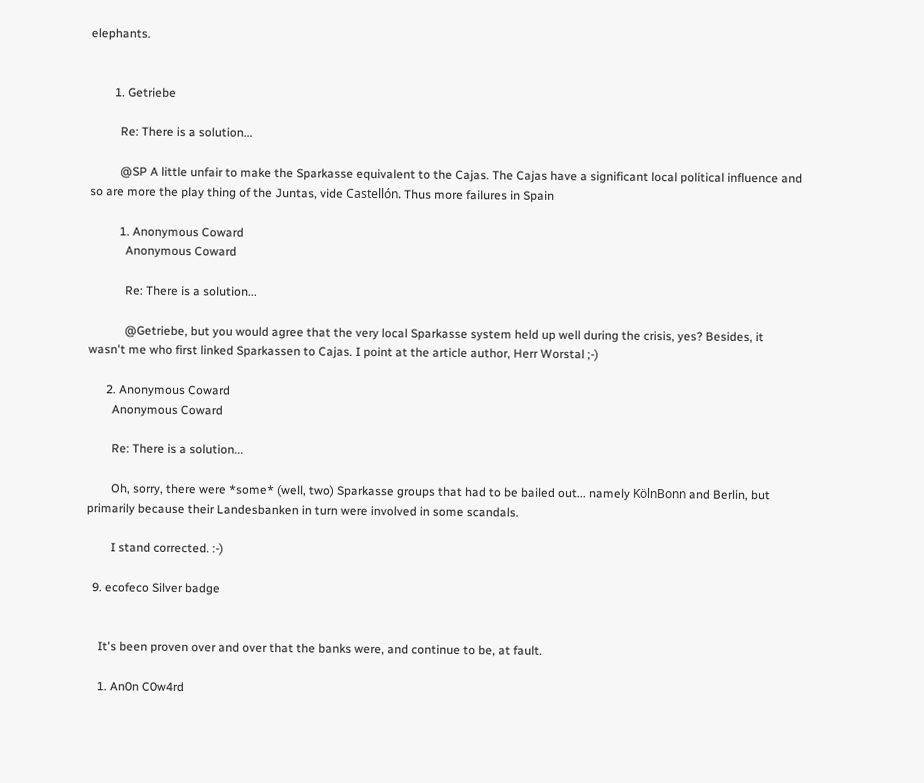elephants.


        1. Getriebe

          Re: There is a solution...

          @SP A little unfair to make the Sparkasse equivalent to the Cajas. The Cajas have a significant local political influence and so are more the play thing of the Juntas, vide Castellón. Thus more failures in Spain

          1. Anonymous Coward
            Anonymous Coward

            Re: There is a solution...

            @Getriebe, but you would agree that the very local Sparkasse system held up well during the crisis, yes? Besides, it wasn't me who first linked Sparkassen to Cajas. I point at the article author, Herr Worstal ;-)

      2. Anonymous Coward
        Anonymous Coward

        Re: There is a solution...

        Oh, sorry, there were *some* (well, two) Sparkasse groups that had to be bailed out... namely KölnBonn and Berlin, but primarily because their Landesbanken in turn were involved in some scandals.

        I stand corrected. :-)

  9. ecofeco Silver badge


    It's been proven over and over that the banks were, and continue to be, at fault.

    1. An0n C0w4rd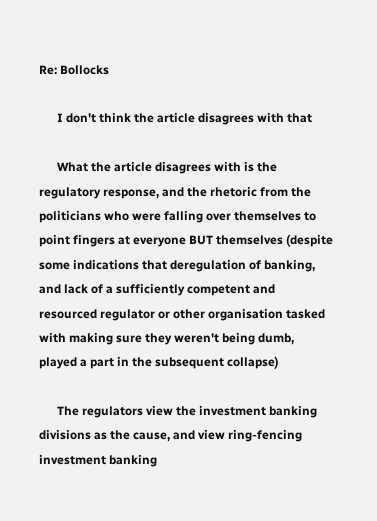Re: Bollocks

      I don't think the article disagrees with that

      What the article disagrees with is the regulatory response, and the rhetoric from the politicians who were falling over themselves to point fingers at everyone BUT themselves (despite some indications that deregulation of banking, and lack of a sufficiently competent and resourced regulator or other organisation tasked with making sure they weren't being dumb, played a part in the subsequent collapse)

      The regulators view the investment banking divisions as the cause, and view ring-fencing investment banking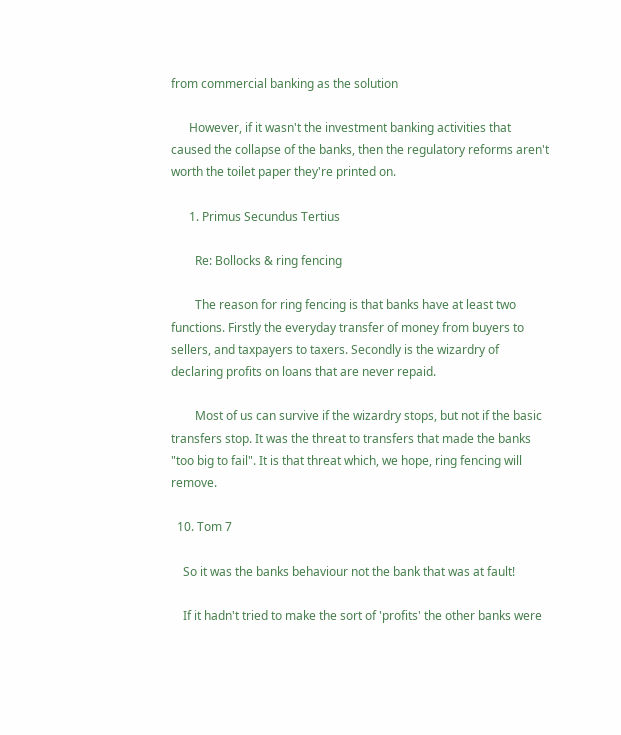from commercial banking as the solution

      However, if it wasn't the investment banking activities that caused the collapse of the banks, then the regulatory reforms aren't worth the toilet paper they're printed on.

      1. Primus Secundus Tertius

        Re: Bollocks & ring fencing

        The reason for ring fencing is that banks have at least two functions. Firstly the everyday transfer of money from buyers to sellers, and taxpayers to taxers. Secondly is the wizardry of declaring profits on loans that are never repaid.

        Most of us can survive if the wizardry stops, but not if the basic transfers stop. It was the threat to transfers that made the banks "too big to fail". It is that threat which, we hope, ring fencing will remove.

  10. Tom 7

    So it was the banks behaviour not the bank that was at fault!

    If it hadn't tried to make the sort of 'profits' the other banks were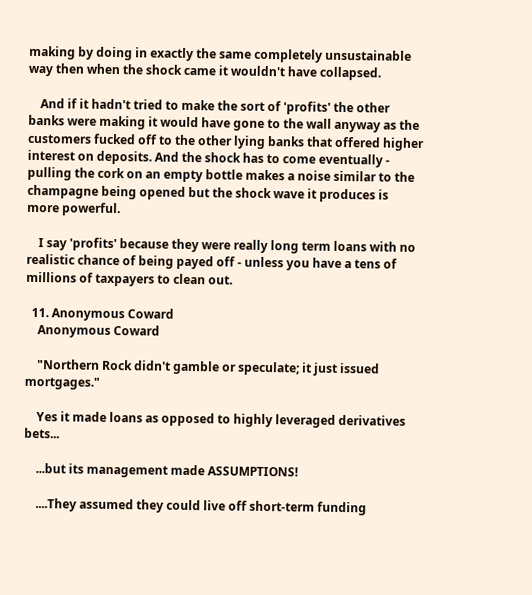making by doing in exactly the same completely unsustainable way then when the shock came it wouldn't have collapsed.

    And if it hadn't tried to make the sort of 'profits' the other banks were making it would have gone to the wall anyway as the customers fucked off to the other lying banks that offered higher interest on deposits. And the shock has to come eventually - pulling the cork on an empty bottle makes a noise similar to the champagne being opened but the shock wave it produces is more powerful.

    I say 'profits' because they were really long term loans with no realistic chance of being payed off - unless you have a tens of millions of taxpayers to clean out.

  11. Anonymous Coward
    Anonymous Coward

    "Northern Rock didn't gamble or speculate; it just issued mortgages."

    Yes it made loans as opposed to highly leveraged derivatives bets...

    ...but its management made ASSUMPTIONS!

    ....They assumed they could live off short-term funding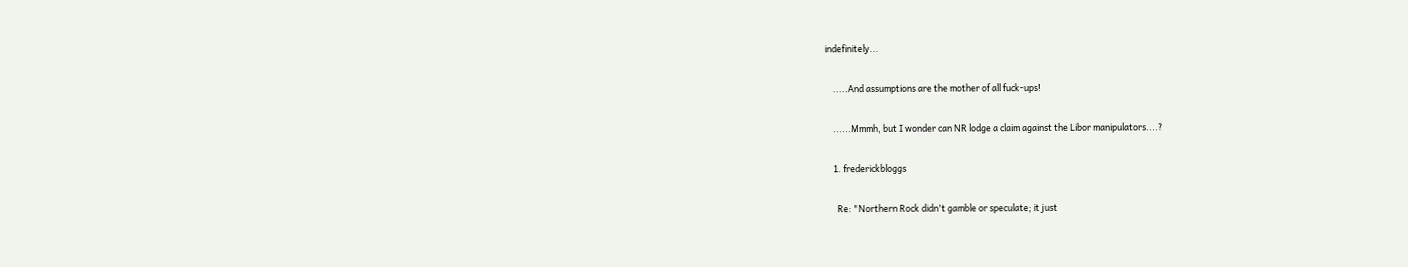indefinitely...

    .....And assumptions are the mother of all fuck-ups!

    ......Mmmh, but I wonder can NR lodge a claim against the Libor manipulators....?

    1. frederickbloggs

      Re: "Northern Rock didn't gamble or speculate; it just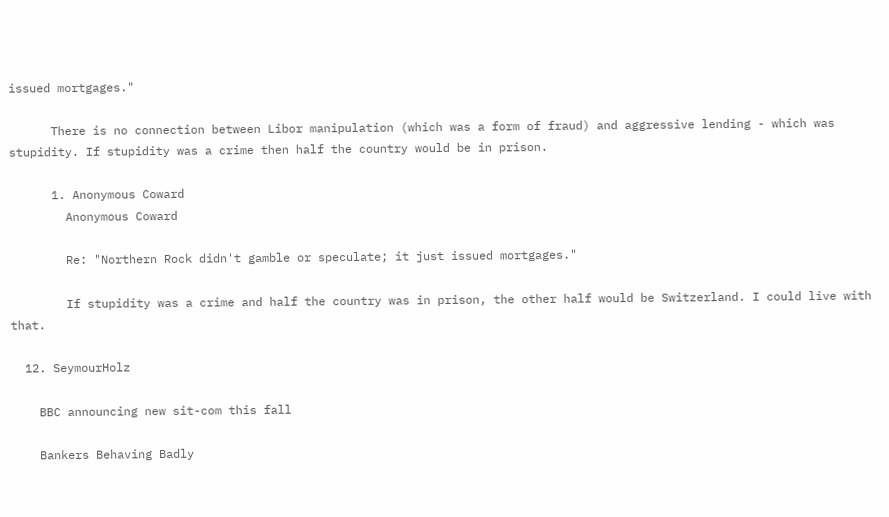issued mortgages."

      There is no connection between Libor manipulation (which was a form of fraud) and aggressive lending - which was stupidity. If stupidity was a crime then half the country would be in prison.

      1. Anonymous Coward
        Anonymous Coward

        Re: "Northern Rock didn't gamble or speculate; it just issued mortgages."

        If stupidity was a crime and half the country was in prison, the other half would be Switzerland. I could live with that.

  12. SeymourHolz

    BBC announcing new sit-com this fall

    Bankers Behaving Badly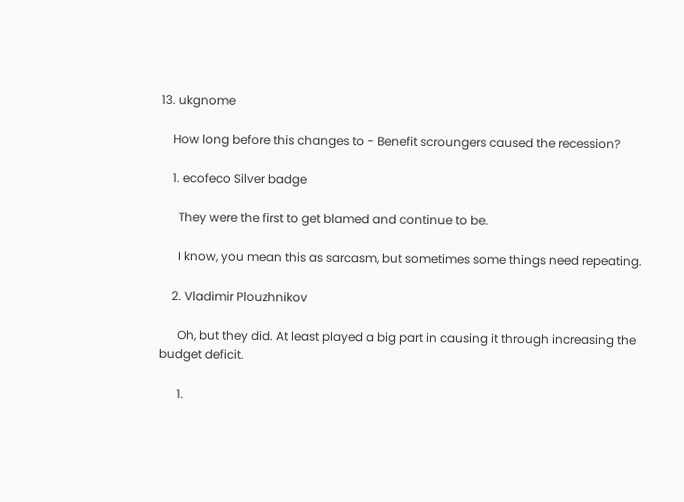13. ukgnome

    How long before this changes to - Benefit scroungers caused the recession?

    1. ecofeco Silver badge

      They were the first to get blamed and continue to be.

      I know, you mean this as sarcasm, but sometimes some things need repeating.

    2. Vladimir Plouzhnikov

      Oh, but they did. At least played a big part in causing it through increasing the budget deficit.

      1.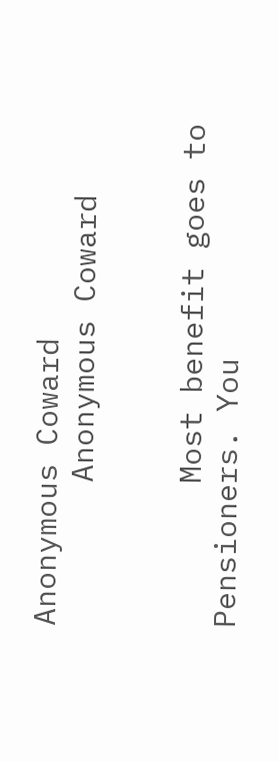Anonymous Coward
        Anonymous Coward


        Most benefit goes to Pensioners. You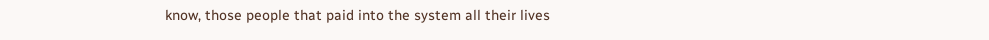know, those people that paid into the system all their lives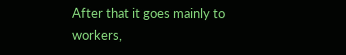After that it goes mainly to workers,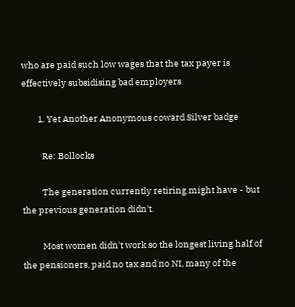who are paid such low wages that the tax payer is effectively subsidising bad employers

        1. Yet Another Anonymous coward Silver badge

          Re: Bollocks

          The generation currently retiring might have - but the previous generation didn't.

          Most women didn't work so the longest living half of the pensioners, paid no tax and no NI, many of the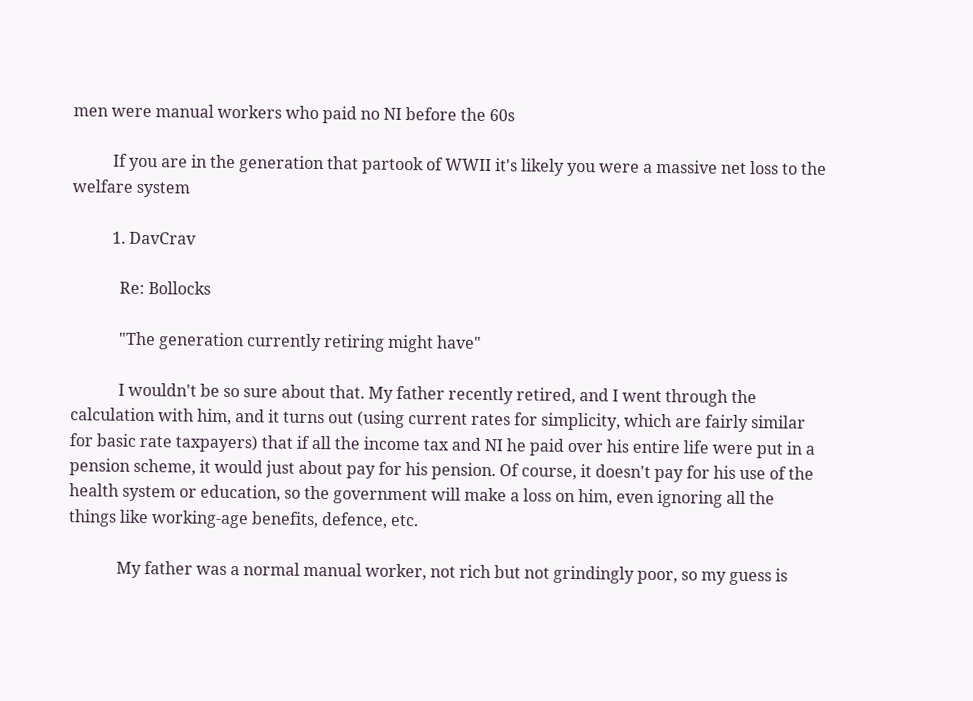men were manual workers who paid no NI before the 60s

          If you are in the generation that partook of WWII it's likely you were a massive net loss to the welfare system

          1. DavCrav

            Re: Bollocks

            "The generation currently retiring might have"

            I wouldn't be so sure about that. My father recently retired, and I went through the calculation with him, and it turns out (using current rates for simplicity, which are fairly similar for basic rate taxpayers) that if all the income tax and NI he paid over his entire life were put in a pension scheme, it would just about pay for his pension. Of course, it doesn't pay for his use of the health system or education, so the government will make a loss on him, even ignoring all the things like working-age benefits, defence, etc.

            My father was a normal manual worker, not rich but not grindingly poor, so my guess is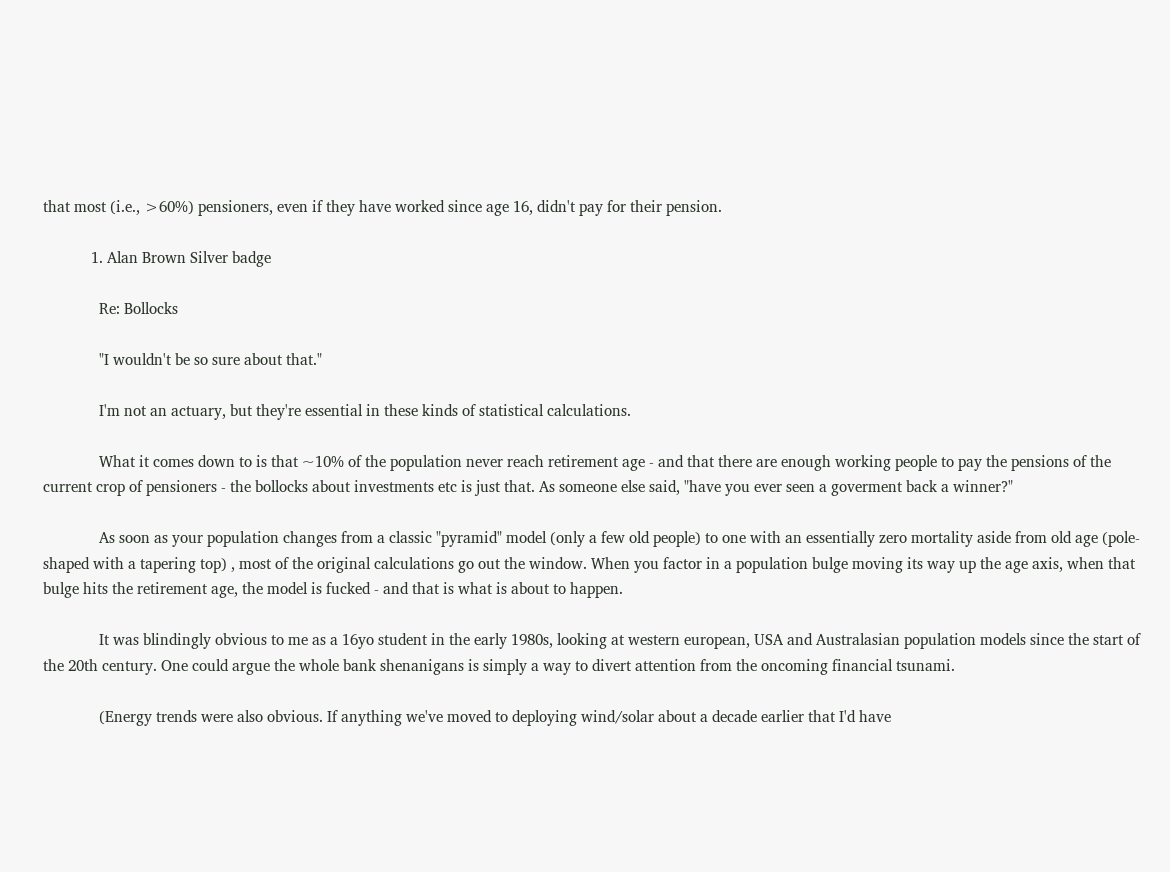that most (i.e., >60%) pensioners, even if they have worked since age 16, didn't pay for their pension.

            1. Alan Brown Silver badge

              Re: Bollocks

              "I wouldn't be so sure about that."

              I'm not an actuary, but they're essential in these kinds of statistical calculations.

              What it comes down to is that ~10% of the population never reach retirement age - and that there are enough working people to pay the pensions of the current crop of pensioners - the bollocks about investments etc is just that. As someone else said, "have you ever seen a goverment back a winner?"

              As soon as your population changes from a classic "pyramid" model (only a few old people) to one with an essentially zero mortality aside from old age (pole-shaped with a tapering top) , most of the original calculations go out the window. When you factor in a population bulge moving its way up the age axis, when that bulge hits the retirement age, the model is fucked - and that is what is about to happen.

              It was blindingly obvious to me as a 16yo student in the early 1980s, looking at western european, USA and Australasian population models since the start of the 20th century. One could argue the whole bank shenanigans is simply a way to divert attention from the oncoming financial tsunami.

              (Energy trends were also obvious. If anything we've moved to deploying wind/solar about a decade earlier that I'd have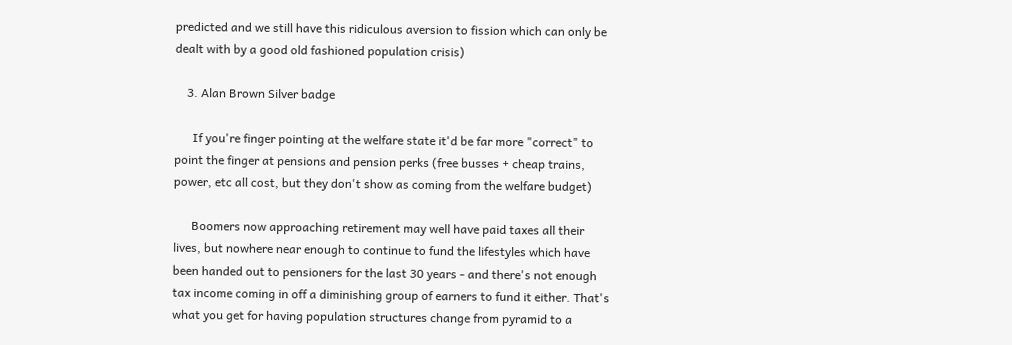predicted and we still have this ridiculous aversion to fission which can only be dealt with by a good old fashioned population crisis)

    3. Alan Brown Silver badge

      If you're finger pointing at the welfare state it'd be far more "correct" to point the finger at pensions and pension perks (free busses + cheap trains, power, etc all cost, but they don't show as coming from the welfare budget)

      Boomers now approaching retirement may well have paid taxes all their lives, but nowhere near enough to continue to fund the lifestyles which have been handed out to pensioners for the last 30 years - and there's not enough tax income coming in off a diminishing group of earners to fund it either. That's what you get for having population structures change from pyramid to a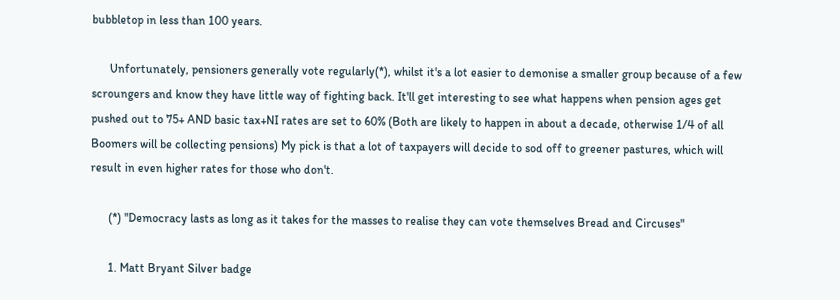bubbletop in less than 100 years.

      Unfortunately, pensioners generally vote regularly(*), whilst it's a lot easier to demonise a smaller group because of a few scroungers and know they have little way of fighting back. It'll get interesting to see what happens when pension ages get pushed out to 75+ AND basic tax+NI rates are set to 60% (Both are likely to happen in about a decade, otherwise 1/4 of all Boomers will be collecting pensions) My pick is that a lot of taxpayers will decide to sod off to greener pastures, which will result in even higher rates for those who don't.

      (*) "Democracy lasts as long as it takes for the masses to realise they can vote themselves Bread and Circuses"

      1. Matt Bryant Silver badge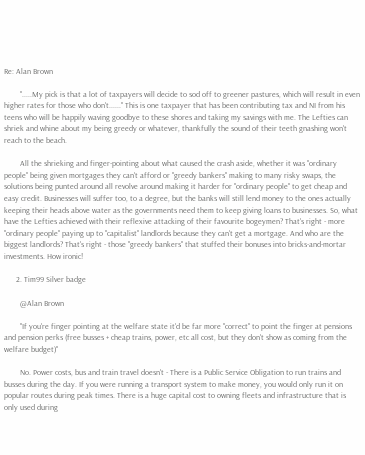Re: Alan Brown

        ".....My pick is that a lot of taxpayers will decide to sod off to greener pastures, which will result in even higher rates for those who don't......" This is one taxpayer that has been contributing tax and NI from his teens who will be happily waving goodbye to these shores and taking my savings with me. The Lefties can shriek and whine about my being greedy or whatever, thankfully the sound of their teeth gnashing won't reach to the beach.

        All the shrieking and finger-pointing about what caused the crash aside, whether it was "ordinary people" being given mortgages they can't afford or "greedy bankers" making to many risky swaps, the solutions being punted around all revolve around making it harder for "ordinary people" to get cheap and easy credit. Businesses will suffer too, to a degree, but the banks will still lend money to the ones actually keeping their heads above water as the governments need them to keep giving loans to businesses. So, what have the Lefties achieved with their reflexive attacking of their favourite bogeymen? That's right - more "ordinary people" paying up to "capitalist" landlords because they can't get a mortgage. And who are the biggest landlords? That's right - those "greedy bankers" that stuffed their bonuses into bricks-and-mortar investments. How ironic!

      2. Tim99 Silver badge

        @Alan Brown

        "If you're finger pointing at the welfare state it'd be far more "correct" to point the finger at pensions and pension perks (free busses + cheap trains, power, etc all cost, but they don't show as coming from the welfare budget)"

        No. Power costs, bus and train travel doesn't - There is a Public Service Obligation to run trains and busses during the day. If you were running a transport system to make money, you would only run it on popular routes during peak times. There is a huge capital cost to owning fleets and infrastructure that is only used during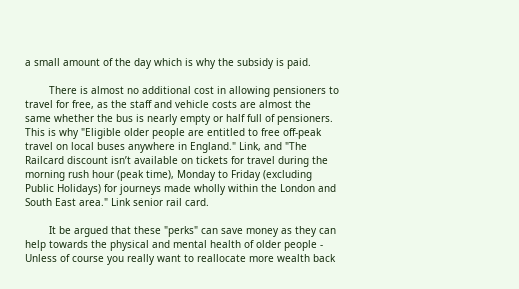a small amount of the day which is why the subsidy is paid.

        There is almost no additional cost in allowing pensioners to travel for free, as the staff and vehicle costs are almost the same whether the bus is nearly empty or half full of pensioners. This is why "Eligible older people are entitled to free off-peak travel on local buses anywhere in England." Link, and "The Railcard discount isn’t available on tickets for travel during the morning rush hour (peak time), Monday to Friday (excluding Public Holidays) for journeys made wholly within the London and South East area." Link senior rail card.

        It be argued that these "perks" can save money as they can help towards the physical and mental health of older people - Unless of course you really want to reallocate more wealth back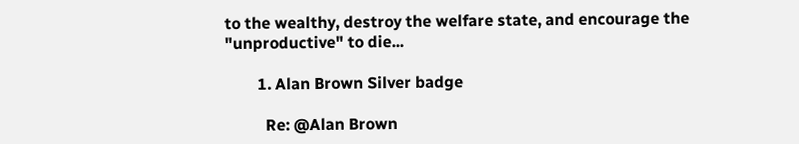to the wealthy, destroy the welfare state, and encourage the "unproductive" to die...

        1. Alan Brown Silver badge

          Re: @Alan Brown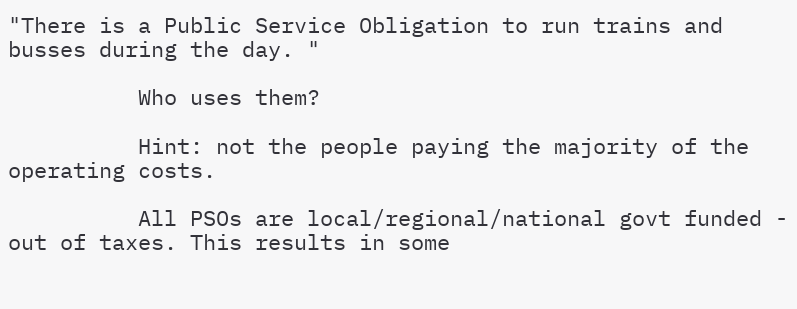"There is a Public Service Obligation to run trains and busses during the day. "

          Who uses them?

          Hint: not the people paying the majority of the operating costs.

          All PSOs are local/regional/national govt funded - out of taxes. This results in some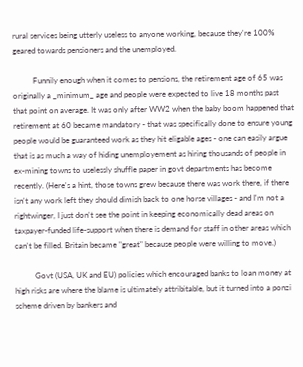rural services being utterly useless to anyone working, because they're 100% geared towards pensioners and the unemployed.

          Funnily enough when it comes to pensions, the retirement age of 65 was originally a _minimum_ age and people were expected to live 18 months past that point on average. It was only after WW2 when the baby boom happened that retirement at 60 became mandatory - that was specifically done to ensure young people would be guaranteed work as they hit eligable ages - one can easily argue that is as much a way of hiding unemployement as hiring thousands of people in ex-mining towns to uselessly shuffle paper in govt departments has become recently. (Here's a hint, those towns grew because there was work there, if there isn't any work left they should dimish back to one horse villages - and I'm not a rightwinger, I just don't see the point in keeping economically dead areas on taxpayer-funded life-support when there is demand for staff in other areas which can't be filled. Britain became "great" because people were willing to move.)

          Govt (USA, UK and EU) policies which encouraged banks to loan money at high risks are where the blame is ultimately attribitable, but it turned into a ponzi scheme driven by bankers and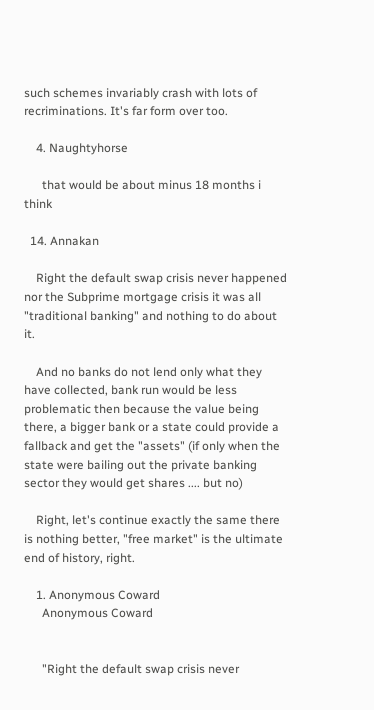such schemes invariably crash with lots of recriminations. It's far form over too.

    4. Naughtyhorse

      that would be about minus 18 months i think

  14. Annakan

    Right the default swap crisis never happened nor the Subprime mortgage crisis it was all "traditional banking" and nothing to do about it.

    And no banks do not lend only what they have collected, bank run would be less problematic then because the value being there, a bigger bank or a state could provide a fallback and get the "assets" (if only when the state were bailing out the private banking sector they would get shares .... but no)

    Right, let's continue exactly the same there is nothing better, "free market" is the ultimate end of history, right.

    1. Anonymous Coward
      Anonymous Coward


      "Right the default swap crisis never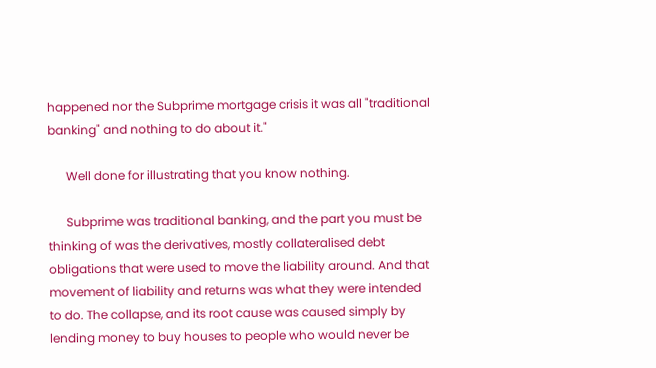happened nor the Subprime mortgage crisis it was all "traditional banking" and nothing to do about it."

      Well done for illustrating that you know nothing.

      Subprime was traditional banking, and the part you must be thinking of was the derivatives, mostly collateralised debt obligations that were used to move the liability around. And that movement of liability and returns was what they were intended to do. The collapse, and its root cause was caused simply by lending money to buy houses to people who would never be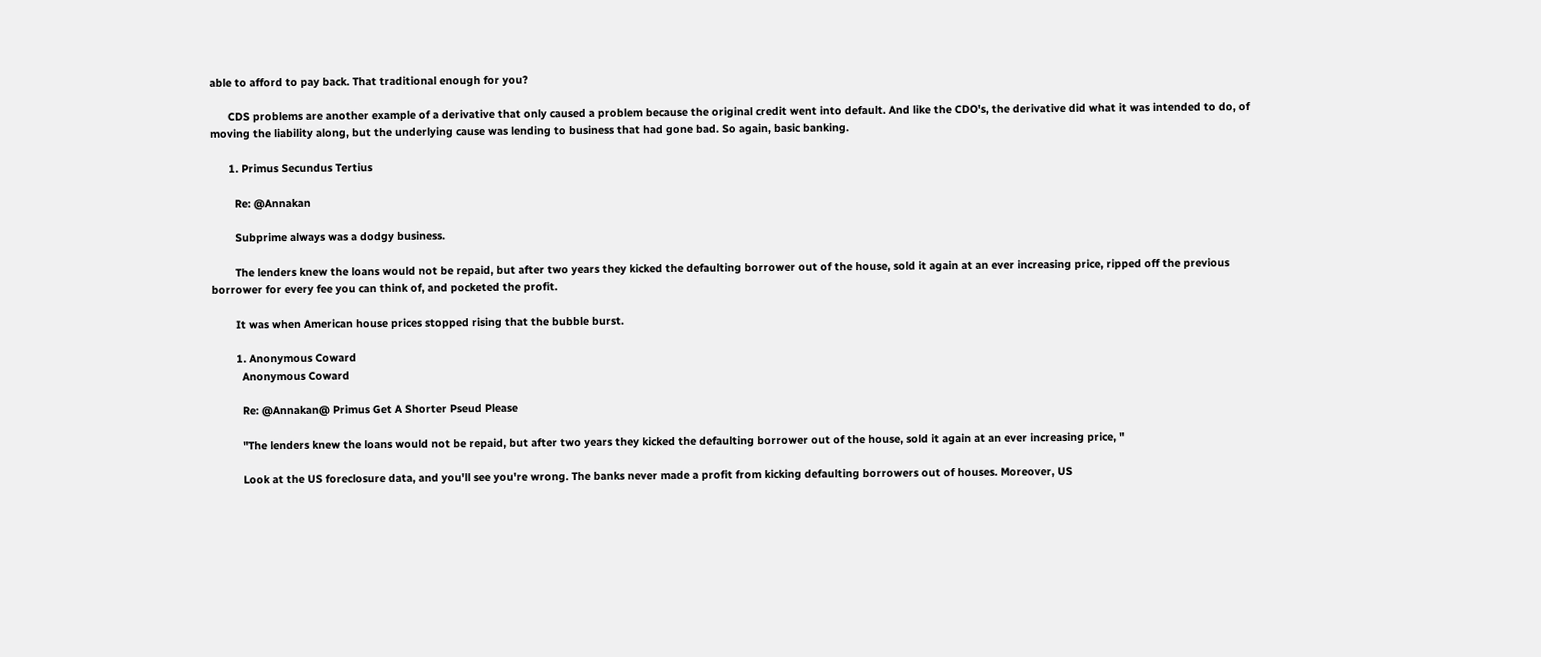able to afford to pay back. That traditional enough for you?

      CDS problems are another example of a derivative that only caused a problem because the original credit went into default. And like the CDO's, the derivative did what it was intended to do, of moving the liability along, but the underlying cause was lending to business that had gone bad. So again, basic banking.

      1. Primus Secundus Tertius

        Re: @Annakan

        Subprime always was a dodgy business.

        The lenders knew the loans would not be repaid, but after two years they kicked the defaulting borrower out of the house, sold it again at an ever increasing price, ripped off the previous borrower for every fee you can think of, and pocketed the profit.

        It was when American house prices stopped rising that the bubble burst.

        1. Anonymous Coward
          Anonymous Coward

          Re: @Annakan@ Primus Get A Shorter Pseud Please

          "The lenders knew the loans would not be repaid, but after two years they kicked the defaulting borrower out of the house, sold it again at an ever increasing price, "

          Look at the US foreclosure data, and you'll see you're wrong. The banks never made a profit from kicking defaulting borrowers out of houses. Moreover, US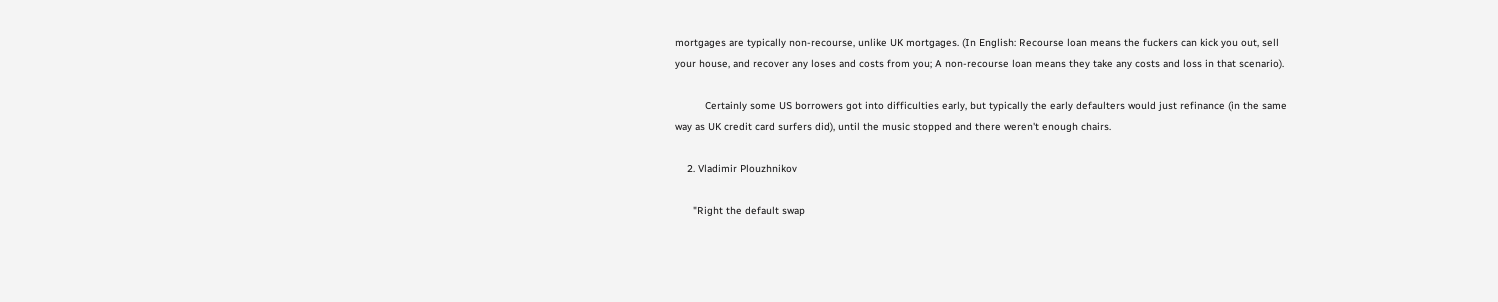mortgages are typically non-recourse, unlike UK mortgages. (In English: Recourse loan means the fuckers can kick you out, sell your house, and recover any loses and costs from you; A non-recourse loan means they take any costs and loss in that scenario).

          Certainly some US borrowers got into difficulties early, but typically the early defaulters would just refinance (in the same way as UK credit card surfers did), until the music stopped and there weren't enough chairs.

    2. Vladimir Plouzhnikov

      "Right the default swap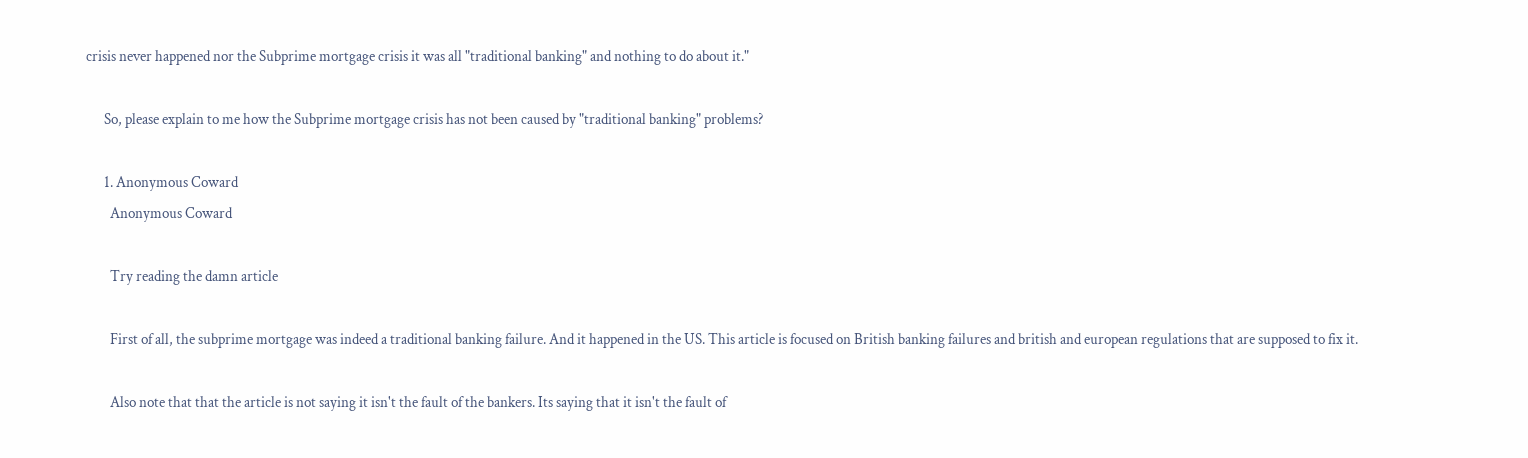crisis never happened nor the Subprime mortgage crisis it was all "traditional banking" and nothing to do about it."

      So, please explain to me how the Subprime mortgage crisis has not been caused by "traditional banking" problems?

      1. Anonymous Coward
        Anonymous Coward

        Try reading the damn article

        First of all, the subprime mortgage was indeed a traditional banking failure. And it happened in the US. This article is focused on British banking failures and british and european regulations that are supposed to fix it.

        Also note that that the article is not saying it isn't the fault of the bankers. Its saying that it isn't the fault of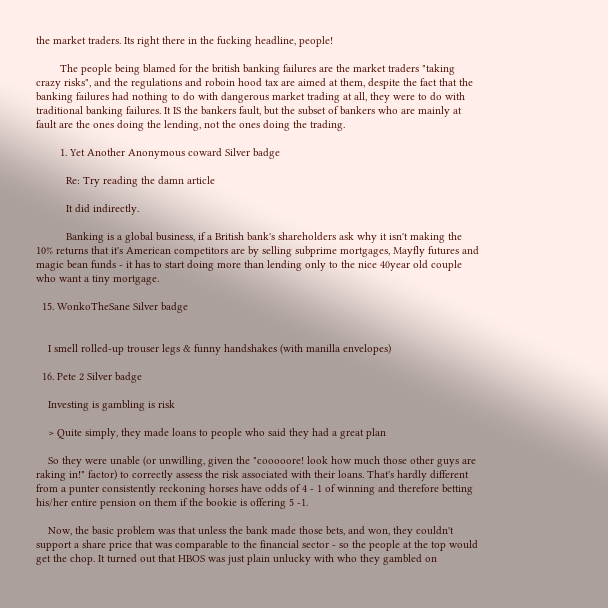the market traders. Its right there in the fucking headline, people!

        The people being blamed for the british banking failures are the market traders "taking crazy risks", and the regulations and roboin hood tax are aimed at them, despite the fact that the banking failures had nothing to do with dangerous market trading at all, they were to do with traditional banking failures. It IS the bankers fault, but the subset of bankers who are mainly at fault are the ones doing the lending, not the ones doing the trading.

        1. Yet Another Anonymous coward Silver badge

          Re: Try reading the damn article

          It did indirectly.

          Banking is a global business, if a British bank's shareholders ask why it isn't making the 10% returns that it's American competitors are by selling subprime mortgages, Mayfly futures and magic bean funds - it has to start doing more than lending only to the nice 40year old couple who want a tiny mortgage.

  15. WonkoTheSane Silver badge


    I smell rolled-up trouser legs & funny handshakes (with manilla envelopes)

  16. Pete 2 Silver badge

    Investing is gambling is risk

    > Quite simply, they made loans to people who said they had a great plan

    So they were unable (or unwilling, given the "cooooore! look how much those other guys are raking in!" factor) to correctly assess the risk associated with their loans. That's hardly different from a punter consistently reckoning horses have odds of 4 - 1 of winning and therefore betting his/her entire pension on them if the bookie is offering 5 -1.

    Now, the basic problem was that unless the bank made those bets, and won, they couldn't support a share price that was comparable to the financial sector - so the people at the top would get the chop. It turned out that HBOS was just plain unlucky with who they gambled on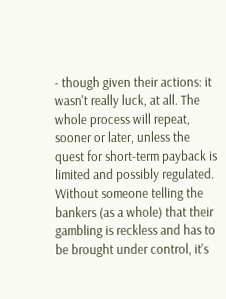- though given their actions: it wasn't really luck, at all. The whole process will repeat, sooner or later, unless the quest for short-term payback is limited and possibly regulated. Without someone telling the bankers (as a whole) that their gambling is reckless and has to be brought under control, it's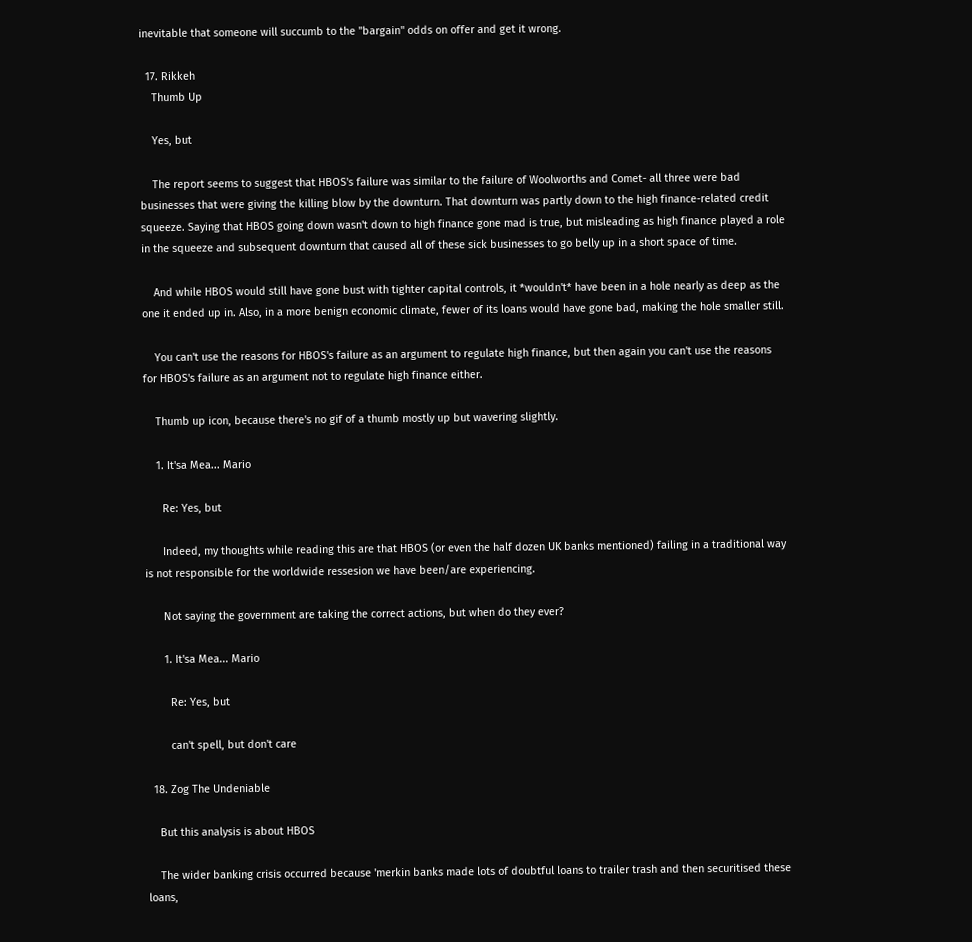inevitable that someone will succumb to the "bargain" odds on offer and get it wrong.

  17. Rikkeh
    Thumb Up

    Yes, but

    The report seems to suggest that HBOS's failure was similar to the failure of Woolworths and Comet- all three were bad businesses that were giving the killing blow by the downturn. That downturn was partly down to the high finance-related credit squeeze. Saying that HBOS going down wasn't down to high finance gone mad is true, but misleading as high finance played a role in the squeeze and subsequent downturn that caused all of these sick businesses to go belly up in a short space of time.

    And while HBOS would still have gone bust with tighter capital controls, it *wouldn't* have been in a hole nearly as deep as the one it ended up in. Also, in a more benign economic climate, fewer of its loans would have gone bad, making the hole smaller still.

    You can't use the reasons for HBOS's failure as an argument to regulate high finance, but then again you can't use the reasons for HBOS's failure as an argument not to regulate high finance either.

    Thumb up icon, because there's no gif of a thumb mostly up but wavering slightly.

    1. It'sa Mea... Mario

      Re: Yes, but

      Indeed, my thoughts while reading this are that HBOS (or even the half dozen UK banks mentioned) failing in a traditional way is not responsible for the worldwide ressesion we have been/are experiencing.

      Not saying the government are taking the correct actions, but when do they ever?

      1. It'sa Mea... Mario

        Re: Yes, but

        can't spell, but don't care

  18. Zog The Undeniable

    But this analysis is about HBOS

    The wider banking crisis occurred because 'merkin banks made lots of doubtful loans to trailer trash and then securitised these loans,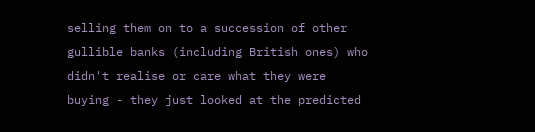selling them on to a succession of other gullible banks (including British ones) who didn't realise or care what they were buying - they just looked at the predicted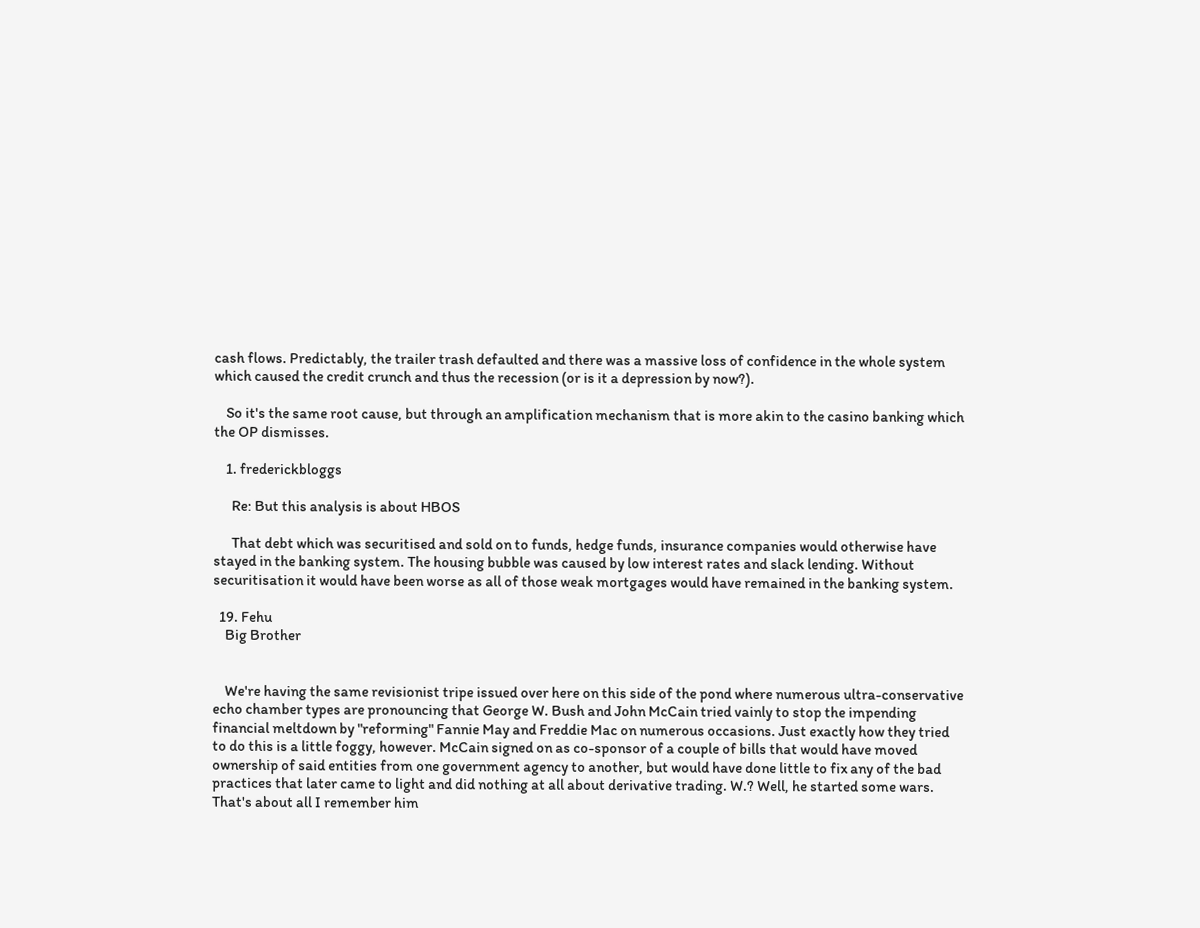cash flows. Predictably, the trailer trash defaulted and there was a massive loss of confidence in the whole system which caused the credit crunch and thus the recession (or is it a depression by now?).

    So it's the same root cause, but through an amplification mechanism that is more akin to the casino banking which the OP dismisses.

    1. frederickbloggs

      Re: But this analysis is about HBOS

      That debt which was securitised and sold on to funds, hedge funds, insurance companies would otherwise have stayed in the banking system. The housing bubble was caused by low interest rates and slack lending. Without securitisation it would have been worse as all of those weak mortgages would have remained in the banking system.

  19. Fehu
    Big Brother


    We're having the same revisionist tripe issued over here on this side of the pond where numerous ultra-conservative echo chamber types are pronouncing that George W. Bush and John McCain tried vainly to stop the impending financial meltdown by "reforming" Fannie May and Freddie Mac on numerous occasions. Just exactly how they tried to do this is a little foggy, however. McCain signed on as co-sponsor of a couple of bills that would have moved ownership of said entities from one government agency to another, but would have done little to fix any of the bad practices that later came to light and did nothing at all about derivative trading. W.? Well, he started some wars. That's about all I remember him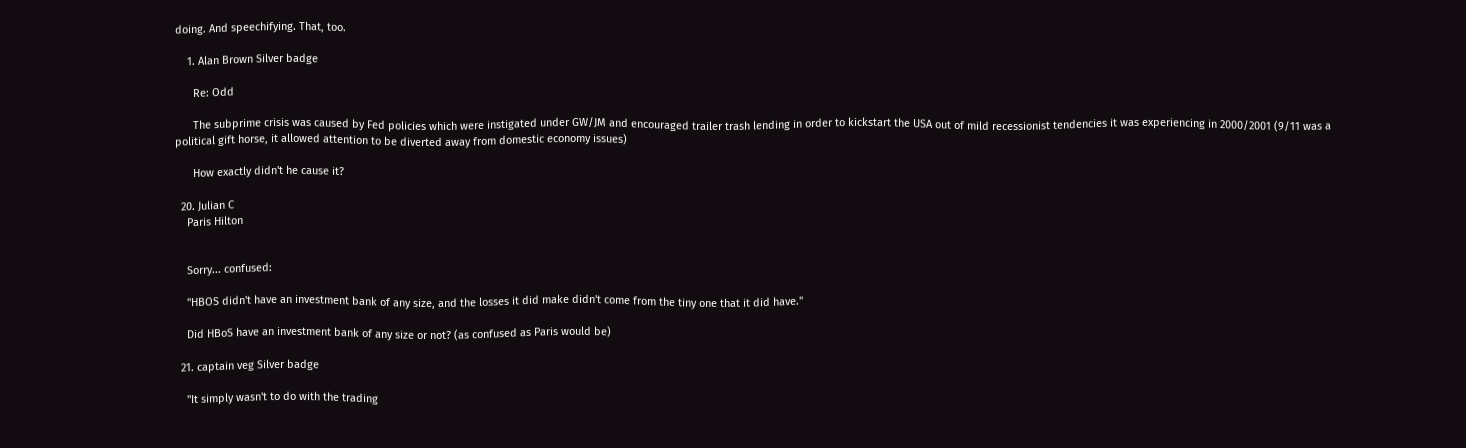doing. And speechifying. That, too.

    1. Alan Brown Silver badge

      Re: Odd

      The subprime crisis was caused by Fed policies which were instigated under GW/JM and encouraged trailer trash lending in order to kickstart the USA out of mild recessionist tendencies it was experiencing in 2000/2001 (9/11 was a political gift horse, it allowed attention to be diverted away from domestic economy issues)

      How exactly didn't he cause it?

  20. Julian C
    Paris Hilton


    Sorry... confused:

    "HBOS didn't have an investment bank of any size, and the losses it did make didn't come from the tiny one that it did have."

    Did HBoS have an investment bank of any size or not? (as confused as Paris would be)

  21. captain veg Silver badge

    "It simply wasn't to do with the trading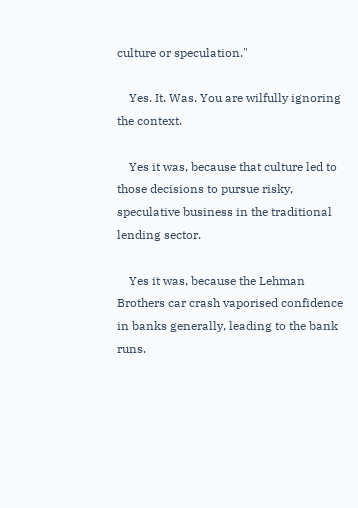culture or speculation."

    Yes. It. Was. You are wilfully ignoring the context.

    Yes it was, because that culture led to those decisions to pursue risky, speculative business in the traditional lending sector.

    Yes it was, because the Lehman Brothers car crash vaporised confidence in banks generally, leading to the bank runs.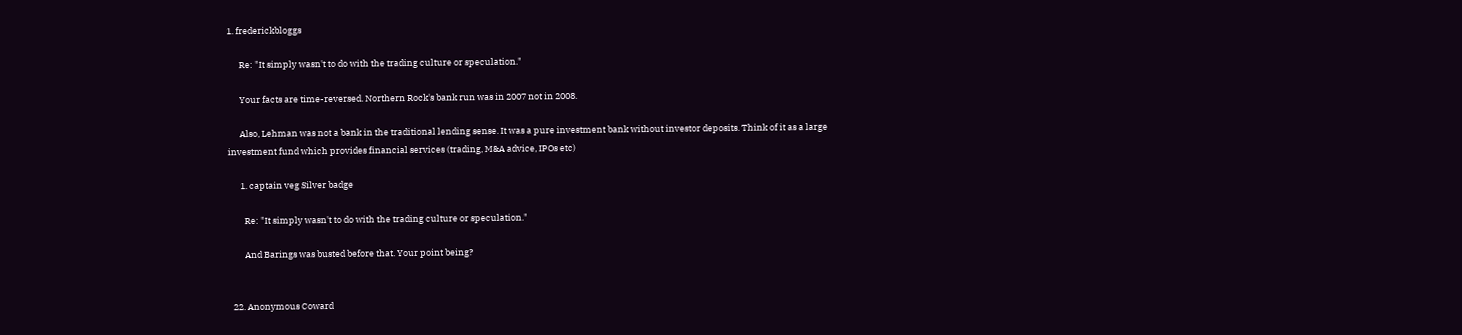1. frederickbloggs

      Re: "It simply wasn't to do with the trading culture or speculation."

      Your facts are time-reversed. Northern Rock's bank run was in 2007 not in 2008.

      Also, Lehman was not a bank in the traditional lending sense. It was a pure investment bank without investor deposits. Think of it as a large investment fund which provides financial services (trading, M&A advice, IPOs etc)

      1. captain veg Silver badge

        Re: "It simply wasn't to do with the trading culture or speculation."

        And Barings was busted before that. Your point being?


  22. Anonymous Coward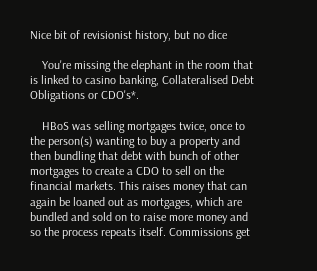Nice bit of revisionist history, but no dice

    You're missing the elephant in the room that is linked to casino banking, Collateralised Debt Obligations or CDO's*.

    HBoS was selling mortgages twice, once to the person(s) wanting to buy a property and then bundling that debt with bunch of other mortgages to create a CDO to sell on the financial markets. This raises money that can again be loaned out as mortgages, which are bundled and sold on to raise more money and so the process repeats itself. Commissions get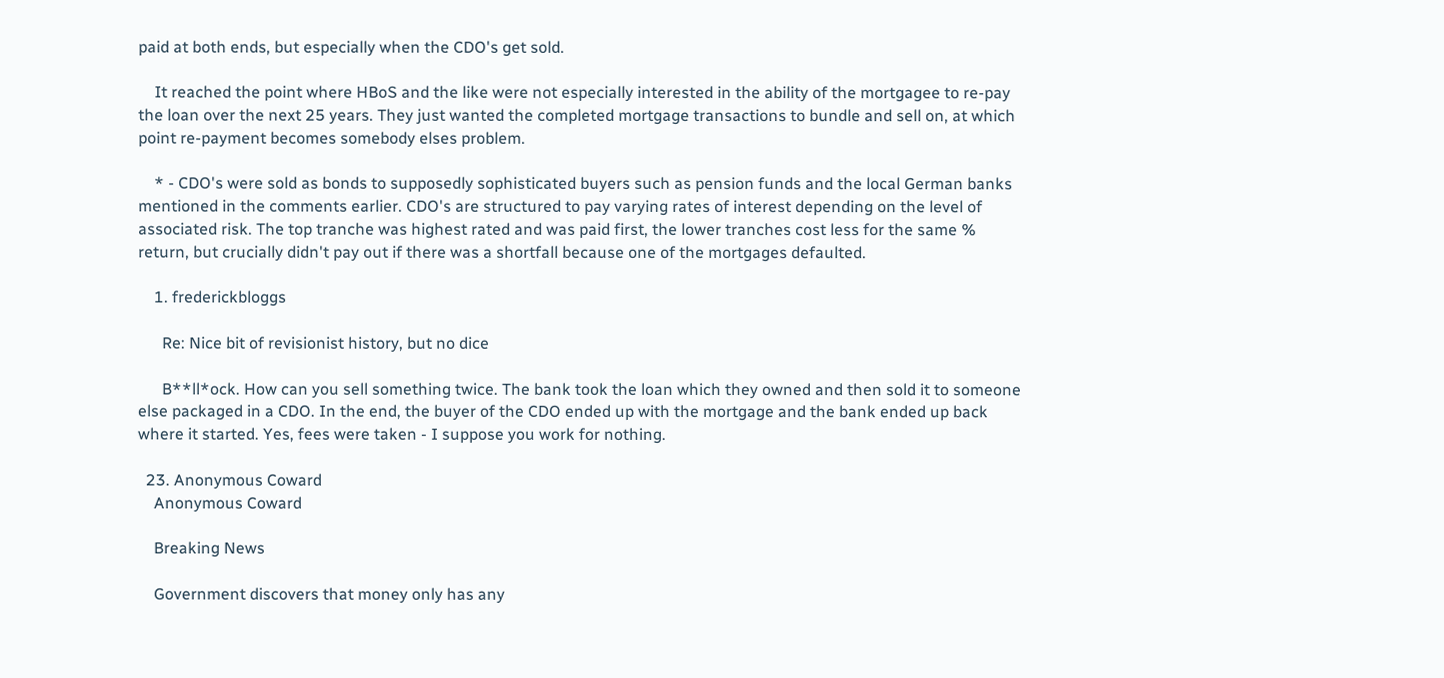paid at both ends, but especially when the CDO's get sold.

    It reached the point where HBoS and the like were not especially interested in the ability of the mortgagee to re-pay the loan over the next 25 years. They just wanted the completed mortgage transactions to bundle and sell on, at which point re-payment becomes somebody elses problem.

    * - CDO's were sold as bonds to supposedly sophisticated buyers such as pension funds and the local German banks mentioned in the comments earlier. CDO's are structured to pay varying rates of interest depending on the level of associated risk. The top tranche was highest rated and was paid first, the lower tranches cost less for the same % return, but crucially didn't pay out if there was a shortfall because one of the mortgages defaulted.

    1. frederickbloggs

      Re: Nice bit of revisionist history, but no dice

      B**ll*ock. How can you sell something twice. The bank took the loan which they owned and then sold it to someone else packaged in a CDO. In the end, the buyer of the CDO ended up with the mortgage and the bank ended up back where it started. Yes, fees were taken - I suppose you work for nothing.

  23. Anonymous Coward
    Anonymous Coward

    Breaking News

    Government discovers that money only has any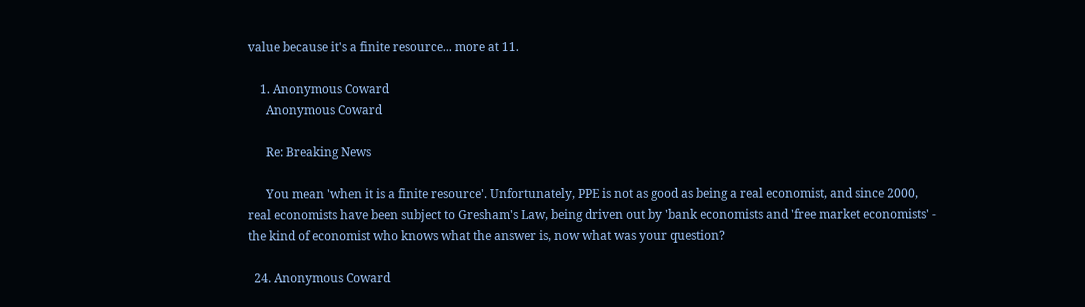value because it's a finite resource... more at 11.

    1. Anonymous Coward
      Anonymous Coward

      Re: Breaking News

      You mean 'when it is a finite resource'. Unfortunately, PPE is not as good as being a real economist, and since 2000, real economists have been subject to Gresham's Law, being driven out by 'bank economists and 'free market economists' - the kind of economist who knows what the answer is, now what was your question?

  24. Anonymous Coward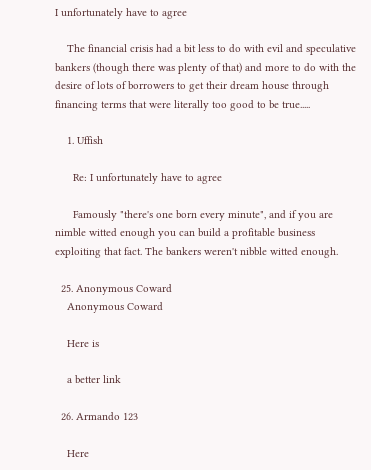I unfortunately have to agree

    The financial crisis had a bit less to do with evil and speculative bankers (though there was plenty of that) and more to do with the desire of lots of borrowers to get their dream house through financing terms that were literally too good to be true.....

    1. Uffish

      Re: I unfortunately have to agree

      Famously "there's one born every minute", and if you are nimble witted enough you can build a profitable business exploiting that fact. The bankers weren't nibble witted enough.

  25. Anonymous Coward
    Anonymous Coward

    Here is

    a better link

  26. Armando 123

    Here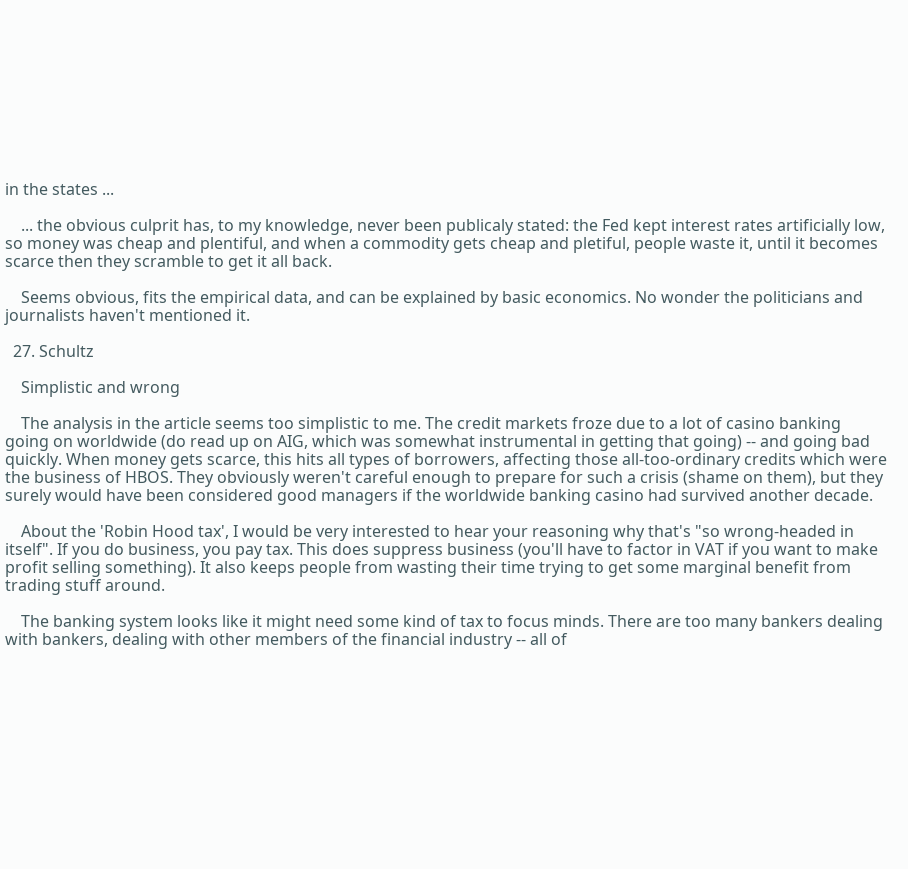in the states ...

    ... the obvious culprit has, to my knowledge, never been publicaly stated: the Fed kept interest rates artificially low, so money was cheap and plentiful, and when a commodity gets cheap and pletiful, people waste it, until it becomes scarce then they scramble to get it all back.

    Seems obvious, fits the empirical data, and can be explained by basic economics. No wonder the politicians and journalists haven't mentioned it.

  27. Schultz

    Simplistic and wrong

    The analysis in the article seems too simplistic to me. The credit markets froze due to a lot of casino banking going on worldwide (do read up on AIG, which was somewhat instrumental in getting that going) -- and going bad quickly. When money gets scarce, this hits all types of borrowers, affecting those all-too-ordinary credits which were the business of HBOS. They obviously weren't careful enough to prepare for such a crisis (shame on them), but they surely would have been considered good managers if the worldwide banking casino had survived another decade.

    About the 'Robin Hood tax', I would be very interested to hear your reasoning why that's "so wrong-headed in itself". If you do business, you pay tax. This does suppress business (you'll have to factor in VAT if you want to make profit selling something). It also keeps people from wasting their time trying to get some marginal benefit from trading stuff around.

    The banking system looks like it might need some kind of tax to focus minds. There are too many bankers dealing with bankers, dealing with other members of the financial industry -- all of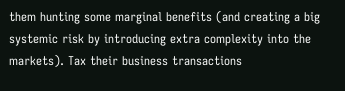them hunting some marginal benefits (and creating a big systemic risk by introducing extra complexity into the markets). Tax their business transactions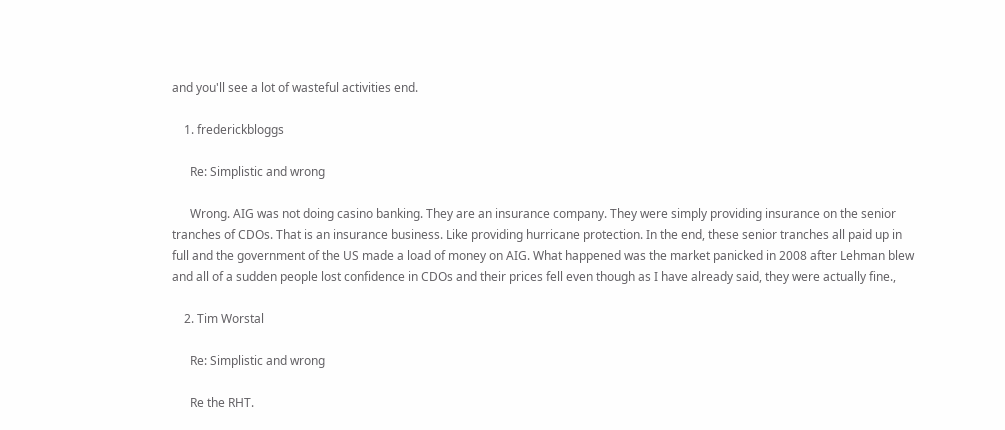and you'll see a lot of wasteful activities end.

    1. frederickbloggs

      Re: Simplistic and wrong

      Wrong. AIG was not doing casino banking. They are an insurance company. They were simply providing insurance on the senior tranches of CDOs. That is an insurance business. Like providing hurricane protection. In the end, these senior tranches all paid up in full and the government of the US made a load of money on AIG. What happened was the market panicked in 2008 after Lehman blew and all of a sudden people lost confidence in CDOs and their prices fell even though as I have already said, they were actually fine.,

    2. Tim Worstal

      Re: Simplistic and wrong

      Re the RHT.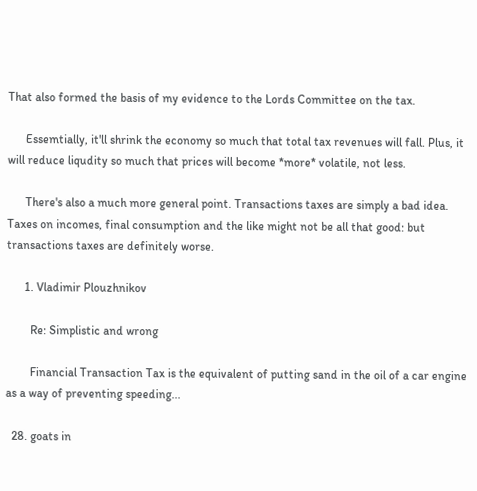That also formed the basis of my evidence to the Lords Committee on the tax.

      Essemtially, it'll shrink the economy so much that total tax revenues will fall. Plus, it will reduce liqudity so much that prices will become *more* volatile, not less.

      There's also a much more general point. Transactions taxes are simply a bad idea. Taxes on incomes, final consumption and the like might not be all that good: but transactions taxes are definitely worse.

      1. Vladimir Plouzhnikov

        Re: Simplistic and wrong

        Financial Transaction Tax is the equivalent of putting sand in the oil of a car engine as a way of preventing speeding...

  28. goats in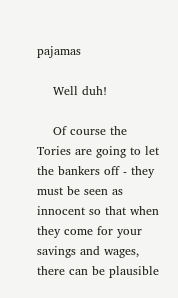pajamas

    Well duh!

    Of course the Tories are going to let the bankers off - they must be seen as innocent so that when they come for your savings and wages, there can be plausible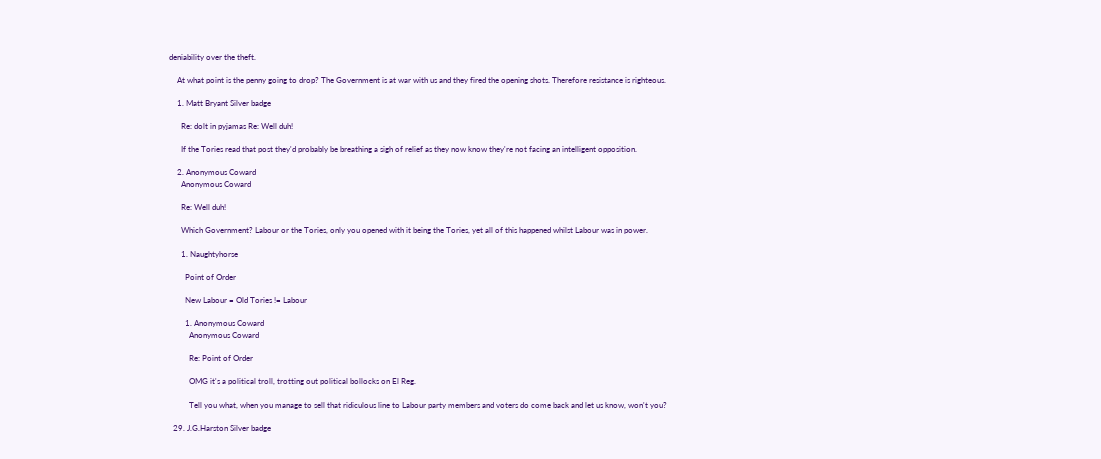deniability over the theft.

    At what point is the penny going to drop? The Government is at war with us and they fired the opening shots. Therefore resistance is righteous.

    1. Matt Bryant Silver badge

      Re: dolt in pyjamas Re: Well duh!

      If the Tories read that post they'd probably be breathing a sigh of relief as they now know they're not facing an intelligent opposition.

    2. Anonymous Coward
      Anonymous Coward

      Re: Well duh!

      Which Government? Labour or the Tories, only you opened with it being the Tories, yet all of this happened whilst Labour was in power.

      1. Naughtyhorse

        Point of Order

        New Labour = Old Tories != Labour

        1. Anonymous Coward
          Anonymous Coward

          Re: Point of Order

          OMG it's a political troll, trotting out political bollocks on El Reg.

          Tell you what, when you manage to sell that ridiculous line to Labour party members and voters do come back and let us know, won't you?

  29. J.G.Harston Silver badge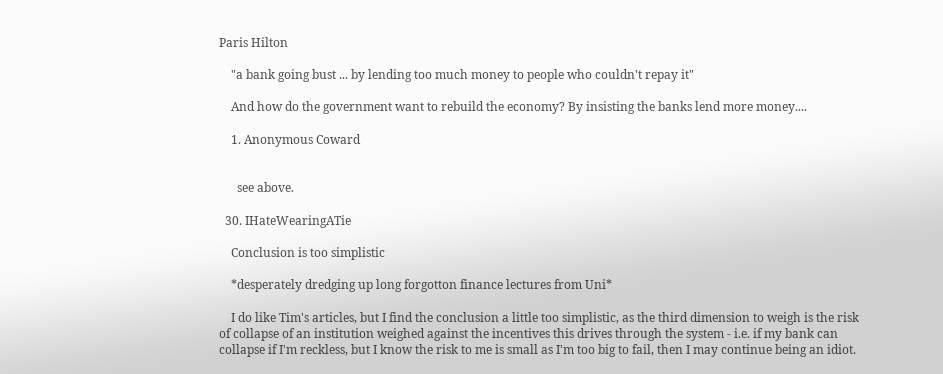Paris Hilton

    "a bank going bust ... by lending too much money to people who couldn't repay it"

    And how do the government want to rebuild the economy? By insisting the banks lend more money....

    1. Anonymous Coward


      see above.

  30. IHateWearingATie

    Conclusion is too simplistic

    *desperately dredging up long forgotton finance lectures from Uni*

    I do like Tim's articles, but I find the conclusion a little too simplistic, as the third dimension to weigh is the risk of collapse of an institution weighed against the incentives this drives through the system - i.e. if my bank can collapse if I'm reckless, but I know the risk to me is small as I'm too big to fail, then I may continue being an idiot.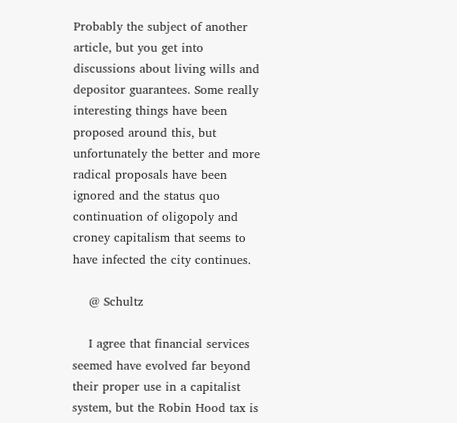Probably the subject of another article, but you get into discussions about living wills and depositor guarantees. Some really interesting things have been proposed around this, but unfortunately the better and more radical proposals have been ignored and the status quo continuation of oligopoly and croney capitalism that seems to have infected the city continues.

    @ Schultz

    I agree that financial services seemed have evolved far beyond their proper use in a capitalist system, but the Robin Hood tax is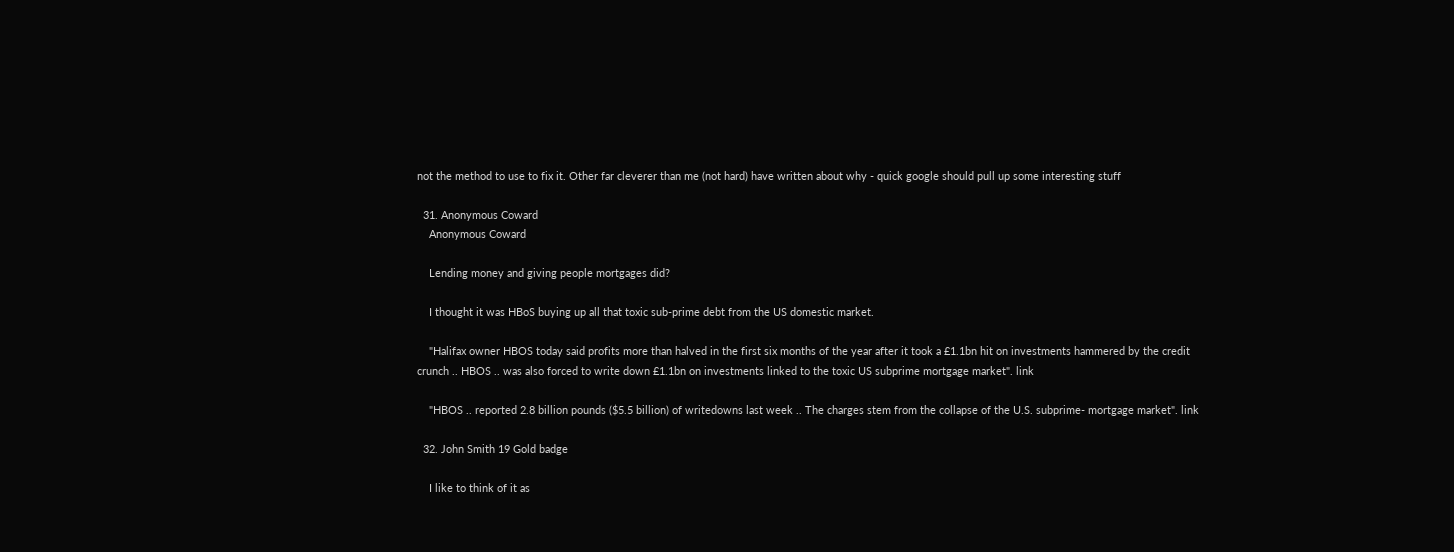not the method to use to fix it. Other far cleverer than me (not hard) have written about why - quick google should pull up some interesting stuff

  31. Anonymous Coward
    Anonymous Coward

    Lending money and giving people mortgages did?

    I thought it was HBoS buying up all that toxic sub-prime debt from the US domestic market.

    "Halifax owner HBOS today said profits more than halved in the first six months of the year after it took a £1.1bn hit on investments hammered by the credit crunch .. HBOS .. was also forced to write down £1.1bn on investments linked to the toxic US subprime mortgage market". link

    "HBOS .. reported 2.8 billion pounds ($5.5 billion) of writedowns last week .. The charges stem from the collapse of the U.S. subprime- mortgage market". link

  32. John Smith 19 Gold badge

    I like to think of it as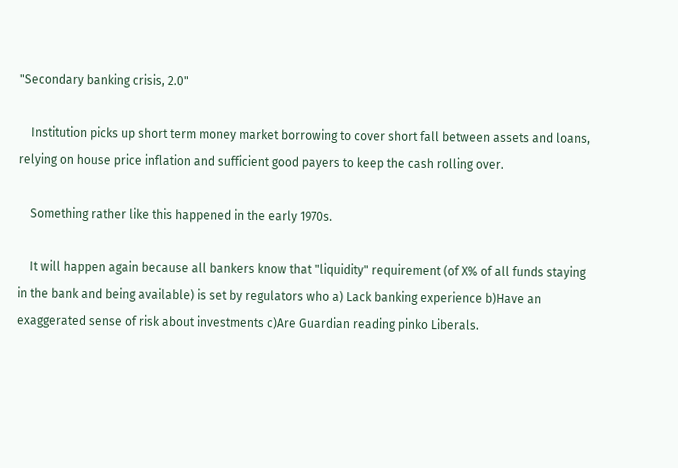"Secondary banking crisis, 2.0"

    Institution picks up short term money market borrowing to cover short fall between assets and loans, relying on house price inflation and sufficient good payers to keep the cash rolling over.

    Something rather like this happened in the early 1970s.

    It will happen again because all bankers know that "liquidity" requirement (of X% of all funds staying in the bank and being available) is set by regulators who a) Lack banking experience b)Have an exaggerated sense of risk about investments c)Are Guardian reading pinko Liberals.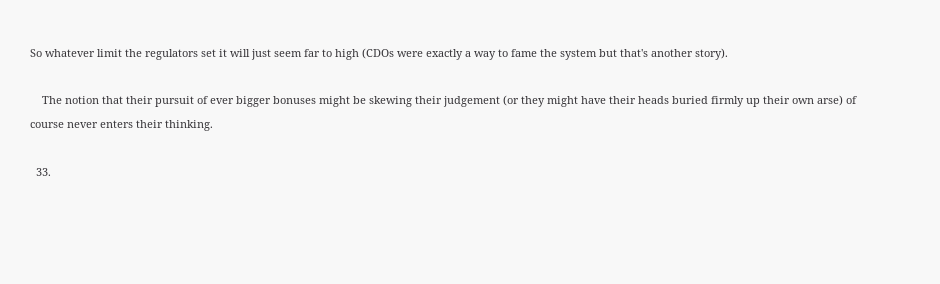So whatever limit the regulators set it will just seem far to high (CDOs were exactly a way to fame the system but that's another story).

    The notion that their pursuit of ever bigger bonuses might be skewing their judgement (or they might have their heads buried firmly up their own arse) of course never enters their thinking.

  33.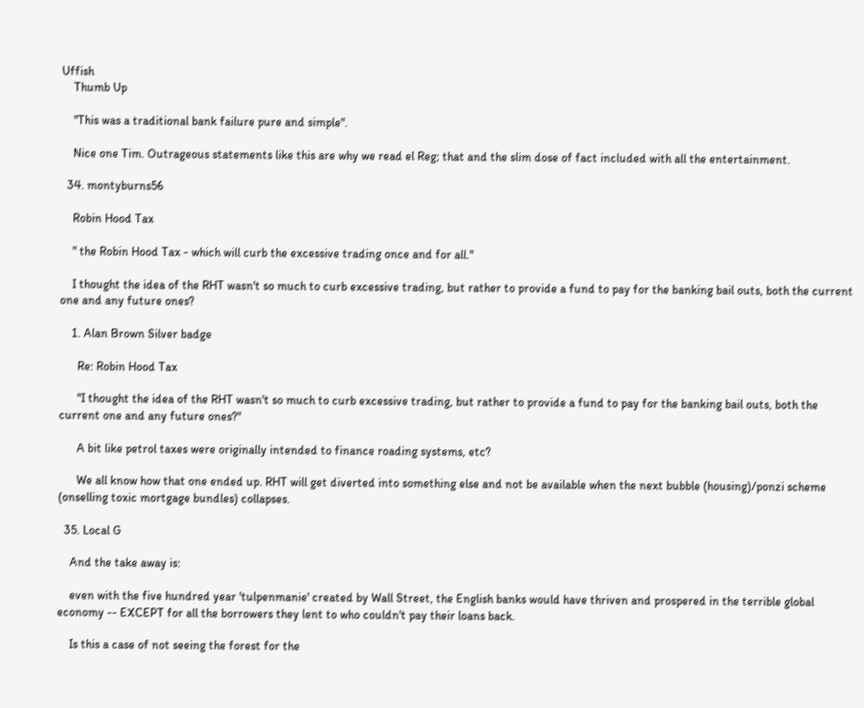Uffish
    Thumb Up

    "This was a traditional bank failure pure and simple".

    Nice one Tim. Outrageous statements like this are why we read el Reg; that and the slim dose of fact included with all the entertainment.

  34. montyburns56

    Robin Hood Tax

    " the Robin Hood Tax - which will curb the excessive trading once and for all."

    I thought the idea of the RHT wasn't so much to curb excessive trading, but rather to provide a fund to pay for the banking bail outs, both the current one and any future ones?

    1. Alan Brown Silver badge

      Re: Robin Hood Tax

      "I thought the idea of the RHT wasn't so much to curb excessive trading, but rather to provide a fund to pay for the banking bail outs, both the current one and any future ones?"

      A bit like petrol taxes were originally intended to finance roading systems, etc?

      We all know how that one ended up. RHT will get diverted into something else and not be available when the next bubble (housing)/ponzi scheme (onselling toxic mortgage bundles) collapses.

  35. Local G

    And the take away is:

    even with the five hundred year 'tulpenmanie' created by Wall Street, the English banks would have thriven and prospered in the terrible global economy -- EXCEPT for all the borrowers they lent to who couldn't pay their loans back.

    Is this a case of not seeing the forest for the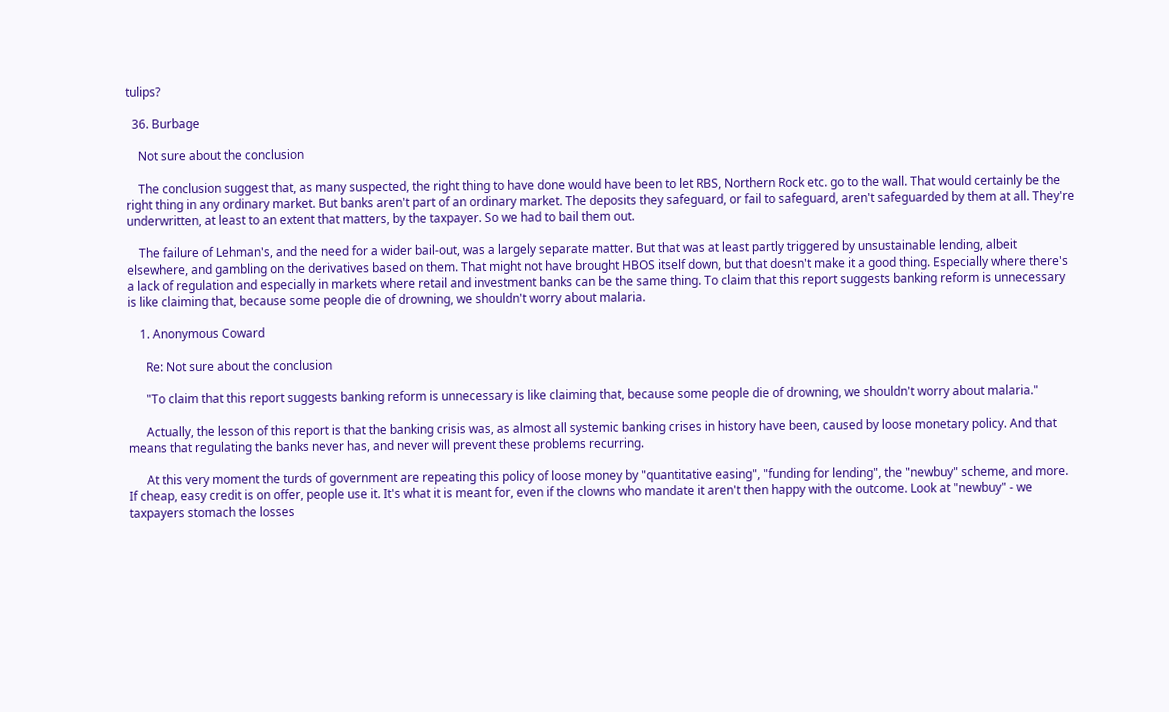tulips?

  36. Burbage

    Not sure about the conclusion

    The conclusion suggest that, as many suspected, the right thing to have done would have been to let RBS, Northern Rock etc. go to the wall. That would certainly be the right thing in any ordinary market. But banks aren't part of an ordinary market. The deposits they safeguard, or fail to safeguard, aren't safeguarded by them at all. They're underwritten, at least to an extent that matters, by the taxpayer. So we had to bail them out.

    The failure of Lehman's, and the need for a wider bail-out, was a largely separate matter. But that was at least partly triggered by unsustainable lending, albeit elsewhere, and gambling on the derivatives based on them. That might not have brought HBOS itself down, but that doesn't make it a good thing. Especially where there's a lack of regulation and especially in markets where retail and investment banks can be the same thing. To claim that this report suggests banking reform is unnecessary is like claiming that, because some people die of drowning, we shouldn't worry about malaria.

    1. Anonymous Coward

      Re: Not sure about the conclusion

      "To claim that this report suggests banking reform is unnecessary is like claiming that, because some people die of drowning, we shouldn't worry about malaria."

      Actually, the lesson of this report is that the banking crisis was, as almost all systemic banking crises in history have been, caused by loose monetary policy. And that means that regulating the banks never has, and never will prevent these problems recurring.

      At this very moment the turds of government are repeating this policy of loose money by "quantitative easing", "funding for lending", the "newbuy" scheme, and more. If cheap, easy credit is on offer, people use it. It's what it is meant for, even if the clowns who mandate it aren't then happy with the outcome. Look at "newbuy" - we taxpayers stomach the losses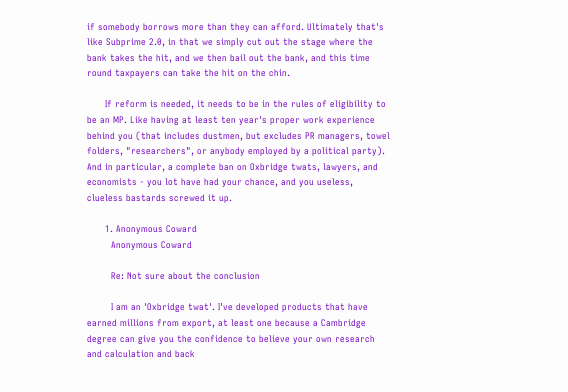if somebody borrows more than they can afford. Ultimately that's like Subprime 2.0, in that we simply cut out the stage where the bank takes the hit, and we then bail out the bank, and this time round taxpayers can take the hit on the chin.

      If reform is needed, it needs to be in the rules of eligibility to be an MP. Like having at least ten year's proper work experience behind you (that includes dustmen, but excludes PR managers, towel folders, "researchers", or anybody employed by a political party). And in particular, a complete ban on Oxbridge twats, lawyers, and economists - you lot have had your chance, and you useless, clueless bastards screwed it up.

      1. Anonymous Coward
        Anonymous Coward

        Re: Not sure about the conclusion

        I am an 'Oxbridge twat'. I've developed products that have earned millions from export, at least one because a Cambridge degree can give you the confidence to believe your own research and calculation and back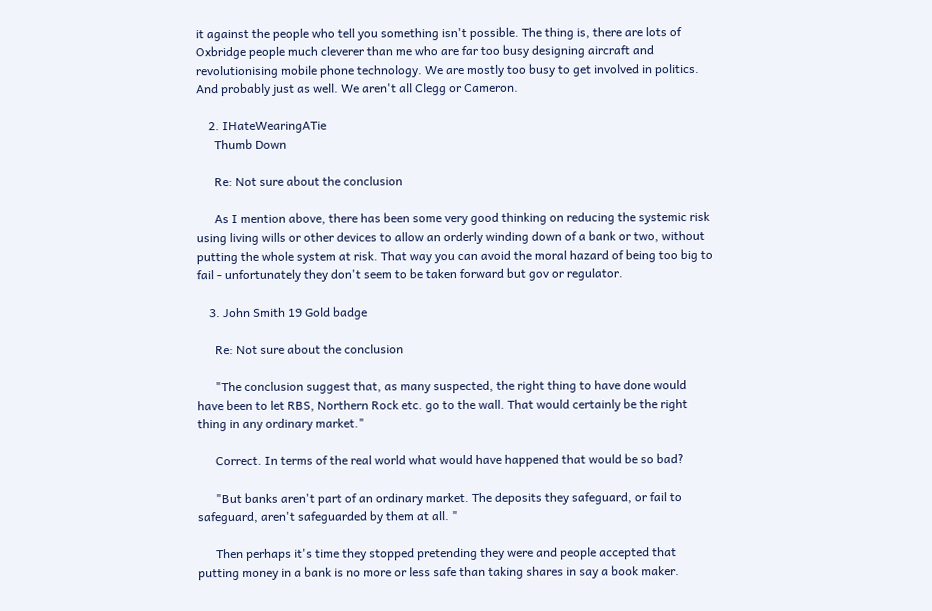it against the people who tell you something isn't possible. The thing is, there are lots of Oxbridge people much cleverer than me who are far too busy designing aircraft and revolutionising mobile phone technology. We are mostly too busy to get involved in politics. And probably just as well. We aren't all Clegg or Cameron.

    2. IHateWearingATie
      Thumb Down

      Re: Not sure about the conclusion

      As I mention above, there has been some very good thinking on reducing the systemic risk using living wills or other devices to allow an orderly winding down of a bank or two, without putting the whole system at risk. That way you can avoid the moral hazard of being too big to fail - unfortunately they don't seem to be taken forward but gov or regulator.

    3. John Smith 19 Gold badge

      Re: Not sure about the conclusion

      "The conclusion suggest that, as many suspected, the right thing to have done would have been to let RBS, Northern Rock etc. go to the wall. That would certainly be the right thing in any ordinary market."

      Correct. In terms of the real world what would have happened that would be so bad?

      "But banks aren't part of an ordinary market. The deposits they safeguard, or fail to safeguard, aren't safeguarded by them at all. "

      Then perhaps it's time they stopped pretending they were and people accepted that putting money in a bank is no more or less safe than taking shares in say a book maker.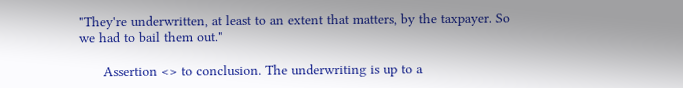"They're underwritten, at least to an extent that matters, by the taxpayer. So we had to bail them out."

      Assertion <> to conclusion. The underwriting is up to a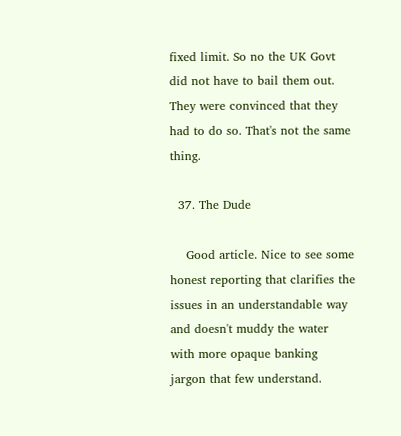fixed limit. So no the UK Govt did not have to bail them out. They were convinced that they had to do so. That's not the same thing.

  37. The Dude

    Good article. Nice to see some honest reporting that clarifies the issues in an understandable way and doesn't muddy the water with more opaque banking jargon that few understand.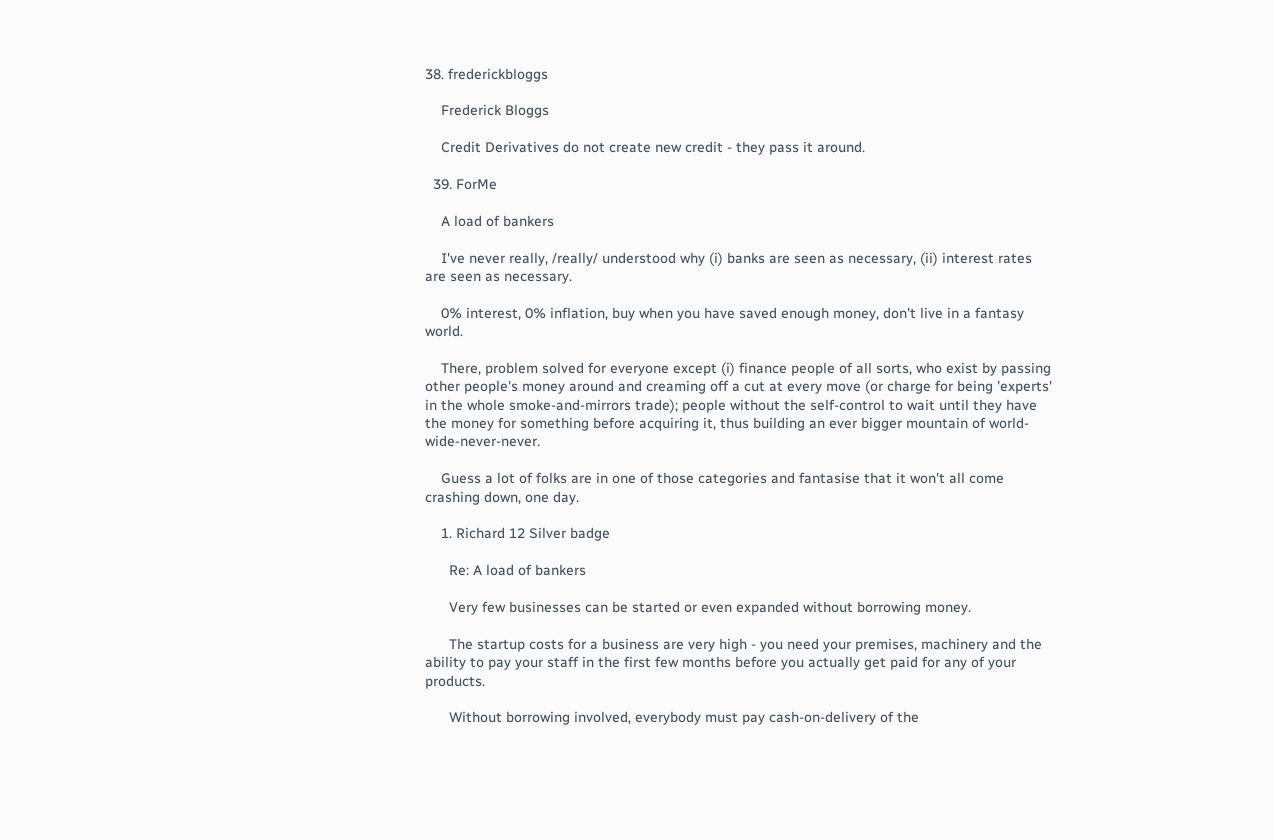38. frederickbloggs

    Frederick Bloggs

    Credit Derivatives do not create new credit - they pass it around.

  39. ForMe

    A load of bankers

    I've never really, /really/ understood why (i) banks are seen as necessary, (ii) interest rates are seen as necessary.

    0% interest, 0% inflation, buy when you have saved enough money, don't live in a fantasy world.

    There, problem solved for everyone except (i) finance people of all sorts, who exist by passing other people's money around and creaming off a cut at every move (or charge for being 'experts' in the whole smoke-and-mirrors trade); people without the self-control to wait until they have the money for something before acquiring it, thus building an ever bigger mountain of world-wide-never-never.

    Guess a lot of folks are in one of those categories and fantasise that it won't all come crashing down, one day.

    1. Richard 12 Silver badge

      Re: A load of bankers

      Very few businesses can be started or even expanded without borrowing money.

      The startup costs for a business are very high - you need your premises, machinery and the ability to pay your staff in the first few months before you actually get paid for any of your products.

      Without borrowing involved, everybody must pay cash-on-delivery of the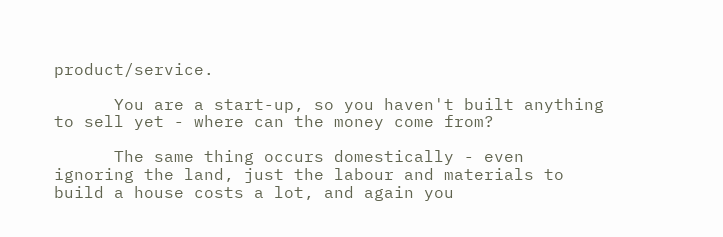product/service.

      You are a start-up, so you haven't built anything to sell yet - where can the money come from?

      The same thing occurs domestically - even ignoring the land, just the labour and materials to build a house costs a lot, and again you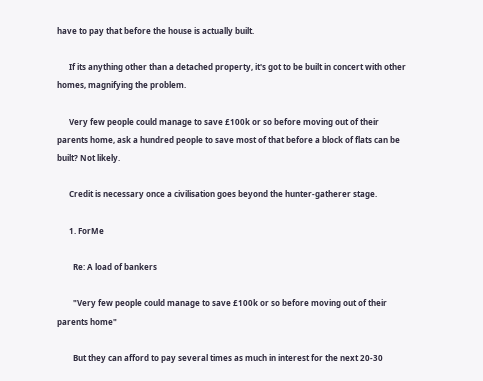have to pay that before the house is actually built.

      If its anything other than a detached property, it's got to be built in concert with other homes, magnifying the problem.

      Very few people could manage to save £100k or so before moving out of their parents home, ask a hundred people to save most of that before a block of flats can be built? Not likely.

      Credit is necessary once a civilisation goes beyond the hunter-gatherer stage.

      1. ForMe

        Re: A load of bankers

        "Very few people could manage to save £100k or so before moving out of their parents home"

        But they can afford to pay several times as much in interest for the next 20-30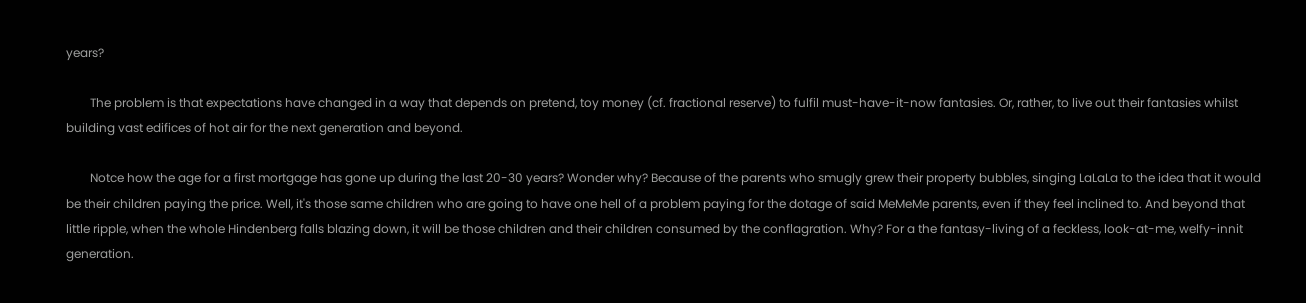years?

        The problem is that expectations have changed in a way that depends on pretend, toy money (cf. fractional reserve) to fulfil must-have-it-now fantasies. Or, rather, to live out their fantasies whilst building vast edifices of hot air for the next generation and beyond.

        Notce how the age for a first mortgage has gone up during the last 20-30 years? Wonder why? Because of the parents who smugly grew their property bubbles, singing LaLaLa to the idea that it would be their children paying the price. Well, it's those same children who are going to have one hell of a problem paying for the dotage of said MeMeMe parents, even if they feel inclined to. And beyond that little ripple, when the whole Hindenberg falls blazing down, it will be those children and their children consumed by the conflagration. Why? For a the fantasy-living of a feckless, look-at-me, welfy-innit generation.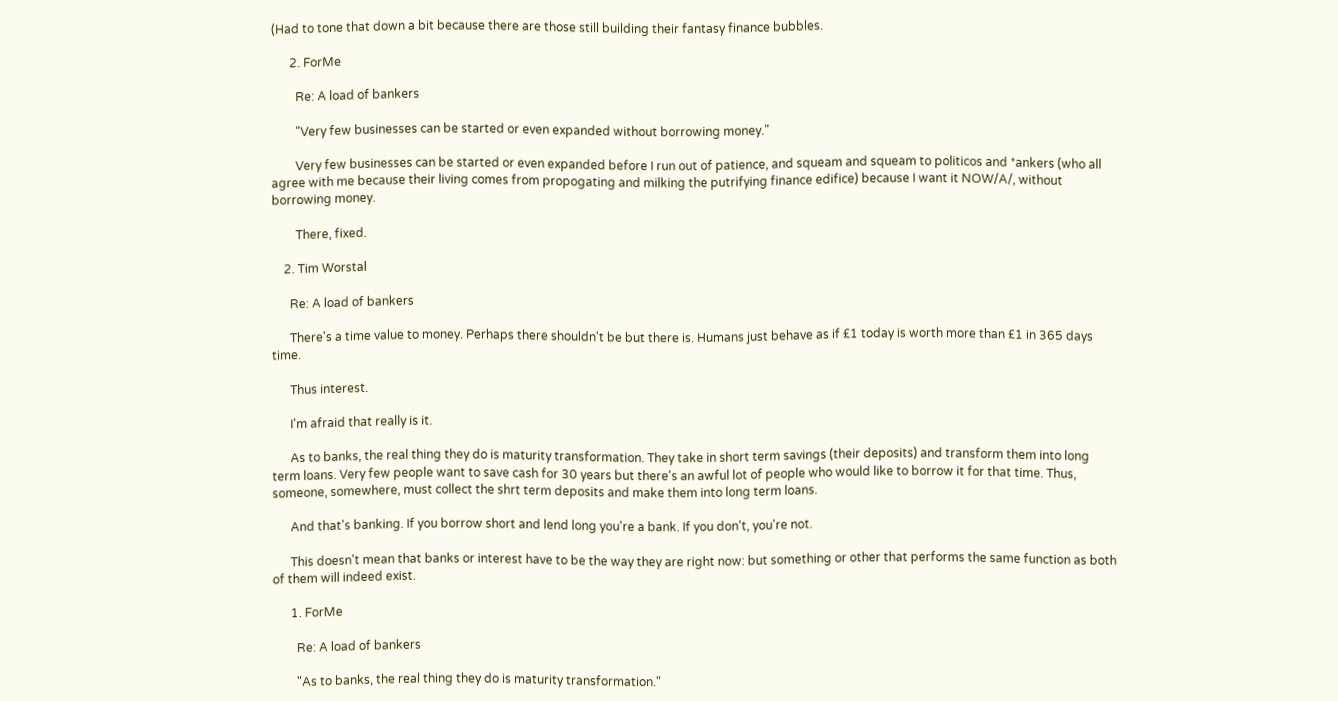(Had to tone that down a bit because there are those still building their fantasy finance bubbles.

      2. ForMe

        Re: A load of bankers

        "Very few businesses can be started or even expanded without borrowing money."

        Very few businesses can be started or even expanded before I run out of patience, and squeam and squeam to politicos and *ankers (who all agree with me because their living comes from propogating and milking the putrifying finance edifice) because I want it NOW/A/, without borrowing money.

        There, fixed.

    2. Tim Worstal

      Re: A load of bankers

      There's a time value to money. Perhaps there shouldn't be but there is. Humans just behave as if £1 today is worth more than £1 in 365 days time.

      Thus interest.

      I'm afraid that really is it.

      As to banks, the real thing they do is maturity transformation. They take in short term savings (their deposits) and transform them into long term loans. Very few people want to save cash for 30 years but there's an awful lot of people who would like to borrow it for that time. Thus, someone, somewhere, must collect the shrt term deposits and make them into long term loans.

      And that's banking. If you borrow short and lend long you're a bank. If you don't, you're not.

      This doesn't mean that banks or interest have to be the way they are right now: but something or other that performs the same function as both of them will indeed exist.

      1. ForMe

        Re: A load of bankers

        "As to banks, the real thing they do is maturity transformation."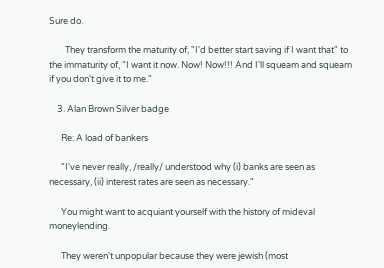Sure do.

        They transform the maturity of, "I'd better start saving if I want that" to the immaturity of, "I want it now. Now! Now!!! And I'll squeam and squeam if you don't give it to me."

    3. Alan Brown Silver badge

      Re: A load of bankers

      "I've never really, /really/ understood why (i) banks are seen as necessary, (ii) interest rates are seen as necessary."

      You might want to acquiant yourself with the history of mideval moneylending.

      They weren't unpopular because they were jewish (most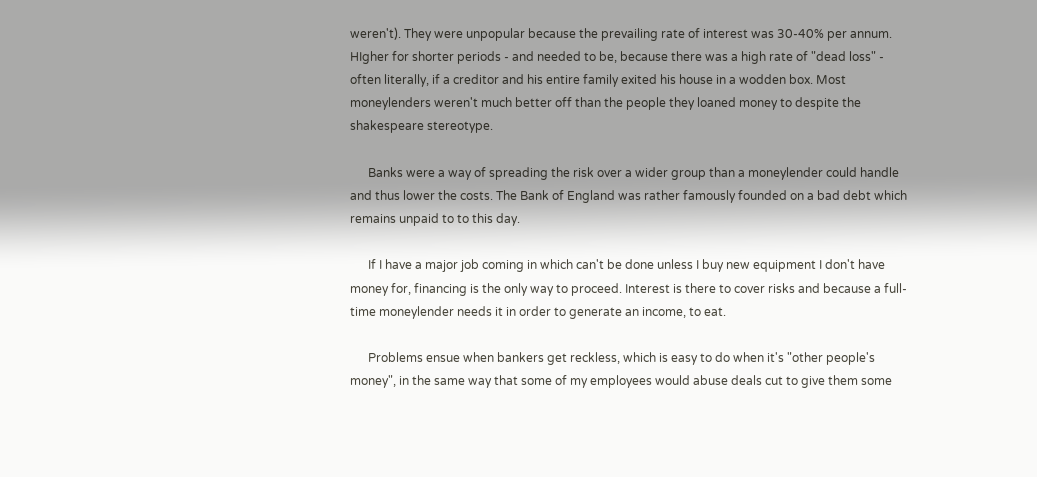weren't). They were unpopular because the prevailing rate of interest was 30-40% per annum. HIgher for shorter periods - and needed to be, because there was a high rate of "dead loss" - often literally, if a creditor and his entire family exited his house in a wodden box. Most moneylenders weren't much better off than the people they loaned money to despite the shakespeare stereotype.

      Banks were a way of spreading the risk over a wider group than a moneylender could handle and thus lower the costs. The Bank of England was rather famously founded on a bad debt which remains unpaid to to this day.

      If I have a major job coming in which can't be done unless I buy new equipment I don't have money for, financing is the only way to proceed. Interest is there to cover risks and because a full-time moneylender needs it in order to generate an income, to eat.

      Problems ensue when bankers get reckless, which is easy to do when it's "other people's money", in the same way that some of my employees would abuse deals cut to give them some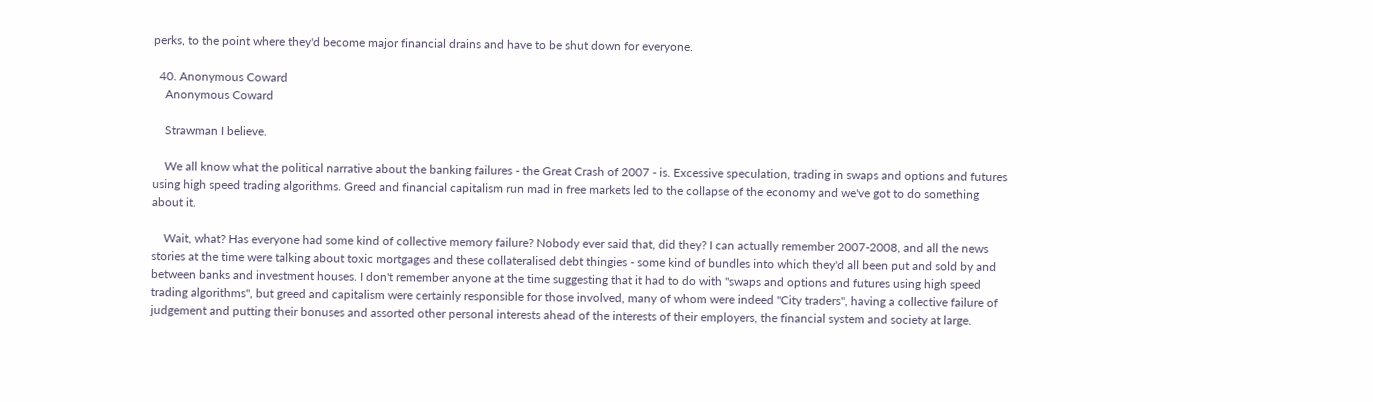perks, to the point where they'd become major financial drains and have to be shut down for everyone.

  40. Anonymous Coward
    Anonymous Coward

    Strawman I believe.

    We all know what the political narrative about the banking failures - the Great Crash of 2007 - is. Excessive speculation, trading in swaps and options and futures using high speed trading algorithms. Greed and financial capitalism run mad in free markets led to the collapse of the economy and we've got to do something about it.

    Wait, what? Has everyone had some kind of collective memory failure? Nobody ever said that, did they? I can actually remember 2007-2008, and all the news stories at the time were talking about toxic mortgages and these collateralised debt thingies - some kind of bundles into which they'd all been put and sold by and between banks and investment houses. I don't remember anyone at the time suggesting that it had to do with "swaps and options and futures using high speed trading algorithms", but greed and capitalism were certainly responsible for those involved, many of whom were indeed "City traders", having a collective failure of judgement and putting their bonuses and assorted other personal interests ahead of the interests of their employers, the financial system and society at large.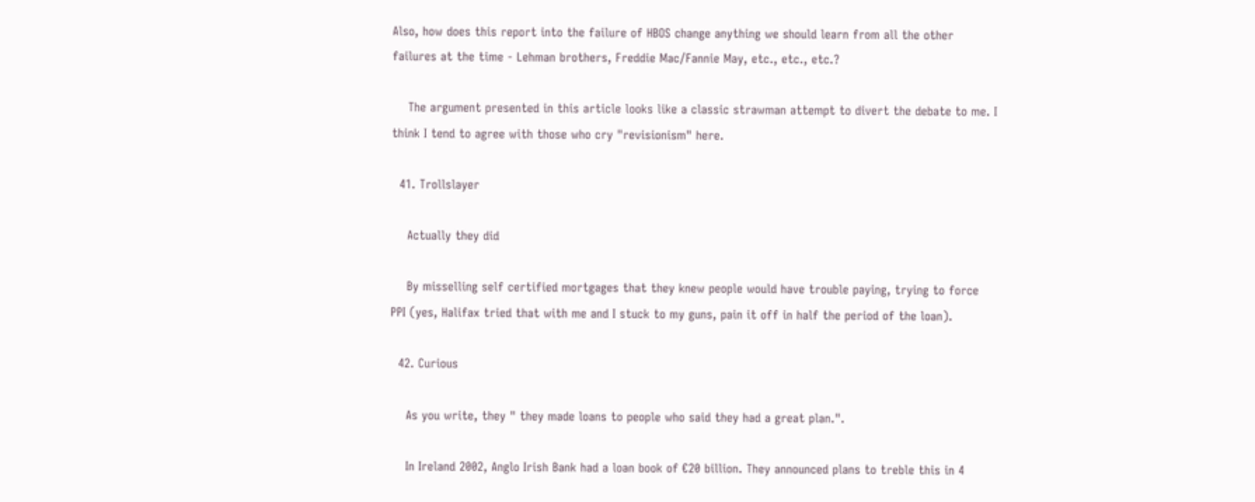Also, how does this report into the failure of HBOS change anything we should learn from all the other failures at the time - Lehman brothers, Freddie Mac/Fannie May, etc., etc., etc.?

    The argument presented in this article looks like a classic strawman attempt to divert the debate to me. I think I tend to agree with those who cry "revisionism" here.

  41. Trollslayer

    Actually they did

    By misselling self certified mortgages that they knew people would have trouble paying, trying to force PPI (yes, Halifax tried that with me and I stuck to my guns, pain it off in half the period of the loan).

  42. Curious

    As you write, they " they made loans to people who said they had a great plan.".

    In Ireland 2002, Anglo Irish Bank had a loan book of €20 billion. They announced plans to treble this in 4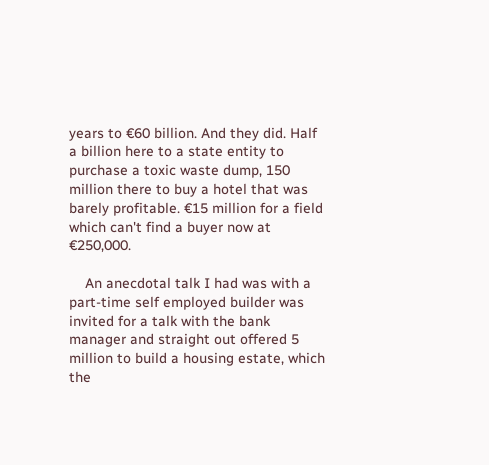years to €60 billion. And they did. Half a billion here to a state entity to purchase a toxic waste dump, 150 million there to buy a hotel that was barely profitable. €15 million for a field which can't find a buyer now at €250,000.

    An anecdotal talk I had was with a part-time self employed builder was invited for a talk with the bank manager and straight out offered 5 million to build a housing estate, which the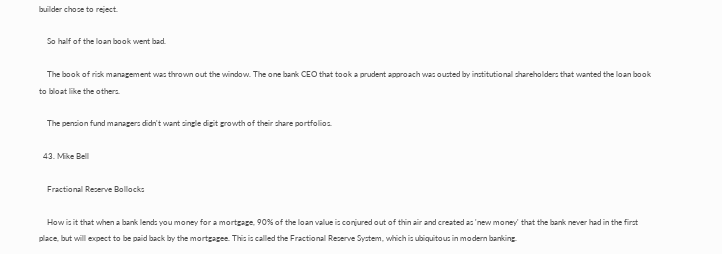builder chose to reject.

    So half of the loan book went bad.

    The book of risk management was thrown out the window. The one bank CEO that took a prudent approach was ousted by institutional shareholders that wanted the loan book to bloat like the others.

    The pension fund managers didn't want single digit growth of their share portfolios.

  43. Mike Bell

    Fractional Reserve Bollocks

    How is it that when a bank lends you money for a mortgage, 90% of the loan value is conjured out of thin air and created as 'new money' that the bank never had in the first place, but will expect to be paid back by the mortgagee. This is called the Fractional Reserve System, which is ubiquitous in modern banking.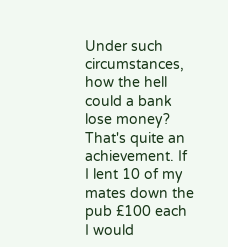Under such circumstances, how the hell could a bank lose money? That's quite an achievement. If I lent 10 of my mates down the pub £100 each I would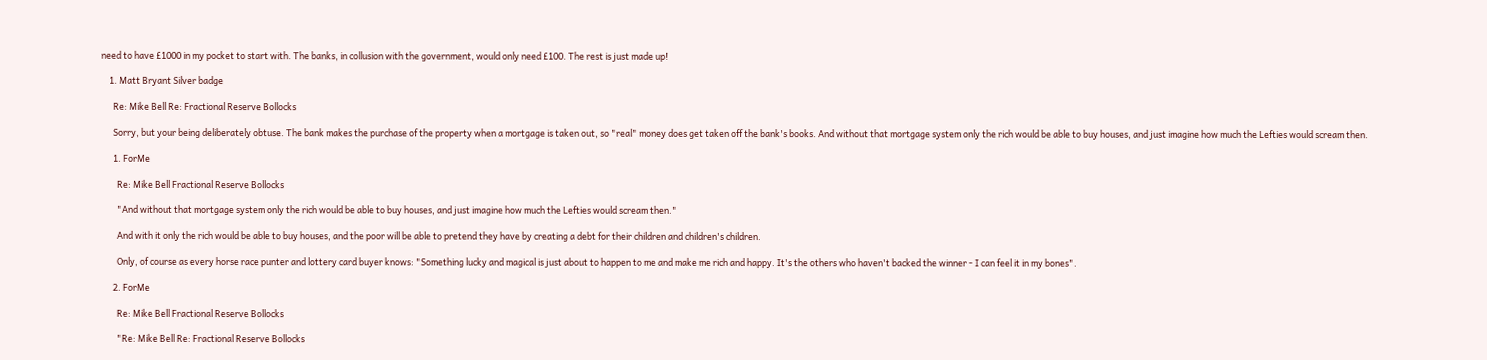need to have £1000 in my pocket to start with. The banks, in collusion with the government, would only need £100. The rest is just made up!

    1. Matt Bryant Silver badge

      Re: Mike Bell Re: Fractional Reserve Bollocks

      Sorry, but your being deliberately obtuse. The bank makes the purchase of the property when a mortgage is taken out, so "real" money does get taken off the bank's books. And without that mortgage system only the rich would be able to buy houses, and just imagine how much the Lefties would scream then.

      1. ForMe

        Re: Mike Bell Fractional Reserve Bollocks

        "And without that mortgage system only the rich would be able to buy houses, and just imagine how much the Lefties would scream then."

        And with it only the rich would be able to buy houses, and the poor will be able to pretend they have by creating a debt for their children and children's children.

        Only, of course as every horse race punter and lottery card buyer knows: "Something lucky and magical is just about to happen to me and make me rich and happy. It's the others who haven't backed the winner - I can feel it in my bones".

      2. ForMe

        Re: Mike Bell Fractional Reserve Bollocks

        "Re: Mike Bell Re: Fractional Reserve Bollocks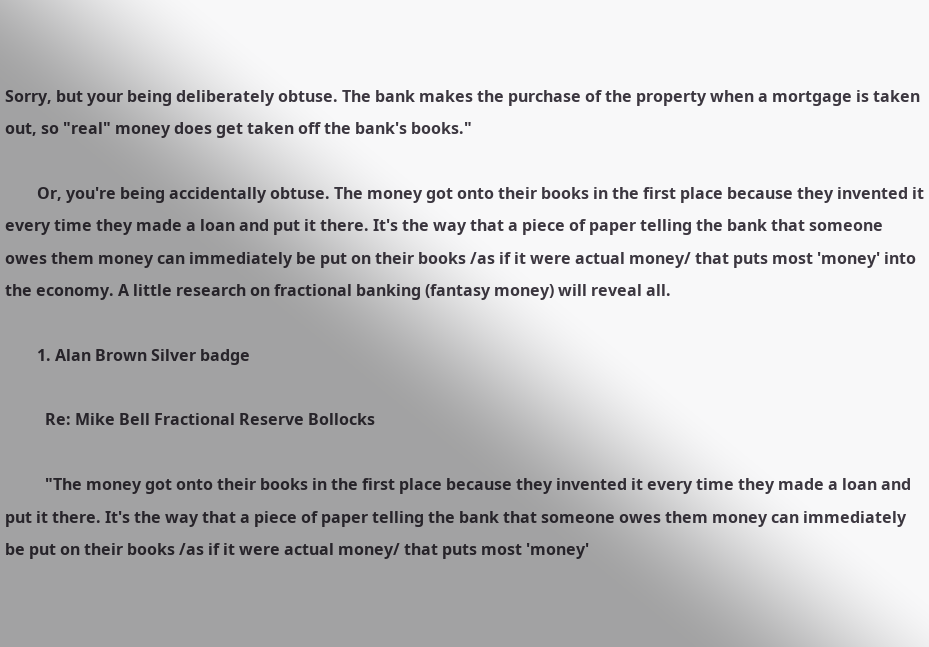Sorry, but your being deliberately obtuse. The bank makes the purchase of the property when a mortgage is taken out, so "real" money does get taken off the bank's books."

        Or, you're being accidentally obtuse. The money got onto their books in the first place because they invented it every time they made a loan and put it there. It's the way that a piece of paper telling the bank that someone owes them money can immediately be put on their books /as if it were actual money/ that puts most 'money' into the economy. A little research on fractional banking (fantasy money) will reveal all.

        1. Alan Brown Silver badge

          Re: Mike Bell Fractional Reserve Bollocks

          "The money got onto their books in the first place because they invented it every time they made a loan and put it there. It's the way that a piece of paper telling the bank that someone owes them money can immediately be put on their books /as if it were actual money/ that puts most 'money'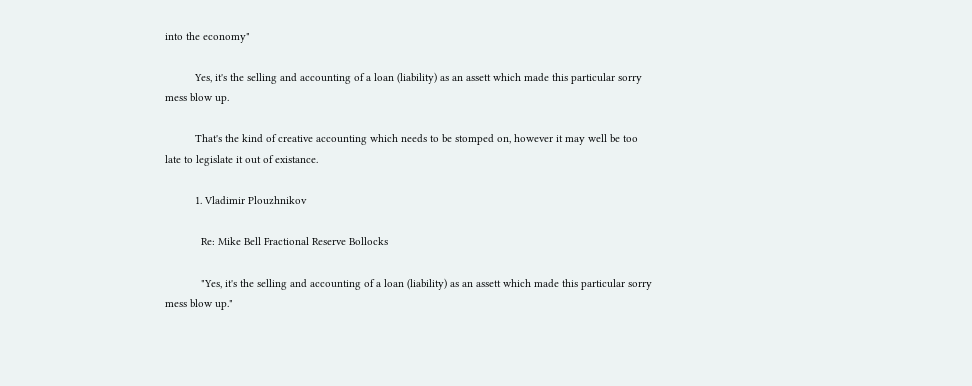into the economy"

          Yes, it's the selling and accounting of a loan (liability) as an assett which made this particular sorry mess blow up.

          That's the kind of creative accounting which needs to be stomped on, however it may well be too late to legislate it out of existance.

          1. Vladimir Plouzhnikov

            Re: Mike Bell Fractional Reserve Bollocks

            "Yes, it's the selling and accounting of a loan (liability) as an assett which made this particular sorry mess blow up."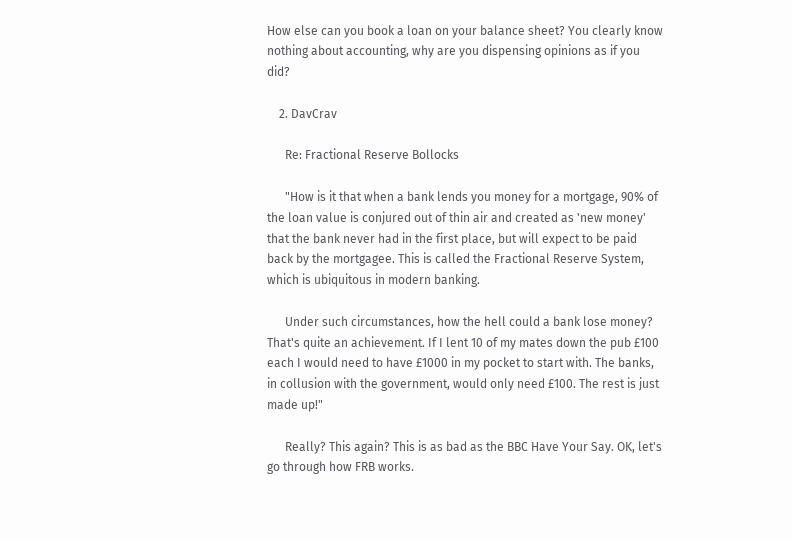How else can you book a loan on your balance sheet? You clearly know nothing about accounting, why are you dispensing opinions as if you did?

    2. DavCrav

      Re: Fractional Reserve Bollocks

      "How is it that when a bank lends you money for a mortgage, 90% of the loan value is conjured out of thin air and created as 'new money' that the bank never had in the first place, but will expect to be paid back by the mortgagee. This is called the Fractional Reserve System, which is ubiquitous in modern banking.

      Under such circumstances, how the hell could a bank lose money? That's quite an achievement. If I lent 10 of my mates down the pub £100 each I would need to have £1000 in my pocket to start with. The banks, in collusion with the government, would only need £100. The rest is just made up!"

      Really? This again? This is as bad as the BBC Have Your Say. OK, let's go through how FRB works.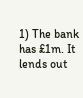1) The bank has £1m. It lends out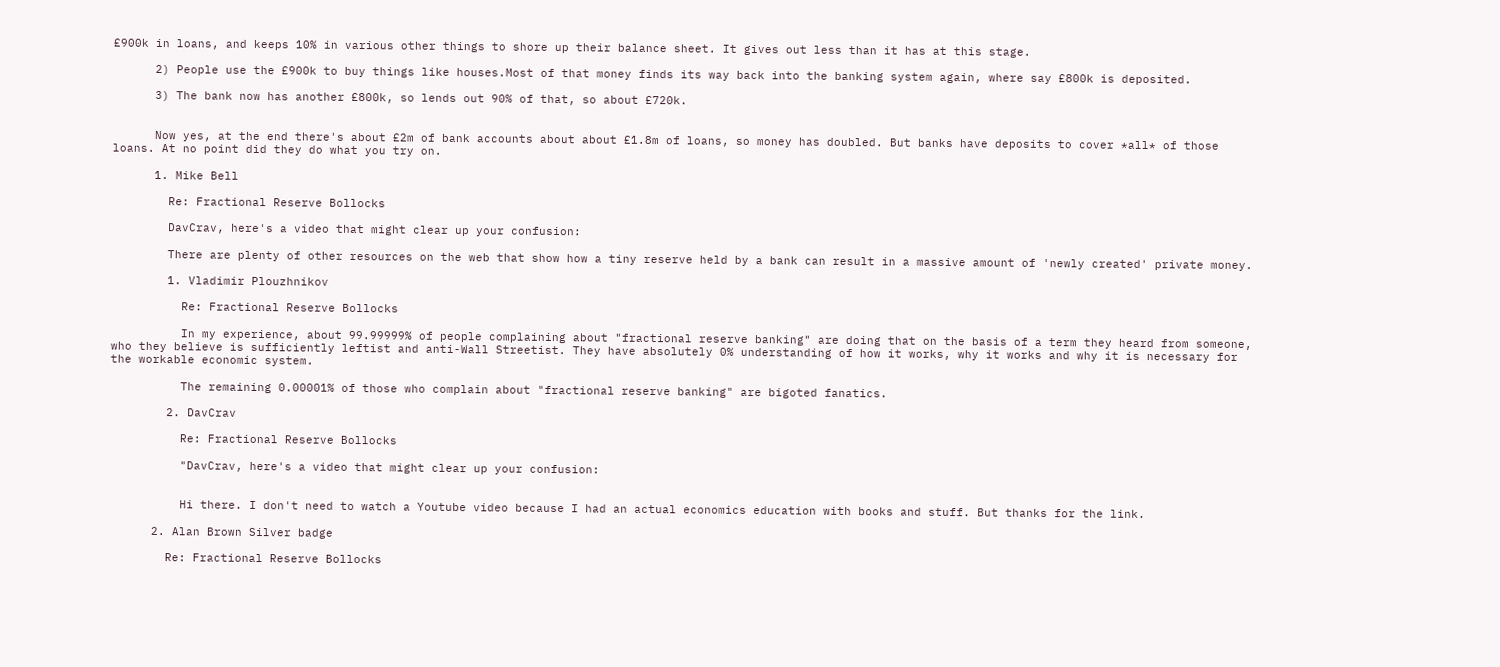£900k in loans, and keeps 10% in various other things to shore up their balance sheet. It gives out less than it has at this stage.

      2) People use the £900k to buy things like houses.Most of that money finds its way back into the banking system again, where say £800k is deposited.

      3) The bank now has another £800k, so lends out 90% of that, so about £720k.


      Now yes, at the end there's about £2m of bank accounts about about £1.8m of loans, so money has doubled. But banks have deposits to cover *all* of those loans. At no point did they do what you try on.

      1. Mike Bell

        Re: Fractional Reserve Bollocks

        DavCrav, here's a video that might clear up your confusion:

        There are plenty of other resources on the web that show how a tiny reserve held by a bank can result in a massive amount of 'newly created' private money.

        1. Vladimir Plouzhnikov

          Re: Fractional Reserve Bollocks

          In my experience, about 99.99999% of people complaining about "fractional reserve banking" are doing that on the basis of a term they heard from someone, who they believe is sufficiently leftist and anti-Wall Streetist. They have absolutely 0% understanding of how it works, why it works and why it is necessary for the workable economic system.

          The remaining 0.00001% of those who complain about "fractional reserve banking" are bigoted fanatics.

        2. DavCrav

          Re: Fractional Reserve Bollocks

          "DavCrav, here's a video that might clear up your confusion:


          Hi there. I don't need to watch a Youtube video because I had an actual economics education with books and stuff. But thanks for the link.

      2. Alan Brown Silver badge

        Re: Fractional Reserve Bollocks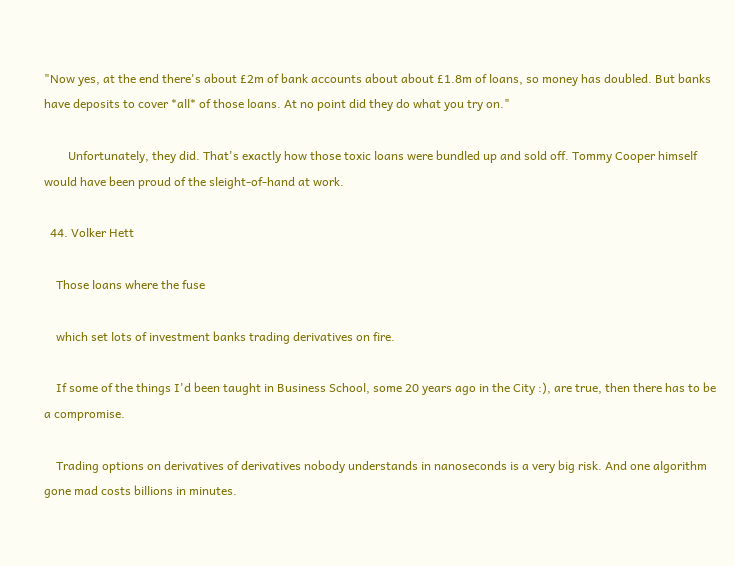"Now yes, at the end there's about £2m of bank accounts about about £1.8m of loans, so money has doubled. But banks have deposits to cover *all* of those loans. At no point did they do what you try on."

        Unfortunately, they did. That's exactly how those toxic loans were bundled up and sold off. Tommy Cooper himself would have been proud of the sleight-of-hand at work.

  44. Volker Hett

    Those loans where the fuse

    which set lots of investment banks trading derivatives on fire.

    If some of the things I'd been taught in Business School, some 20 years ago in the City :), are true, then there has to be a compromise.

    Trading options on derivatives of derivatives nobody understands in nanoseconds is a very big risk. And one algorithm gone mad costs billions in minutes.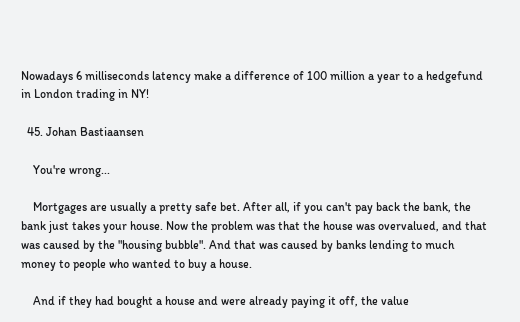Nowadays 6 milliseconds latency make a difference of 100 million a year to a hedgefund in London trading in NY!

  45. Johan Bastiaansen

    You're wrong...

    Mortgages are usually a pretty safe bet. After all, if you can't pay back the bank, the bank just takes your house. Now the problem was that the house was overvalued, and that was caused by the "housing bubble". And that was caused by banks lending to much money to people who wanted to buy a house.

    And if they had bought a house and were already paying it off, the value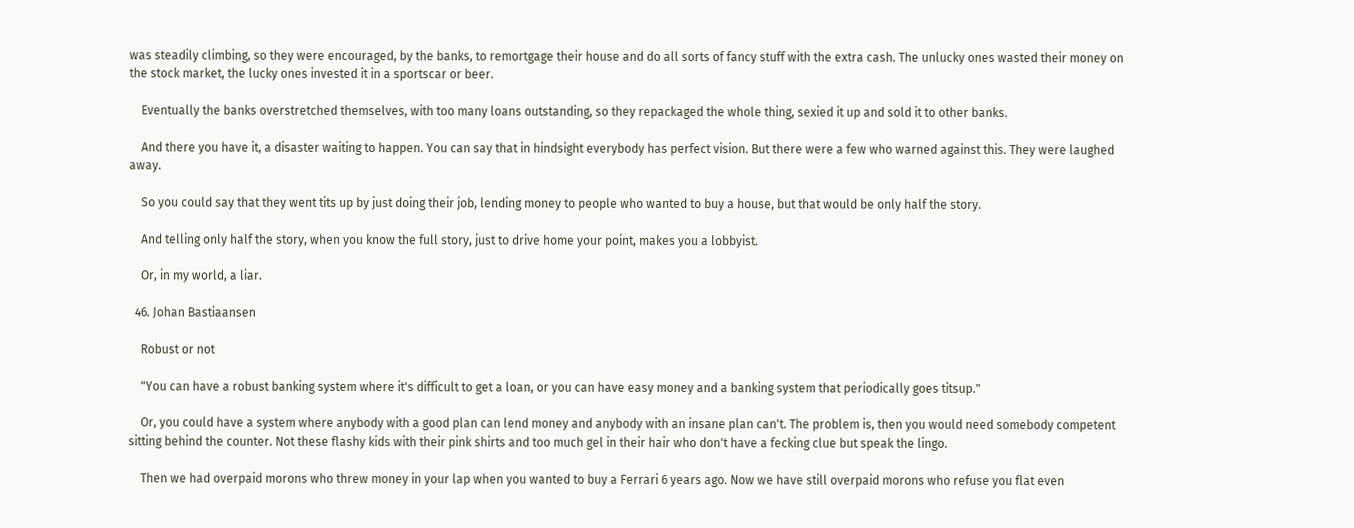was steadily climbing, so they were encouraged, by the banks, to remortgage their house and do all sorts of fancy stuff with the extra cash. The unlucky ones wasted their money on the stock market, the lucky ones invested it in a sportscar or beer.

    Eventually the banks overstretched themselves, with too many loans outstanding, so they repackaged the whole thing, sexied it up and sold it to other banks.

    And there you have it, a disaster waiting to happen. You can say that in hindsight everybody has perfect vision. But there were a few who warned against this. They were laughed away.

    So you could say that they went tits up by just doing their job, lending money to people who wanted to buy a house, but that would be only half the story.

    And telling only half the story, when you know the full story, just to drive home your point, makes you a lobbyist.

    Or, in my world, a liar.

  46. Johan Bastiaansen

    Robust or not

    "You can have a robust banking system where it's difficult to get a loan, or you can have easy money and a banking system that periodically goes titsup."

    Or, you could have a system where anybody with a good plan can lend money and anybody with an insane plan can't. The problem is, then you would need somebody competent sitting behind the counter. Not these flashy kids with their pink shirts and too much gel in their hair who don't have a fecking clue but speak the lingo.

    Then we had overpaid morons who threw money in your lap when you wanted to buy a Ferrari 6 years ago. Now we have still overpaid morons who refuse you flat even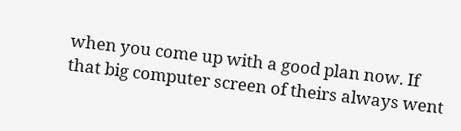when you come up with a good plan now. If that big computer screen of theirs always went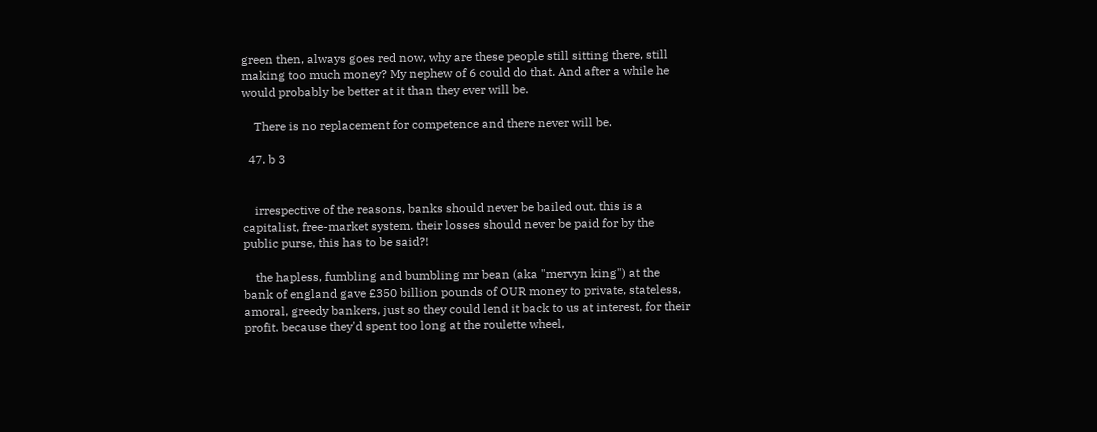green then, always goes red now, why are these people still sitting there, still making too much money? My nephew of 6 could do that. And after a while he would probably be better at it than they ever will be.

    There is no replacement for competence and there never will be.

  47. b 3


    irrespective of the reasons, banks should never be bailed out. this is a capitalist, free-market system. their losses should never be paid for by the public purse, this has to be said?!

    the hapless, fumbling and bumbling mr bean (aka "mervyn king") at the bank of england gave £350 billion pounds of OUR money to private, stateless, amoral, greedy bankers, just so they could lend it back to us at interest, for their profit. because they'd spent too long at the roulette wheel,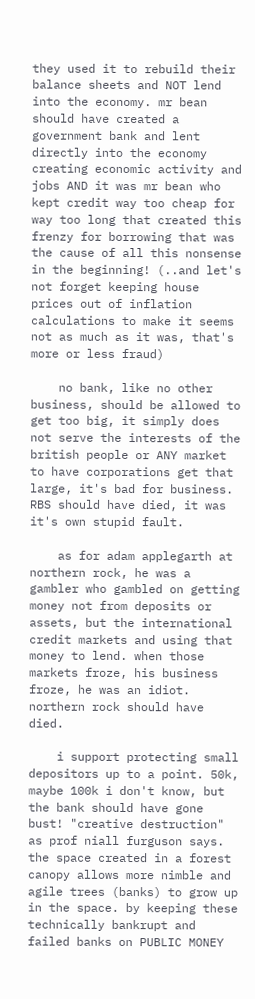they used it to rebuild their balance sheets and NOT lend into the economy. mr bean should have created a government bank and lent directly into the economy creating economic activity and jobs AND it was mr bean who kept credit way too cheap for way too long that created this frenzy for borrowing that was the cause of all this nonsense in the beginning! (..and let's not forget keeping house prices out of inflation calculations to make it seems not as much as it was, that's more or less fraud)

    no bank, like no other business, should be allowed to get too big, it simply does not serve the interests of the british people or ANY market to have corporations get that large, it's bad for business. RBS should have died, it was it's own stupid fault.

    as for adam applegarth at northern rock, he was a gambler who gambled on getting money not from deposits or assets, but the international credit markets and using that money to lend. when those markets froze, his business froze, he was an idiot. northern rock should have died.

    i support protecting small depositors up to a point. 50k, maybe 100k i don't know, but the bank should have gone bust! "creative destruction" as prof niall furguson says. the space created in a forest canopy allows more nimble and agile trees (banks) to grow up in the space. by keeping these technically bankrupt and failed banks on PUBLIC MONEY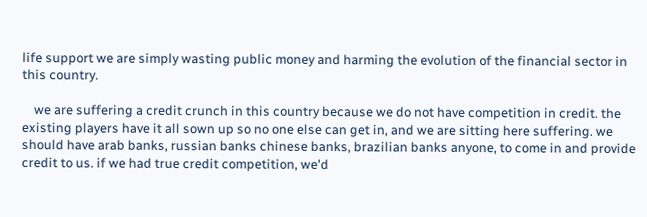life support we are simply wasting public money and harming the evolution of the financial sector in this country.

    we are suffering a credit crunch in this country because we do not have competition in credit. the existing players have it all sown up so no one else can get in, and we are sitting here suffering. we should have arab banks, russian banks chinese banks, brazilian banks anyone, to come in and provide credit to us. if we had true credit competition, we'd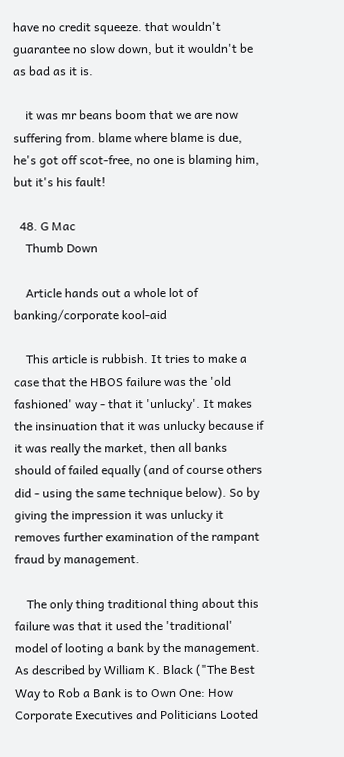have no credit squeeze. that wouldn't guarantee no slow down, but it wouldn't be as bad as it is.

    it was mr beans boom that we are now suffering from. blame where blame is due, he's got off scot-free, no one is blaming him, but it's his fault!

  48. G Mac
    Thumb Down

    Article hands out a whole lot of banking/corporate kool-aid

    This article is rubbish. It tries to make a case that the HBOS failure was the 'old fashioned' way - that it 'unlucky'. It makes the insinuation that it was unlucky because if it was really the market, then all banks should of failed equally (and of course others did - using the same technique below). So by giving the impression it was unlucky it removes further examination of the rampant fraud by management.

    The only thing traditional thing about this failure was that it used the 'traditional' model of looting a bank by the management. As described by William K. Black ("The Best Way to Rob a Bank is to Own One: How Corporate Executives and Politicians Looted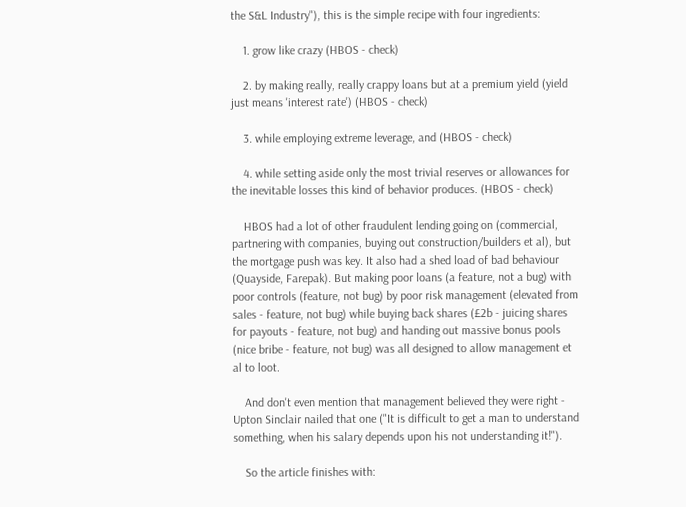the S&L Industry"), this is the simple recipe with four ingredients:

    1. grow like crazy (HBOS - check)

    2. by making really, really crappy loans but at a premium yield (yield just means 'interest rate') (HBOS - check)

    3. while employing extreme leverage, and (HBOS - check)

    4. while setting aside only the most trivial reserves or allowances for the inevitable losses this kind of behavior produces. (HBOS - check)

    HBOS had a lot of other fraudulent lending going on (commercial, partnering with companies, buying out construction/builders et al), but the mortgage push was key. It also had a shed load of bad behaviour (Quayside, Farepak). But making poor loans (a feature, not a bug) with poor controls (feature, not bug) by poor risk management (elevated from sales - feature, not bug) while buying back shares (£2b - juicing shares for payouts - feature, not bug) and handing out massive bonus pools (nice bribe - feature, not bug) was all designed to allow management et al to loot.

    And don't even mention that management believed they were right - Upton Sinclair nailed that one ("It is difficult to get a man to understand something, when his salary depends upon his not understanding it!").

    So the article finishes with: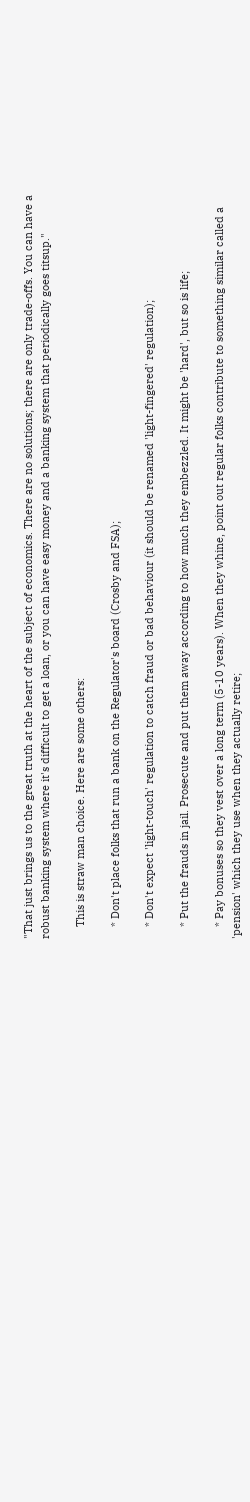"That just brings us to the great truth at the heart of the subject of economics. There are no solutions; there are only trade-offs. You can have a robust banking system where it's difficult to get a loan, or you can have easy money and a banking system that periodically goes titsup."

    This is straw man choice. Here are some others:

    * Don't place folks that run a bank on the Regulator's board (Crosby and FSA);

    * Don't expect 'light-touch' regulation to catch fraud or bad behaviour (it should be renamed 'light-fingered' regulation);

    * Put the frauds in jail. Prosecute and put them away according to how much they embezzled. It might be 'hard', but so is life;

    * Pay bonuses so they vest over a long term (5-10 years). When they whine, point out regular folks contribute to something similar called a 'pension' which they use when they actually retire;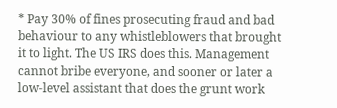* Pay 30% of fines prosecuting fraud and bad behaviour to any whistleblowers that brought it to light. The US IRS does this. Management cannot bribe everyone, and sooner or later a low-level assistant that does the grunt work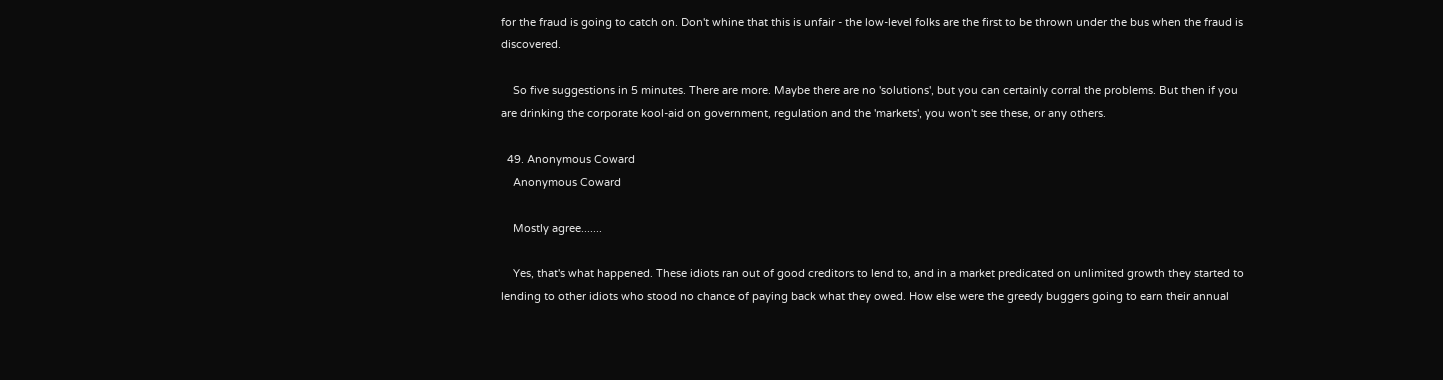for the fraud is going to catch on. Don't whine that this is unfair - the low-level folks are the first to be thrown under the bus when the fraud is discovered.

    So five suggestions in 5 minutes. There are more. Maybe there are no 'solutions', but you can certainly corral the problems. But then if you are drinking the corporate kool-aid on government, regulation and the 'markets', you won't see these, or any others.

  49. Anonymous Coward
    Anonymous Coward

    Mostly agree.......

    Yes, that's what happened. These idiots ran out of good creditors to lend to, and in a market predicated on unlimited growth they started to lending to other idiots who stood no chance of paying back what they owed. How else were the greedy buggers going to earn their annual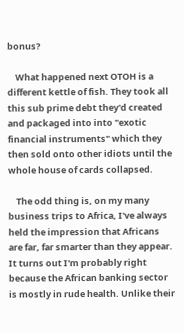bonus?

    What happened next OTOH is a different kettle of fish. They took all this sub prime debt they'd created and packaged into into "exotic financial instruments" which they then sold onto other idiots until the whole house of cards collapsed.

    The odd thing is, on my many business trips to Africa, I've always held the impression that Africans are far, far smarter than they appear. It turns out I'm probably right because the African banking sector is mostly in rude health. Unlike their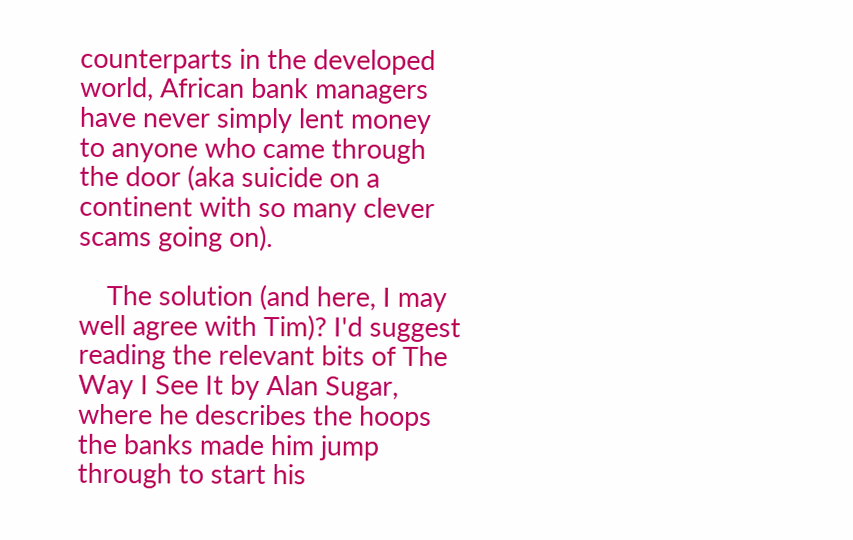counterparts in the developed world, African bank managers have never simply lent money to anyone who came through the door (aka suicide on a continent with so many clever scams going on).

    The solution (and here, I may well agree with Tim)? I'd suggest reading the relevant bits of The Way I See It by Alan Sugar, where he describes the hoops the banks made him jump through to start his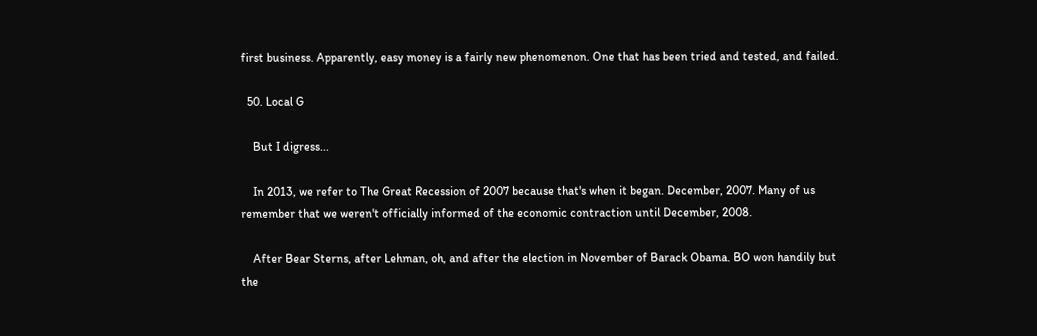first business. Apparently, easy money is a fairly new phenomenon. One that has been tried and tested, and failed.

  50. Local G

    But I digress...

    In 2013, we refer to The Great Recession of 2007 because that's when it began. December, 2007. Many of us remember that we weren't officially informed of the economic contraction until December, 2008.

    After Bear Sterns, after Lehman, oh, and after the election in November of Barack Obama. BO won handily but the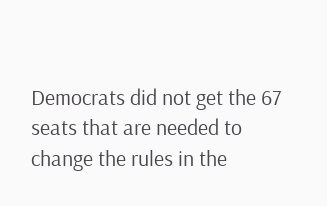Democrats did not get the 67 seats that are needed to change the rules in the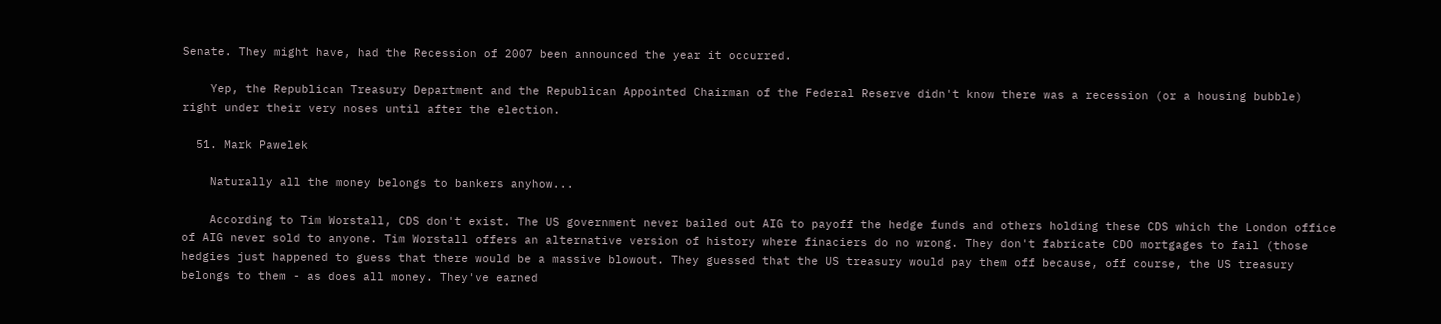Senate. They might have, had the Recession of 2007 been announced the year it occurred.

    Yep, the Republican Treasury Department and the Republican Appointed Chairman of the Federal Reserve didn't know there was a recession (or a housing bubble) right under their very noses until after the election.

  51. Mark Pawelek

    Naturally all the money belongs to bankers anyhow...

    According to Tim Worstall, CDS don't exist. The US government never bailed out AIG to payoff the hedge funds and others holding these CDS which the London office of AIG never sold to anyone. Tim Worstall offers an alternative version of history where finaciers do no wrong. They don't fabricate CDO mortgages to fail (those hedgies just happened to guess that there would be a massive blowout. They guessed that the US treasury would pay them off because, off course, the US treasury belongs to them - as does all money. They've earned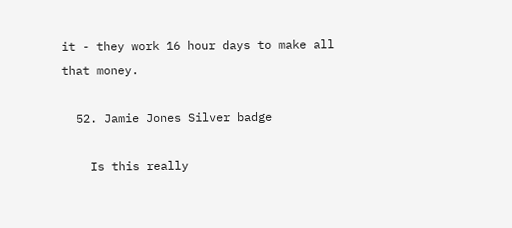it - they work 16 hour days to make all that money.

  52. Jamie Jones Silver badge

    Is this really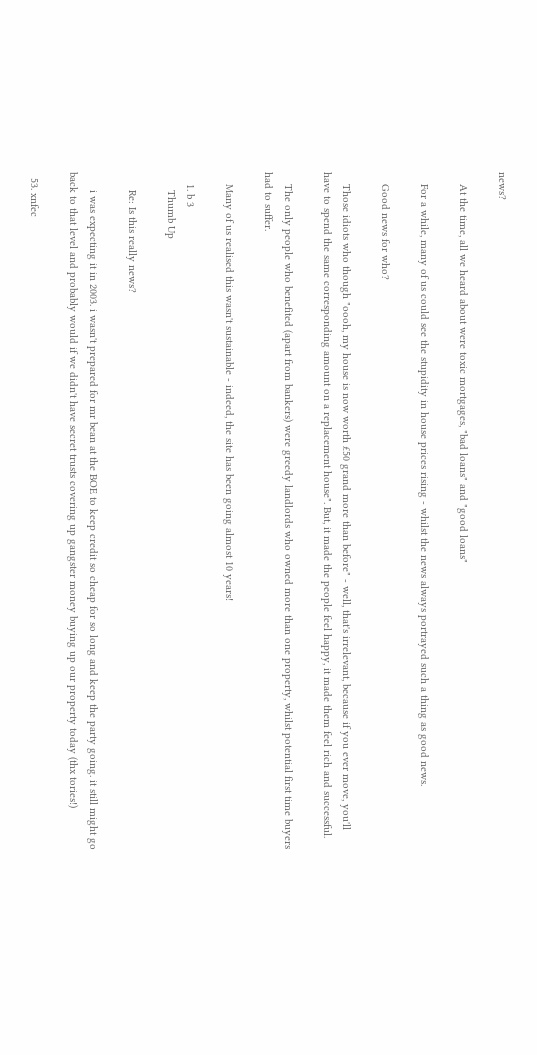news?

    At the time, all we heard about were toxic mortgages, "bad loans" and "good loans"

    For a while, many of us could see the stupidity in house prices rising - whilst the news always portrayed such a thing as good news.

    Good news for who?

    Those idiots who though "oooh, my house is now worth £50 grand more than before" - well, that's irrelevant, because if you ever move, you'll have to spend the same corresponding amount on a replacement house". But, it made the people feel happy, it made them feel rich and successful.

    The only people who benefited (apart from bankers) were greedy landlords who owned more than one property, whilst potential first time buyers had to suffer.

    Many of us realised this wasn't sustainable - indeed, the site has been going almost 10 years!

    1. b 3
      Thumb Up

      Re: Is this really news?

      i was expecting it in 2003. i wasn't prepared for mr bean at the BOE to keep credit so cheap for so long and keep the party going. it still might go back to that level and probably would if we didn't have secret trusts covering up gangster money buying up our property today (thx tories!)

  53. xnfec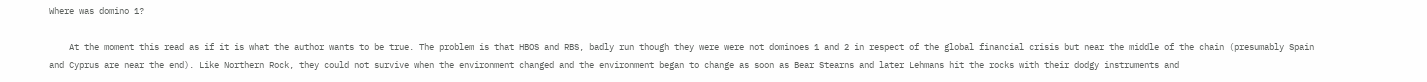Where was domino 1?

    At the moment this read as if it is what the author wants to be true. The problem is that HBOS and RBS, badly run though they were were not dominoes 1 and 2 in respect of the global financial crisis but near the middle of the chain (presumably Spain and Cyprus are near the end). Like Northern Rock, they could not survive when the environment changed and the environment began to change as soon as Bear Stearns and later Lehmans hit the rocks with their dodgy instruments and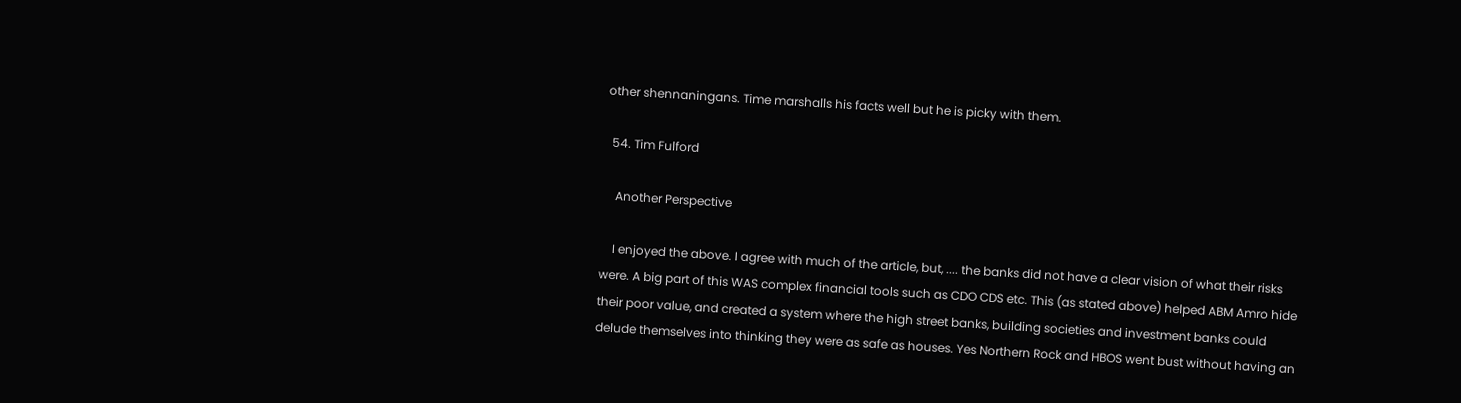other shennaningans. Time marshalls his facts well but he is picky with them.

  54. Tim Fulford

    Another Perspective

    I enjoyed the above. I agree with much of the article, but, .... the banks did not have a clear vision of what their risks were. A big part of this WAS complex financial tools such as CDO CDS etc. This (as stated above) helped ABM Amro hide their poor value, and created a system where the high street banks, building societies and investment banks could delude themselves into thinking they were as safe as houses. Yes Northern Rock and HBOS went bust without having an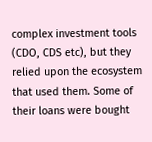complex investment tools (CDO, CDS etc), but they relied upon the ecosystem that used them. Some of their loans were bought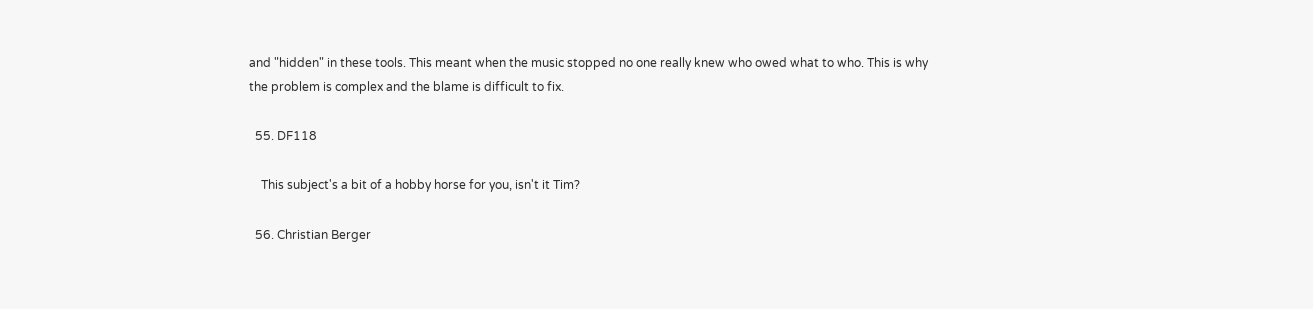and "hidden" in these tools. This meant when the music stopped no one really knew who owed what to who. This is why the problem is complex and the blame is difficult to fix.

  55. DF118

    This subject's a bit of a hobby horse for you, isn't it Tim?

  56. Christian Berger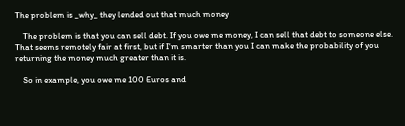The problem is _why_ they lended out that much money

    The problem is that you can sell debt. If you owe me money, I can sell that debt to someone else. That seems remotely fair at first, but if I'm smarter than you I can make the probability of you returning the money much greater than it is.

    So in example, you owe me 100 Euros and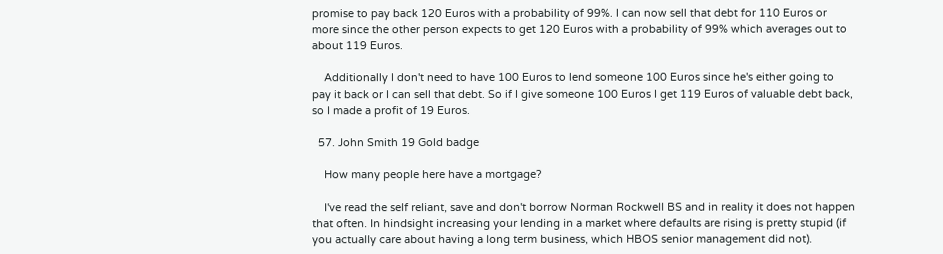promise to pay back 120 Euros with a probability of 99%. I can now sell that debt for 110 Euros or more since the other person expects to get 120 Euros with a probability of 99% which averages out to about 119 Euros.

    Additionally I don't need to have 100 Euros to lend someone 100 Euros since he's either going to pay it back or I can sell that debt. So if I give someone 100 Euros I get 119 Euros of valuable debt back, so I made a profit of 19 Euros.

  57. John Smith 19 Gold badge

    How many people here have a mortgage?

    I've read the self reliant, save and don't borrow Norman Rockwell BS and in reality it does not happen that often. In hindsight increasing your lending in a market where defaults are rising is pretty stupid (if you actually care about having a long term business, which HBOS senior management did not).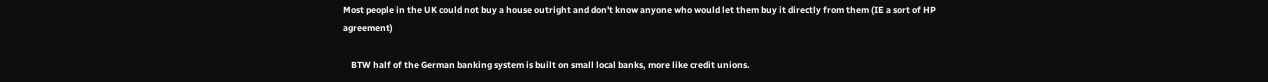Most people in the UK could not buy a house outright and don't know anyone who would let them buy it directly from them (IE a sort of HP agreement)

    BTW half of the German banking system is built on small local banks, more like credit unions.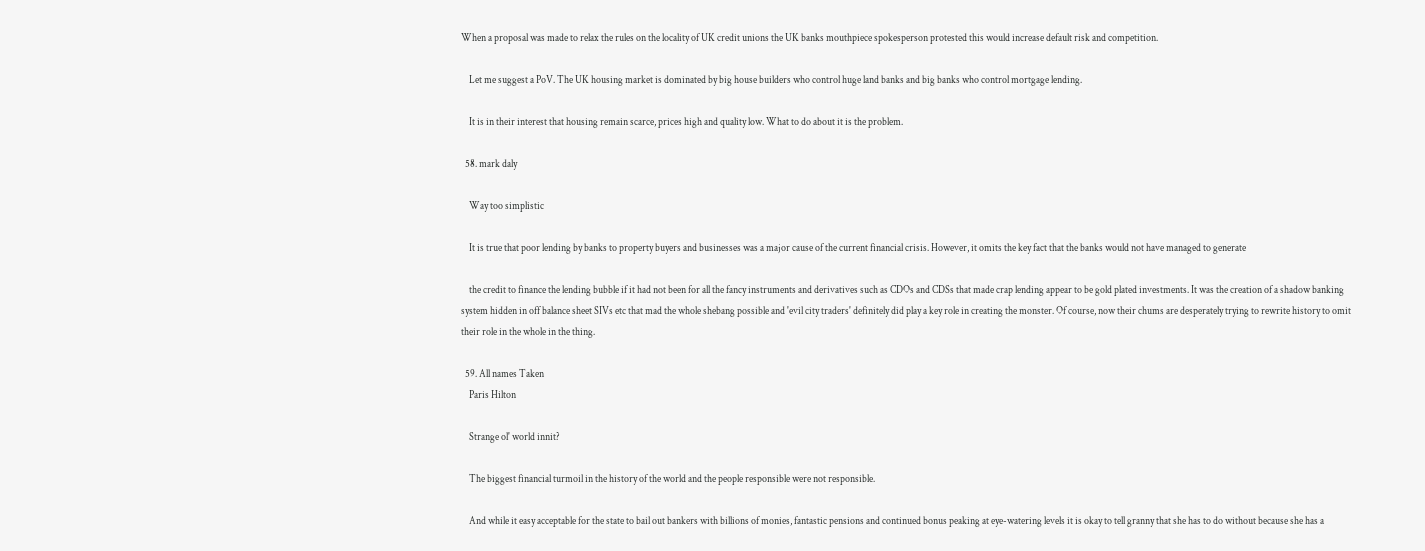When a proposal was made to relax the rules on the locality of UK credit unions the UK banks mouthpiece spokesperson protested this would increase default risk and competition.

    Let me suggest a PoV. The UK housing market is dominated by big house builders who control huge land banks and big banks who control mortgage lending.

    It is in their interest that housing remain scarce, prices high and quality low. What to do about it is the problem.

  58. mark daly

    Way too simplistic

    It is true that poor lending by banks to property buyers and businesses was a major cause of the current financial crisis. However, it omits the key fact that the banks would not have managed to generate

    the credit to finance the lending bubble if it had not been for all the fancy instruments and derivatives such as CDOs and CDSs that made crap lending appear to be gold plated investments. It was the creation of a shadow banking system hidden in off balance sheet SIVs etc that mad the whole shebang possible and 'evil city traders' definitely did play a key role in creating the monster. Of course, now their chums are desperately trying to rewrite history to omit their role in the whole in the thing.

  59. All names Taken
    Paris Hilton

    Strange ol' world innit?

    The biggest financial turmoil in the history of the world and the people responsible were not responsible.

    And while it easy acceptable for the state to bail out bankers with billions of monies, fantastic pensions and continued bonus peaking at eye-watering levels it is okay to tell granny that she has to do without because she has a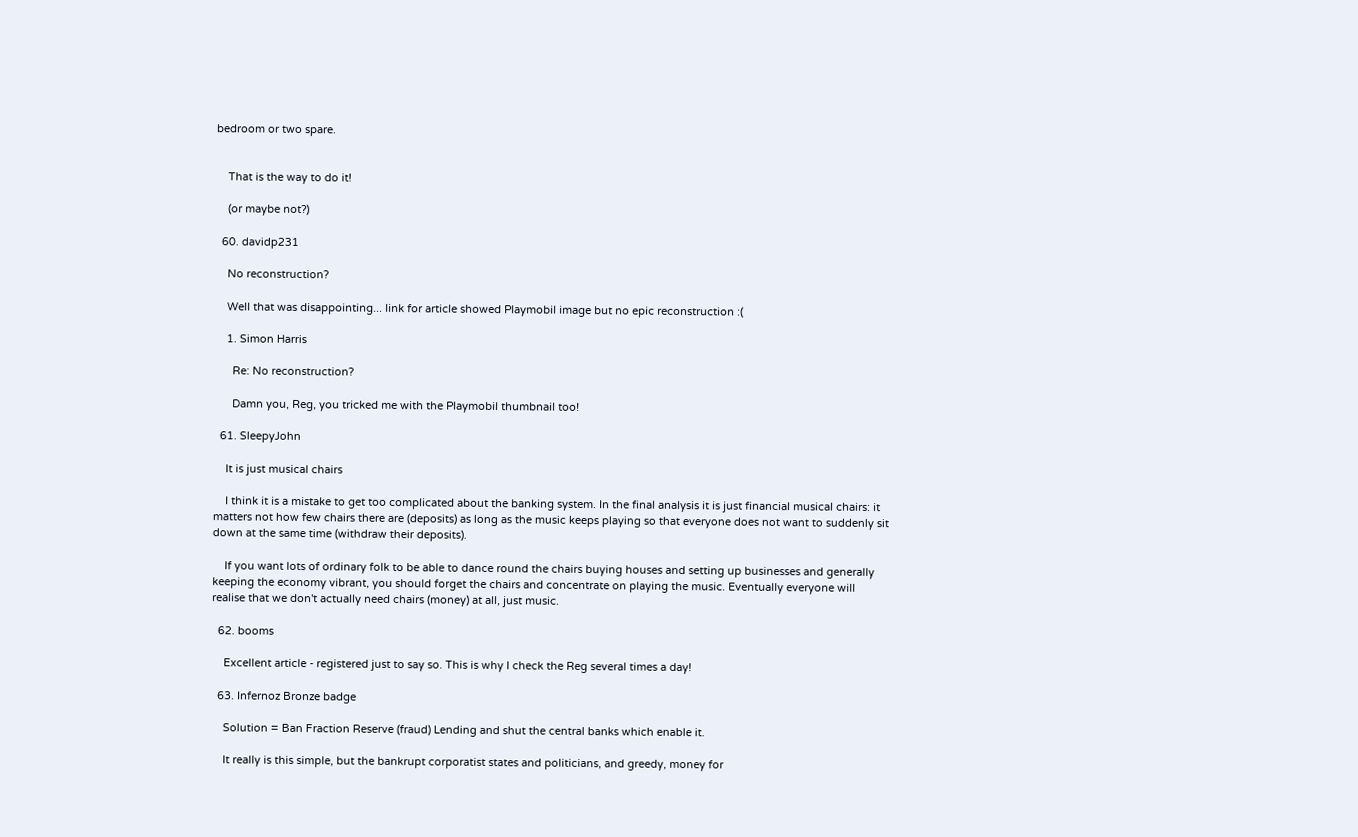bedroom or two spare.


    That is the way to do it!

    (or maybe not?)

  60. davidp231

    No reconstruction?

    Well that was disappointing... link for article showed Playmobil image but no epic reconstruction :(

    1. Simon Harris

      Re: No reconstruction?

      Damn you, Reg, you tricked me with the Playmobil thumbnail too!

  61. SleepyJohn

    It is just musical chairs

    I think it is a mistake to get too complicated about the banking system. In the final analysis it is just financial musical chairs: it matters not how few chairs there are (deposits) as long as the music keeps playing so that everyone does not want to suddenly sit down at the same time (withdraw their deposits).

    If you want lots of ordinary folk to be able to dance round the chairs buying houses and setting up businesses and generally keeping the economy vibrant, you should forget the chairs and concentrate on playing the music. Eventually everyone will realise that we don't actually need chairs (money) at all, just music.

  62. booms

    Excellent article - registered just to say so. This is why I check the Reg several times a day!

  63. Infernoz Bronze badge

    Solution = Ban Fraction Reserve (fraud) Lending and shut the central banks which enable it.

    It really is this simple, but the bankrupt corporatist states and politicians, and greedy, money for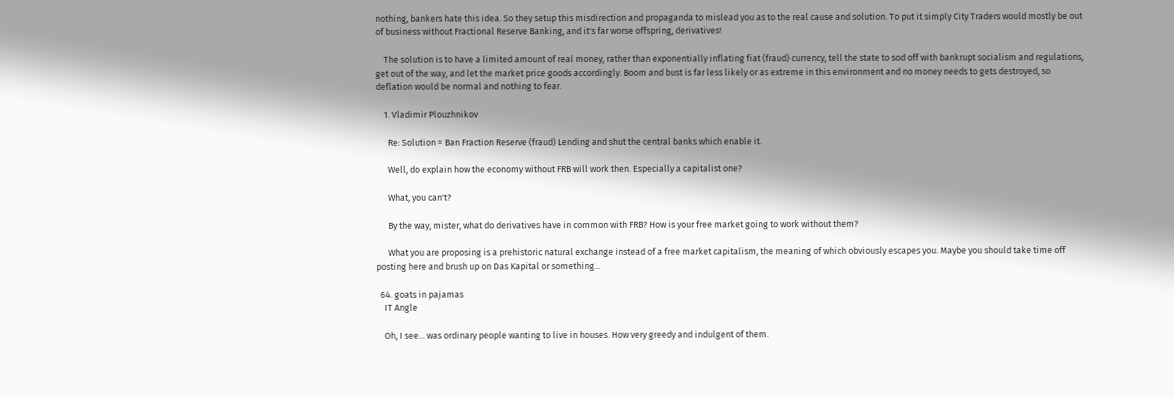nothing, bankers hate this idea. So they setup this misdirection and propaganda to mislead you as to the real cause and solution. To put it simply City Traders would mostly be out of business without Fractional Reserve Banking, and it's far worse offspring, derivatives!

    The solution is to have a limited amount of real money, rather than exponentially inflating fiat (fraud) currency, tell the state to sod off with bankrupt socialism and regulations, get out of the way, and let the market price goods accordingly. Boom and bust is far less likely or as extreme in this environment and no money needs to gets destroyed, so deflation would be normal and nothing to fear.

    1. Vladimir Plouzhnikov

      Re: Solution = Ban Fraction Reserve (fraud) Lending and shut the central banks which enable it.

      Well, do explain how the economy without FRB will work then. Especially a capitalist one?

      What, you can't?

      By the way, mister, what do derivatives have in common with FRB? How is your free market going to work without them?

      What you are proposing is a prehistoric natural exchange instead of a free market capitalism, the meaning of which obviously escapes you. Maybe you should take time off posting here and brush up on Das Kapital or something...

  64. goats in pajamas
    IT Angle

    Oh, I see... was ordinary people wanting to live in houses. How very greedy and indulgent of them.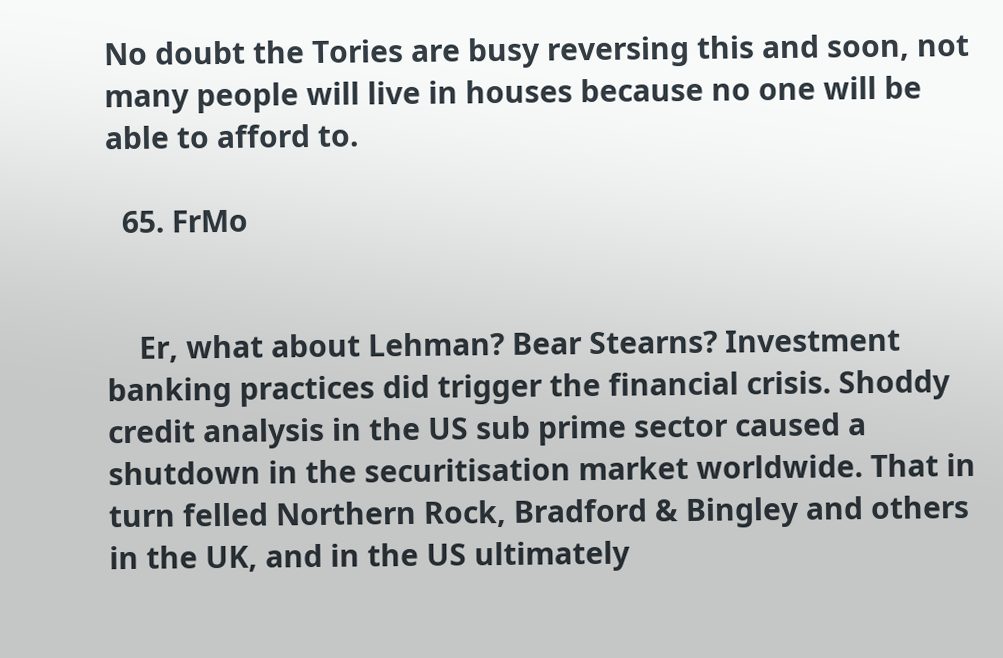No doubt the Tories are busy reversing this and soon, not many people will live in houses because no one will be able to afford to.

  65. FrMo


    Er, what about Lehman? Bear Stearns? Investment banking practices did trigger the financial crisis. Shoddy credit analysis in the US sub prime sector caused a shutdown in the securitisation market worldwide. That in turn felled Northern Rock, Bradford & Bingley and others in the UK, and in the US ultimately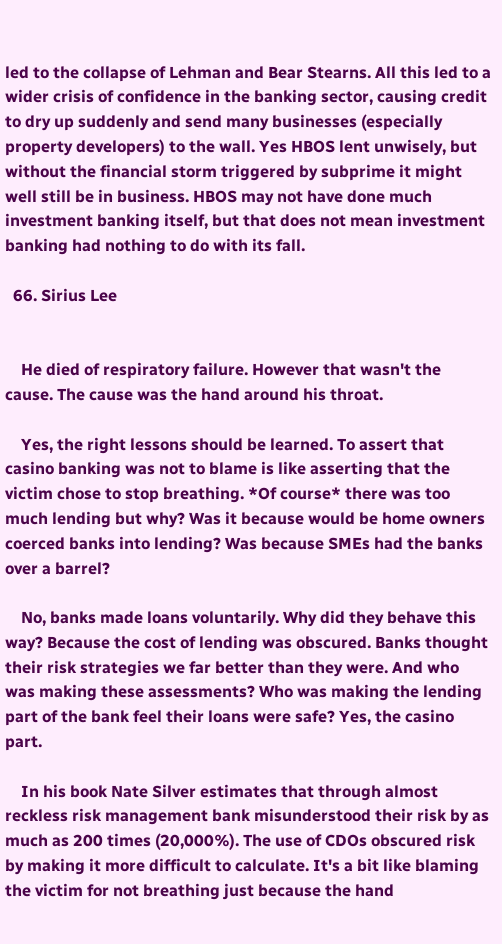led to the collapse of Lehman and Bear Stearns. All this led to a wider crisis of confidence in the banking sector, causing credit to dry up suddenly and send many businesses (especially property developers) to the wall. Yes HBOS lent unwisely, but without the financial storm triggered by subprime it might well still be in business. HBOS may not have done much investment banking itself, but that does not mean investment banking had nothing to do with its fall.

  66. Sirius Lee


    He died of respiratory failure. However that wasn't the cause. The cause was the hand around his throat.

    Yes, the right lessons should be learned. To assert that casino banking was not to blame is like asserting that the victim chose to stop breathing. *Of course* there was too much lending but why? Was it because would be home owners coerced banks into lending? Was because SMEs had the banks over a barrel?

    No, banks made loans voluntarily. Why did they behave this way? Because the cost of lending was obscured. Banks thought their risk strategies we far better than they were. And who was making these assessments? Who was making the lending part of the bank feel their loans were safe? Yes, the casino part.

    In his book Nate Silver estimates that through almost reckless risk management bank misunderstood their risk by as much as 200 times (20,000%). The use of CDOs obscured risk by making it more difficult to calculate. It's a bit like blaming the victim for not breathing just because the hand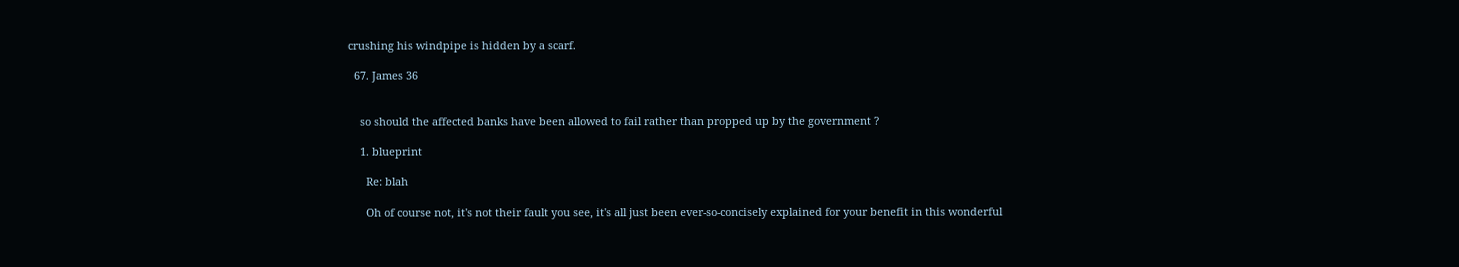crushing his windpipe is hidden by a scarf.

  67. James 36


    so should the affected banks have been allowed to fail rather than propped up by the government ?

    1. blueprint

      Re: blah

      Oh of course not, it's not their fault you see, it's all just been ever-so-concisely explained for your benefit in this wonderful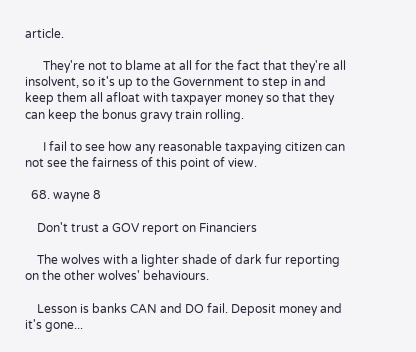article.

      They're not to blame at all for the fact that they're all insolvent, so it's up to the Government to step in and keep them all afloat with taxpayer money so that they can keep the bonus gravy train rolling.

      I fail to see how any reasonable taxpaying citizen can not see the fairness of this point of view.

  68. wayne 8

    Don't trust a GOV report on Financiers

    The wolves with a lighter shade of dark fur reporting on the other wolves' behaviours.

    Lesson is banks CAN and DO fail. Deposit money and it's gone...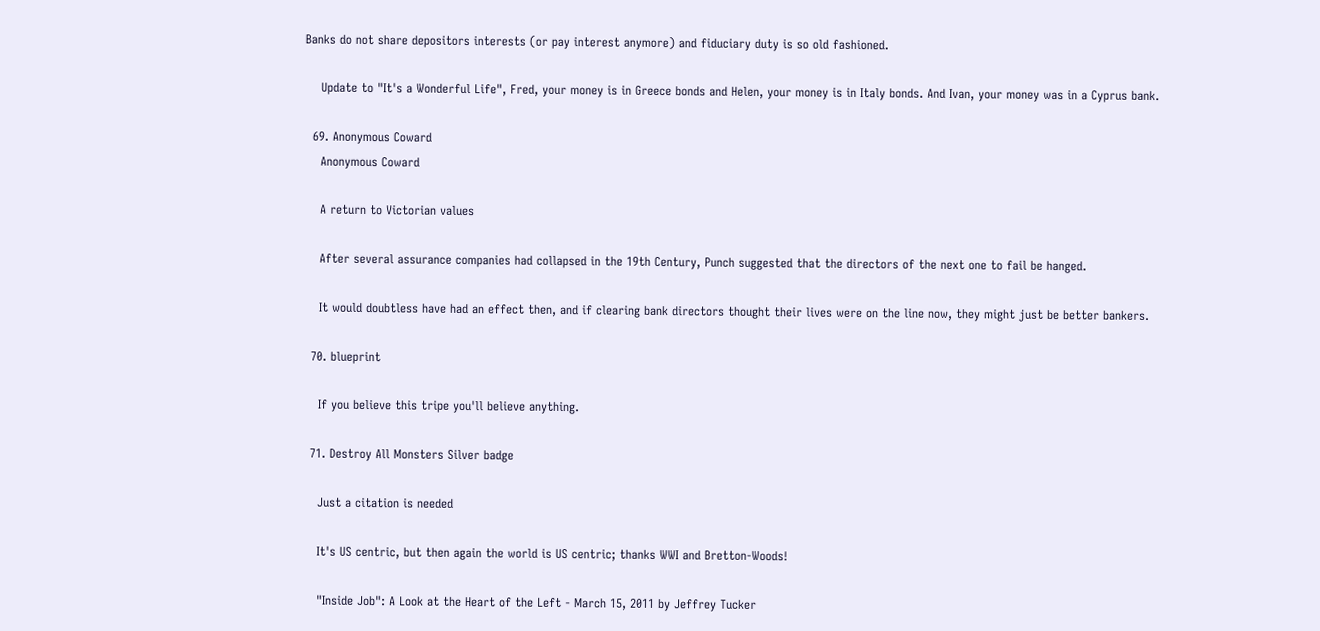Banks do not share depositors interests (or pay interest anymore) and fiduciary duty is so old fashioned.

    Update to "It's a Wonderful Life", Fred, your money is in Greece bonds and Helen, your money is in Italy bonds. And Ivan, your money was in a Cyprus bank.

  69. Anonymous Coward
    Anonymous Coward

    A return to Victorian values

    After several assurance companies had collapsed in the 19th Century, Punch suggested that the directors of the next one to fail be hanged.

    It would doubtless have had an effect then, and if clearing bank directors thought their lives were on the line now, they might just be better bankers.

  70. blueprint

    If you believe this tripe you'll believe anything.

  71. Destroy All Monsters Silver badge

    Just a citation is needed

    It's US centric, but then again the world is US centric; thanks WWI and Bretton-Woods!

    "Inside Job": A Look at the Heart of the Left - March 15, 2011 by Jeffrey Tucker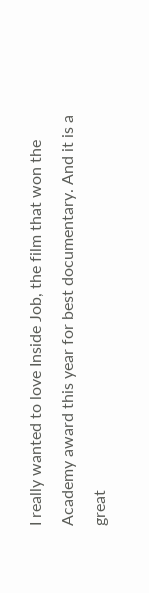I really wanted to love Inside Job, the film that won the Academy award this year for best documentary. And it is a great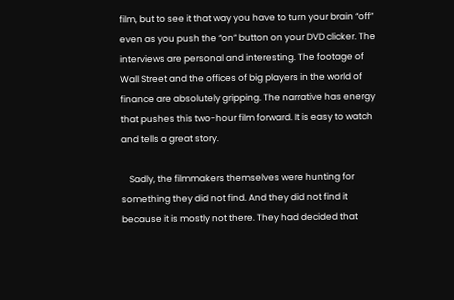film, but to see it that way you have to turn your brain “off” even as you push the “on” button on your DVD clicker. The interviews are personal and interesting. The footage of Wall Street and the offices of big players in the world of finance are absolutely gripping. The narrative has energy that pushes this two-hour film forward. It is easy to watch and tells a great story.

    Sadly, the filmmakers themselves were hunting for something they did not find. And they did not find it because it is mostly not there. They had decided that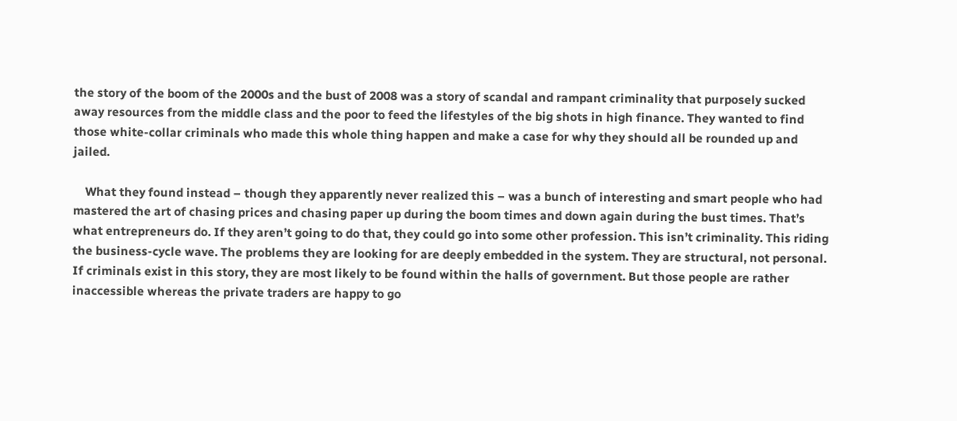the story of the boom of the 2000s and the bust of 2008 was a story of scandal and rampant criminality that purposely sucked away resources from the middle class and the poor to feed the lifestyles of the big shots in high finance. They wanted to find those white-collar criminals who made this whole thing happen and make a case for why they should all be rounded up and jailed.

    What they found instead – though they apparently never realized this – was a bunch of interesting and smart people who had mastered the art of chasing prices and chasing paper up during the boom times and down again during the bust times. That’s what entrepreneurs do. If they aren’t going to do that, they could go into some other profession. This isn’t criminality. This riding the business-cycle wave. The problems they are looking for are deeply embedded in the system. They are structural, not personal. If criminals exist in this story, they are most likely to be found within the halls of government. But those people are rather inaccessible whereas the private traders are happy to go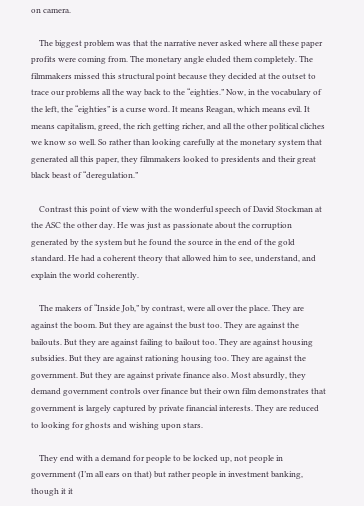on camera.

    The biggest problem was that the narrative never asked where all these paper profits were coming from. The monetary angle eluded them completely. The filmmakers missed this structural point because they decided at the outset to trace our problems all the way back to the “eighties.” Now, in the vocabulary of the left, the “eighties” is a curse word. It means Reagan, which means evil. It means capitalism, greed, the rich getting richer, and all the other political cliches we know so well. So rather than looking carefully at the monetary system that generated all this paper, they filmmakers looked to presidents and their great black beast of “deregulation.”

    Contrast this point of view with the wonderful speech of David Stockman at the ASC the other day. He was just as passionate about the corruption generated by the system but he found the source in the end of the gold standard. He had a coherent theory that allowed him to see, understand, and explain the world coherently.

    The makers of “Inside Job,” by contrast, were all over the place. They are against the boom. But they are against the bust too. They are against the bailouts. But they are against failing to bailout too. They are against housing subsidies. But they are against rationing housing too. They are against the government. But they are against private finance also. Most absurdly, they demand government controls over finance but their own film demonstrates that government is largely captured by private financial interests. They are reduced to looking for ghosts and wishing upon stars.

    They end with a demand for people to be locked up, not people in government (I’m all ears on that) but rather people in investment banking, though it it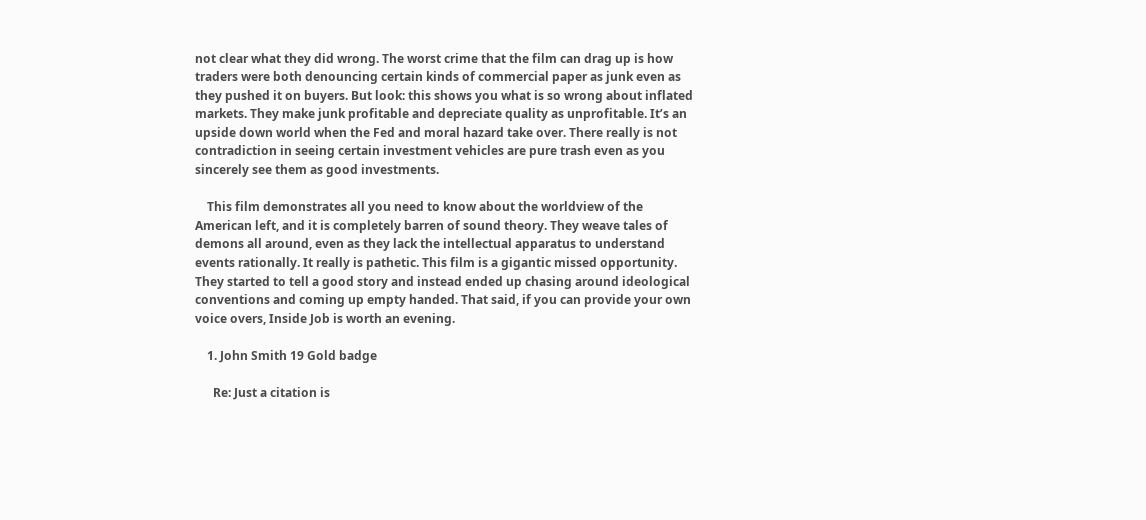not clear what they did wrong. The worst crime that the film can drag up is how traders were both denouncing certain kinds of commercial paper as junk even as they pushed it on buyers. But look: this shows you what is so wrong about inflated markets. They make junk profitable and depreciate quality as unprofitable. It’s an upside down world when the Fed and moral hazard take over. There really is not contradiction in seeing certain investment vehicles are pure trash even as you sincerely see them as good investments.

    This film demonstrates all you need to know about the worldview of the American left, and it is completely barren of sound theory. They weave tales of demons all around, even as they lack the intellectual apparatus to understand events rationally. It really is pathetic. This film is a gigantic missed opportunity. They started to tell a good story and instead ended up chasing around ideological conventions and coming up empty handed. That said, if you can provide your own voice overs, Inside Job is worth an evening.

    1. John Smith 19 Gold badge

      Re: Just a citation is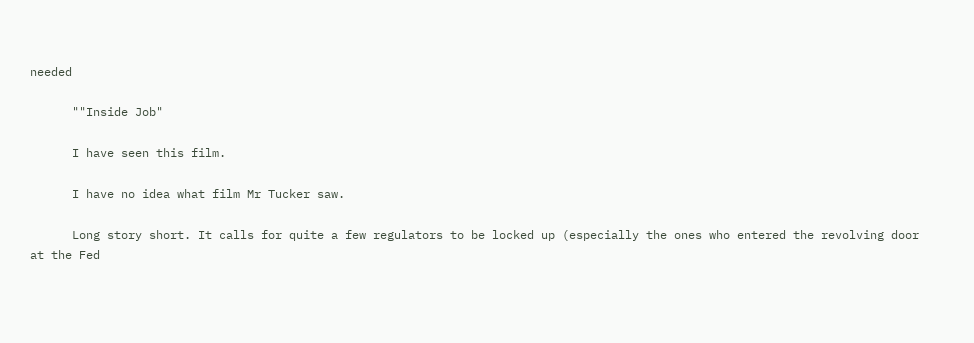needed

      ""Inside Job"

      I have seen this film.

      I have no idea what film Mr Tucker saw.

      Long story short. It calls for quite a few regulators to be locked up (especially the ones who entered the revolving door at the Fed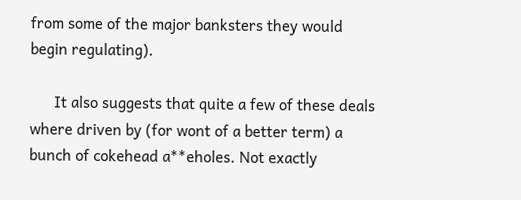from some of the major banksters they would begin regulating).

      It also suggests that quite a few of these deals where driven by (for wont of a better term) a bunch of cokehead a**eholes. Not exactly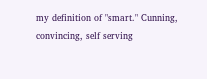my definition of "smart." Cunning, convincing, self serving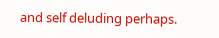and self deluding perhaps.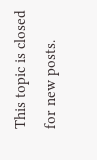This topic is closed for new posts.